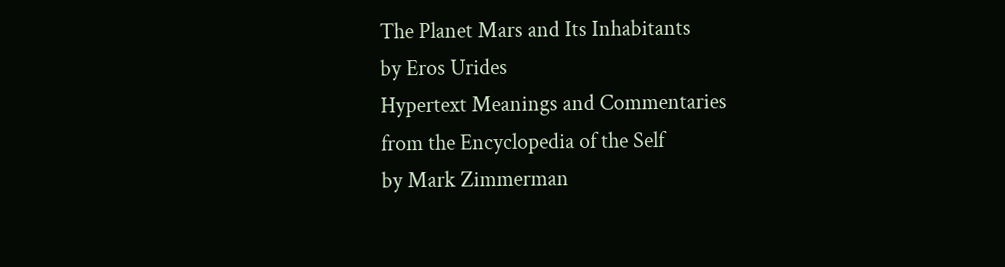The Planet Mars and Its Inhabitants
by Eros Urides
Hypertext Meanings and Commentaries
from the Encyclopedia of the Self
by Mark Zimmerman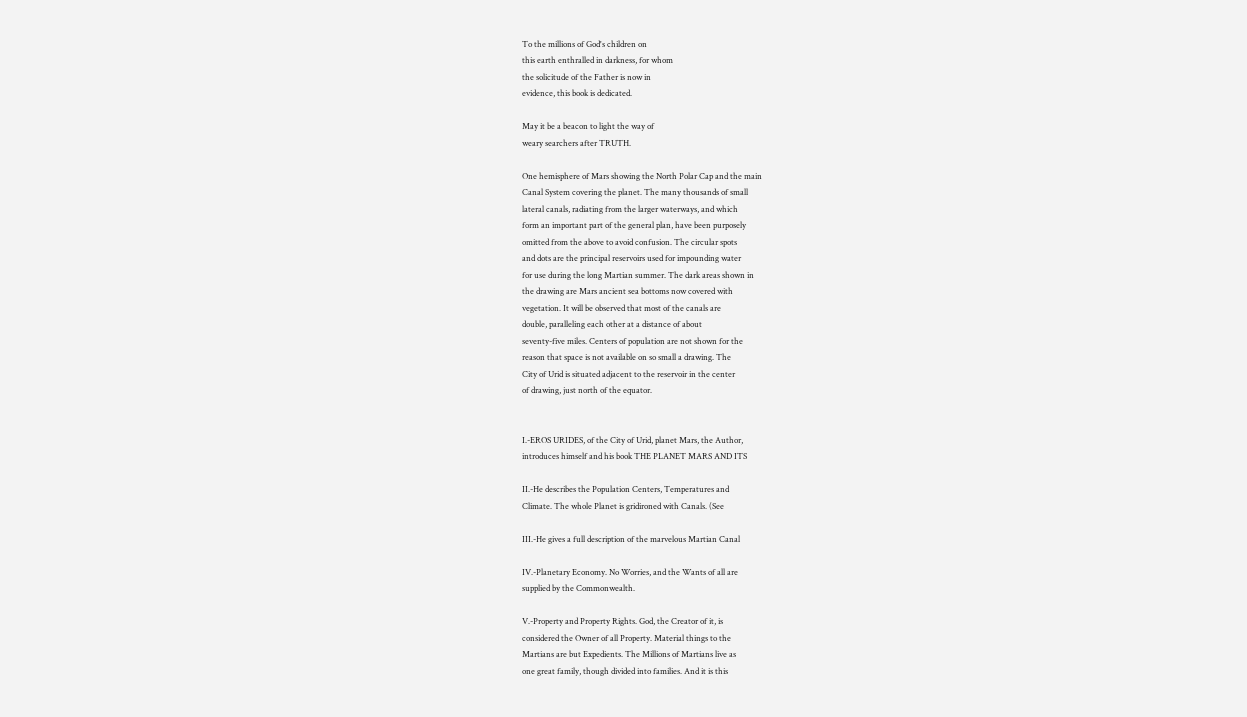To the millions of God's children on
this earth enthralled in darkness, for whom
the solicitude of the Father is now in
evidence, this book is dedicated.

May it be a beacon to light the way of
weary searchers after TRUTH.

One hemisphere of Mars showing the North Polar Cap and the main
Canal System covering the planet. The many thousands of small
lateral canals, radiating from the larger waterways, and which
form an important part of the general plan, have been purposely
omitted from the above to avoid confusion. The circular spots
and dots are the principal reservoirs used for impounding water
for use during the long Martian summer. The dark areas shown in
the drawing are Mars ancient sea bottoms now covered with
vegetation. It will be observed that most of the canals are
double, paralleling each other at a distance of about
seventy-five miles. Centers of population are not shown for the
reason that space is not available on so small a drawing. The
City of Urid is situated adjacent to the reservoir in the center
of drawing, just north of the equator.


I.-EROS URIDES, of the City of Urid, planet Mars, the Author,
introduces himself and his book THE PLANET MARS AND ITS

II.-He describes the Population Centers, Temperatures and
Climate. The whole Planet is gridironed with Canals. (See

III.-He gives a full description of the marvelous Martian Canal

IV.-Planetary Economy. No Worries, and the Wants of all are
supplied by the Commonwealth.

V.-Property and Property Rights. God, the Creator of it, is
considered the Owner of all Property. Material things to the
Martians are but Expedients. The Millions of Martians live as
one great family, though divided into families. And it is this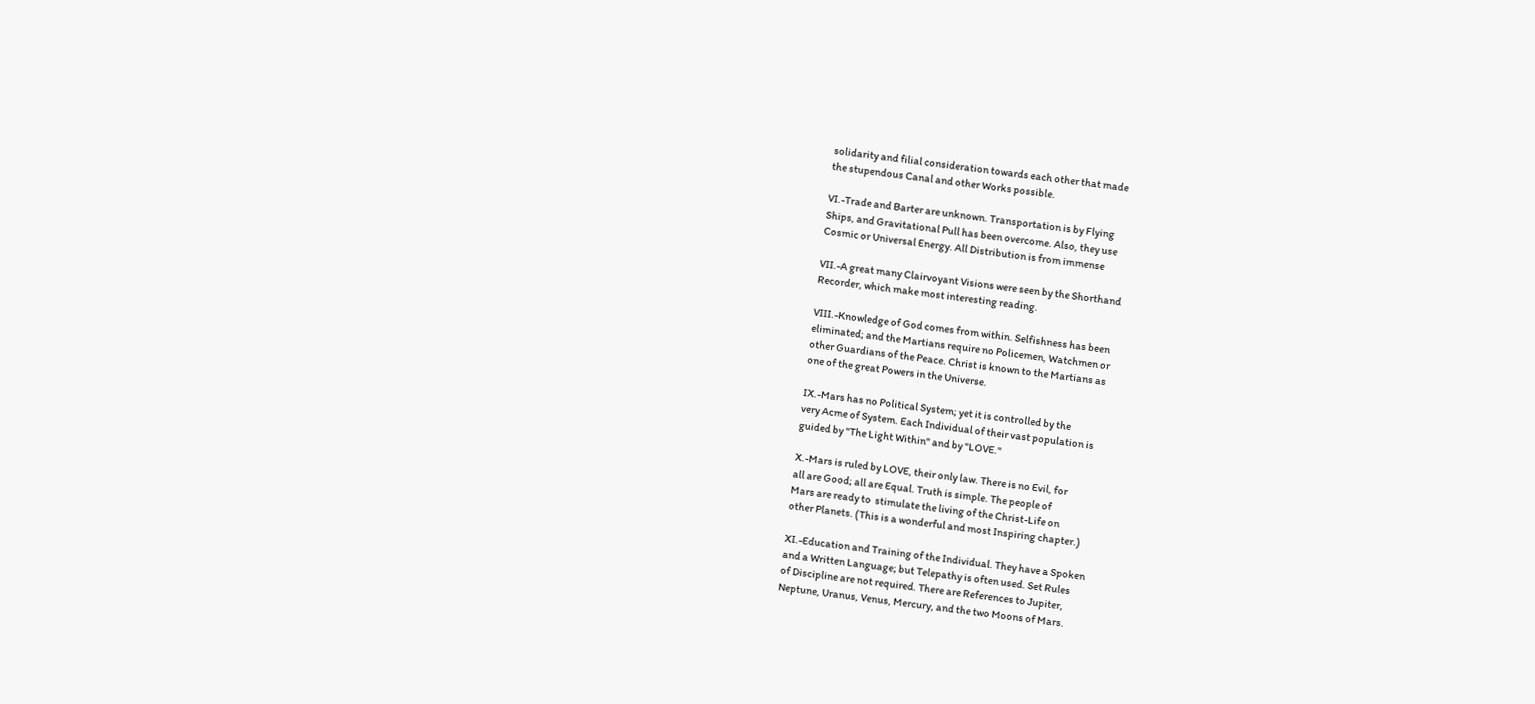solidarity and filial consideration towards each other that made
the stupendous Canal and other Works possible.

VI.-Trade and Barter are unknown. Transportation is by Flying
Ships, and Gravitational Pull has been overcome. Also, they use
Cosmic or Universal Energy. All Distribution is from immense

VII.-A great many Clairvoyant Visions were seen by the Shorthand
Recorder, which make most interesting reading.

VIII.-Knowledge of God comes from within. Selfishness has been
eliminated; and the Martians require no Policemen, Watchmen or
other Guardians of the Peace. Christ is known to the Martians as
one of the great Powers in the Universe.

IX.-Mars has no Political System; yet it is controlled by the
very Acme of System. Each Individual of their vast population is
guided by "The Light Within" and by "LOVE."

X.-Mars is ruled by LOVE, their only law. There is no Evil, for
all are Good; all are Equal. Truth is simple. The people of
Mars are ready to  stimulate the living of the Christ-Life on
other Planets. (This is a wonderful and most Inspiring chapter.)

XI.-Education and Training of the Individual. They have a Spoken
and a Written Language; but Telepathy is often used. Set Rules
of Discipline are not required. There are References to Jupiter,
Neptune, Uranus, Venus, Mercury, and the two Moons of Mars.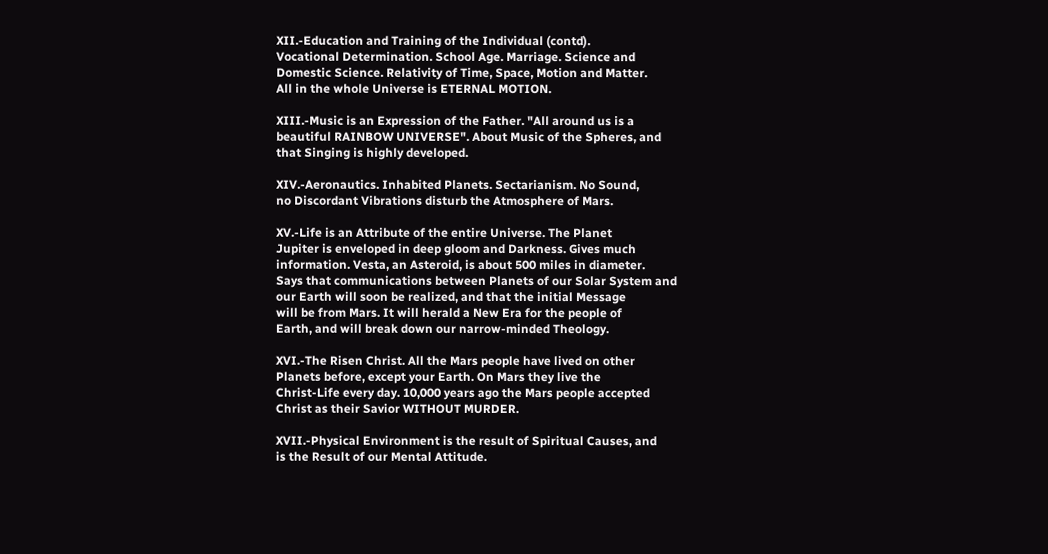XII.-Education and Training of the Individual (contd).
Vocational Determination. School Age. Marriage. Science and
Domestic Science. Relativity of Time, Space, Motion and Matter.
All in the whole Universe is ETERNAL MOTION.

XIII.-Music is an Expression of the Father. "All around us is a
beautiful RAINBOW UNIVERSE". About Music of the Spheres, and
that Singing is highly developed.

XIV.-Aeronautics. Inhabited Planets. Sectarianism. No Sound,
no Discordant Vibrations disturb the Atmosphere of Mars.

XV.-Life is an Attribute of the entire Universe. The Planet
Jupiter is enveloped in deep gloom and Darkness. Gives much
information. Vesta, an Asteroid, is about 500 miles in diameter.
Says that communications between Planets of our Solar System and
our Earth will soon be realized, and that the initial Message
will be from Mars. It will herald a New Era for the people of
Earth, and will break down our narrow-minded Theology.

XVI.-The Risen Christ. All the Mars people have lived on other
Planets before, except your Earth. On Mars they live the
Christ-Life every day. 10,000 years ago the Mars people accepted
Christ as their Savior WITHOUT MURDER.

XVII.-Physical Environment is the result of Spiritual Causes, and
is the Result of our Mental Attitude.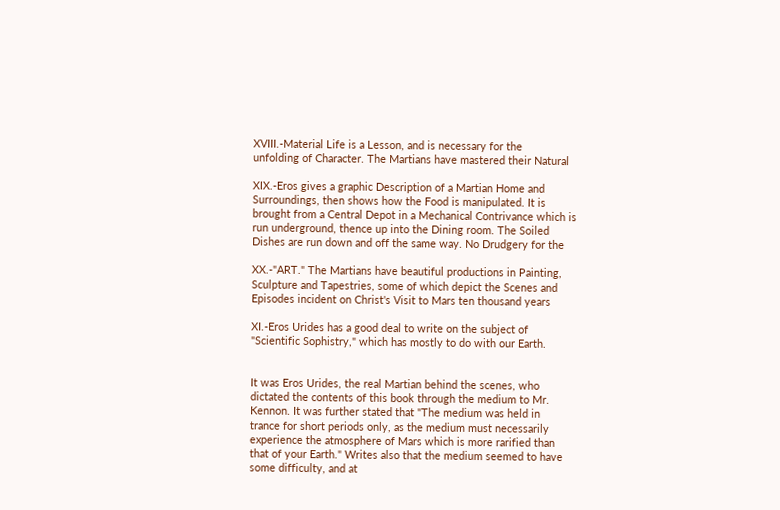XVIII.-Material Life is a Lesson, and is necessary for the
unfolding of Character. The Martians have mastered their Natural

XIX.-Eros gives a graphic Description of a Martian Home and
Surroundings, then shows how the Food is manipulated. It is
brought from a Central Depot in a Mechanical Contrivance which is
run underground, thence up into the Dining room. The Soiled
Dishes are run down and off the same way. No Drudgery for the

XX.-"ART." The Martians have beautiful productions in Painting,
Sculpture and Tapestries, some of which depict the Scenes and
Episodes incident on Christ's Visit to Mars ten thousand years

XI.-Eros Urides has a good deal to write on the subject of
"Scientific Sophistry," which has mostly to do with our Earth.


It was Eros Urides, the real Martian behind the scenes, who
dictated the contents of this book through the medium to Mr.
Kennon. It was further stated that "The medium was held in
trance for short periods only, as the medium must necessarily
experience the atmosphere of Mars which is more rarified than
that of your Earth." Writes also that the medium seemed to have
some difficulty, and at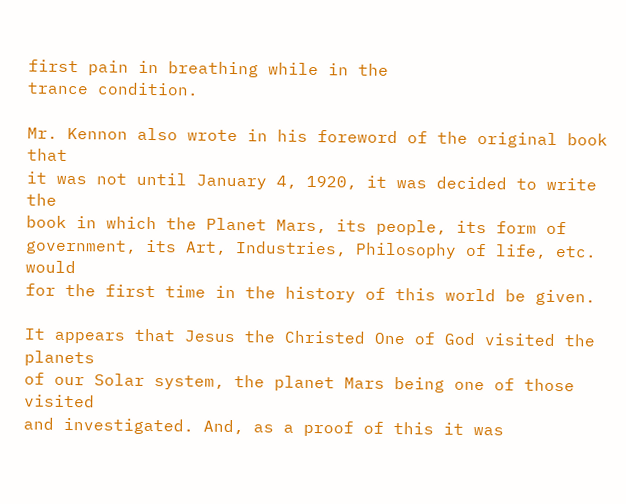first pain in breathing while in the
trance condition.

Mr. Kennon also wrote in his foreword of the original book that
it was not until January 4, 1920, it was decided to write the
book in which the Planet Mars, its people, its form of
government, its Art, Industries, Philosophy of life, etc. would
for the first time in the history of this world be given.

It appears that Jesus the Christed One of God visited the planets
of our Solar system, the planet Mars being one of those visited
and investigated. And, as a proof of this it was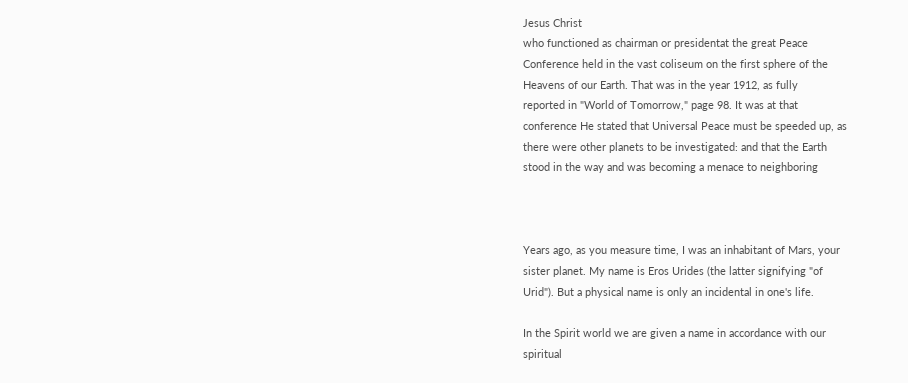Jesus Christ
who functioned as chairman or presidentat the great Peace
Conference held in the vast coliseum on the first sphere of the
Heavens of our Earth. That was in the year 1912, as fully
reported in "World of Tomorrow," page 98. It was at that
conference He stated that Universal Peace must be speeded up, as
there were other planets to be investigated: and that the Earth
stood in the way and was becoming a menace to neighboring



Years ago, as you measure time, I was an inhabitant of Mars, your
sister planet. My name is Eros Urides (the latter signifying "of
Urid"). But a physical name is only an incidental in one's life.

In the Spirit world we are given a name in accordance with our
spiritual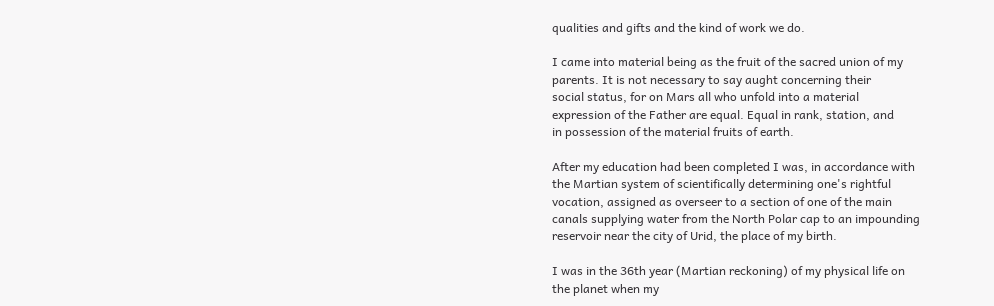qualities and gifts and the kind of work we do.

I came into material being as the fruit of the sacred union of my
parents. It is not necessary to say aught concerning their
social status, for on Mars all who unfold into a material
expression of the Father are equal. Equal in rank, station, and
in possession of the material fruits of earth.

After my education had been completed I was, in accordance with
the Martian system of scientifically determining one's rightful
vocation, assigned as overseer to a section of one of the main
canals supplying water from the North Polar cap to an impounding
reservoir near the city of Urid, the place of my birth.

I was in the 36th year (Martian reckoning) of my physical life on
the planet when my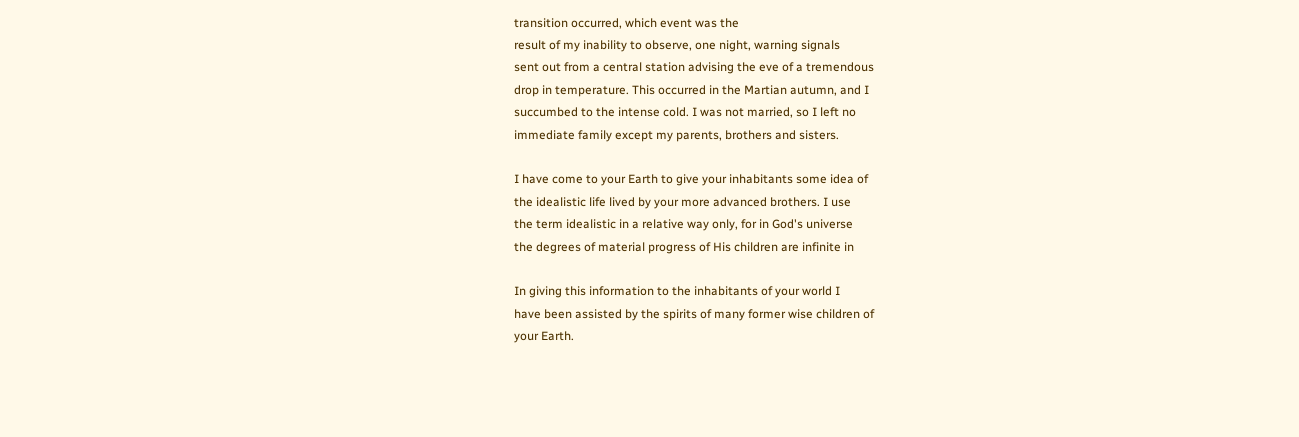transition occurred, which event was the
result of my inability to observe, one night, warning signals
sent out from a central station advising the eve of a tremendous
drop in temperature. This occurred in the Martian autumn, and I
succumbed to the intense cold. I was not married, so I left no
immediate family except my parents, brothers and sisters.

I have come to your Earth to give your inhabitants some idea of
the idealistic life lived by your more advanced brothers. I use
the term idealistic in a relative way only, for in God's universe
the degrees of material progress of His children are infinite in

In giving this information to the inhabitants of your world I
have been assisted by the spirits of many former wise children of
your Earth.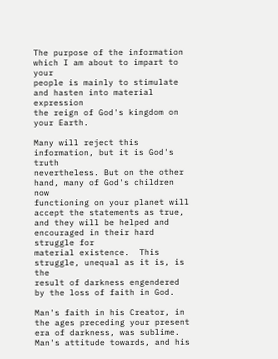The purpose of the information which I am about to impart to your
people is mainly to stimulate and hasten into material expression
the reign of God's kingdom on your Earth.

Many will reject this information, but it is God's truth
nevertheless. But on the other hand, many of God's children now
functioning on your planet will accept the statements as true,
and they will be helped and encouraged in their hard struggle for
material existence.  This struggle, unequal as it is, is the
result of darkness engendered by the loss of faith in God.

Man's faith in his Creator, in the ages preceding your present
era of darkness, was sublime. Man's attitude towards, and his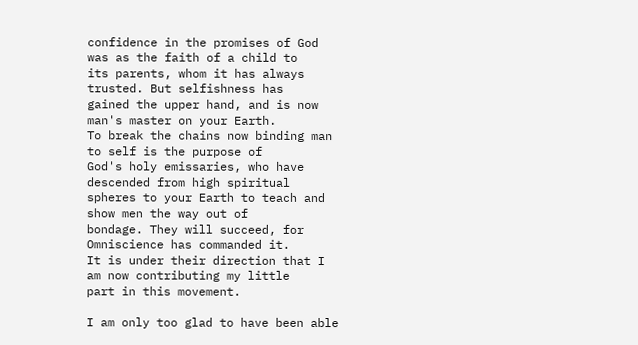confidence in the promises of God was as the faith of a child to
its parents, whom it has always trusted. But selfishness has
gained the upper hand, and is now man's master on your Earth.
To break the chains now binding man to self is the purpose of
God's holy emissaries, who have descended from high spiritual
spheres to your Earth to teach and show men the way out of
bondage. They will succeed, for Omniscience has commanded it.
It is under their direction that I am now contributing my little
part in this movement.

I am only too glad to have been able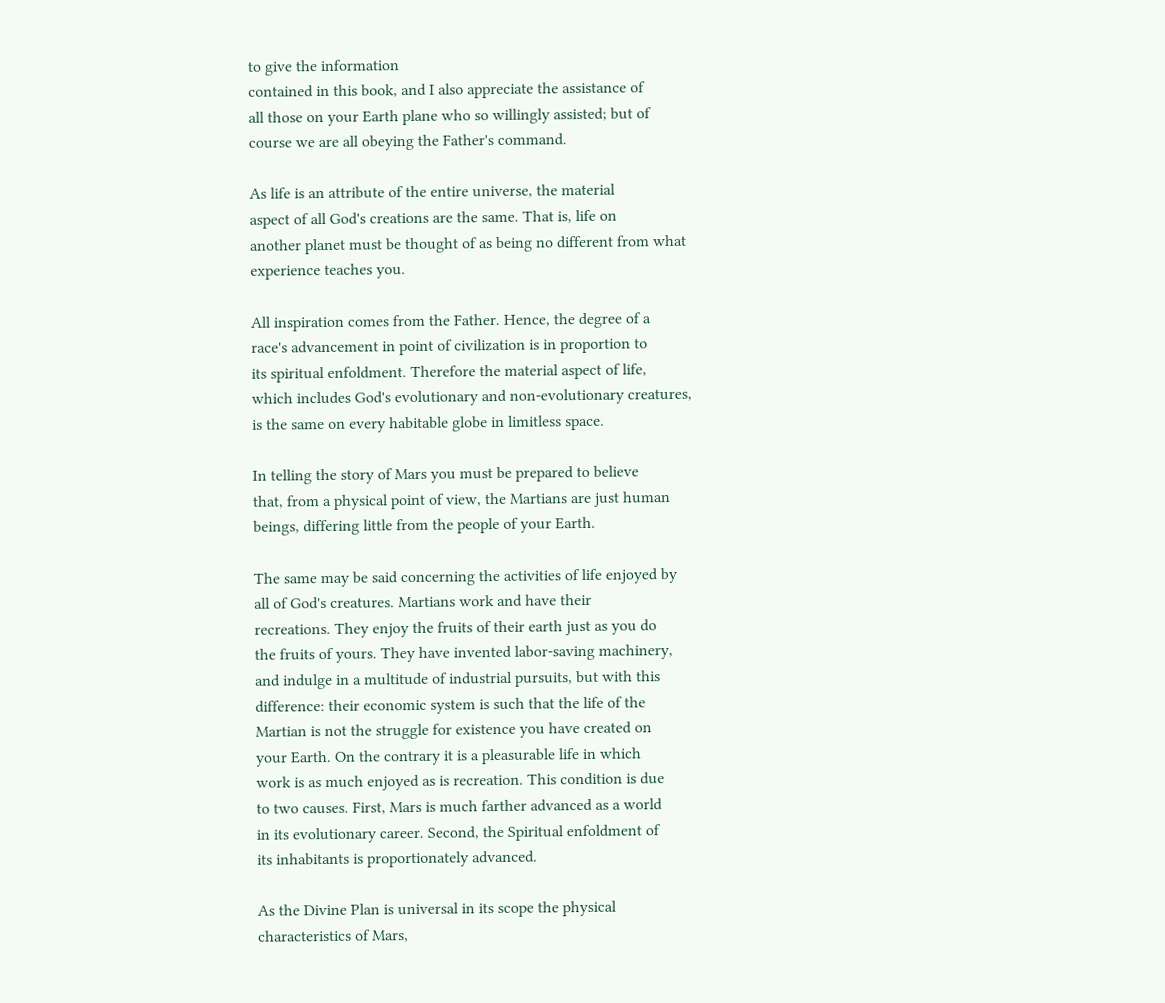to give the information
contained in this book, and I also appreciate the assistance of
all those on your Earth plane who so willingly assisted; but of
course we are all obeying the Father's command.

As life is an attribute of the entire universe, the material
aspect of all God's creations are the same. That is, life on
another planet must be thought of as being no different from what
experience teaches you.

All inspiration comes from the Father. Hence, the degree of a
race's advancement in point of civilization is in proportion to
its spiritual enfoldment. Therefore the material aspect of life,
which includes God's evolutionary and non-evolutionary creatures,
is the same on every habitable globe in limitless space.

In telling the story of Mars you must be prepared to believe
that, from a physical point of view, the Martians are just human
beings, differing little from the people of your Earth.

The same may be said concerning the activities of life enjoyed by
all of God's creatures. Martians work and have their
recreations. They enjoy the fruits of their earth just as you do
the fruits of yours. They have invented labor-saving machinery,
and indulge in a multitude of industrial pursuits, but with this
difference: their economic system is such that the life of the
Martian is not the struggle for existence you have created on
your Earth. On the contrary it is a pleasurable life in which
work is as much enjoyed as is recreation. This condition is due
to two causes. First, Mars is much farther advanced as a world
in its evolutionary career. Second, the Spiritual enfoldment of
its inhabitants is proportionately advanced.

As the Divine Plan is universal in its scope the physical
characteristics of Mars,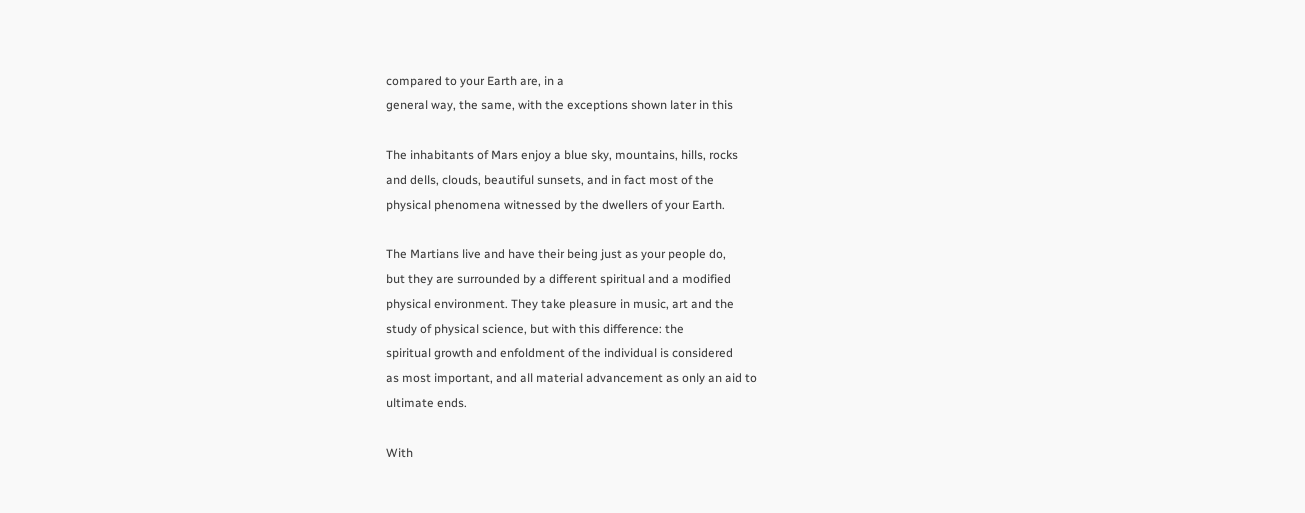compared to your Earth are, in a
general way, the same, with the exceptions shown later in this

The inhabitants of Mars enjoy a blue sky, mountains, hills, rocks
and dells, clouds, beautiful sunsets, and in fact most of the
physical phenomena witnessed by the dwellers of your Earth.

The Martians live and have their being just as your people do,
but they are surrounded by a different spiritual and a modified
physical environment. They take pleasure in music, art and the
study of physical science, but with this difference: the
spiritual growth and enfoldment of the individual is considered
as most important, and all material advancement as only an aid to
ultimate ends.

With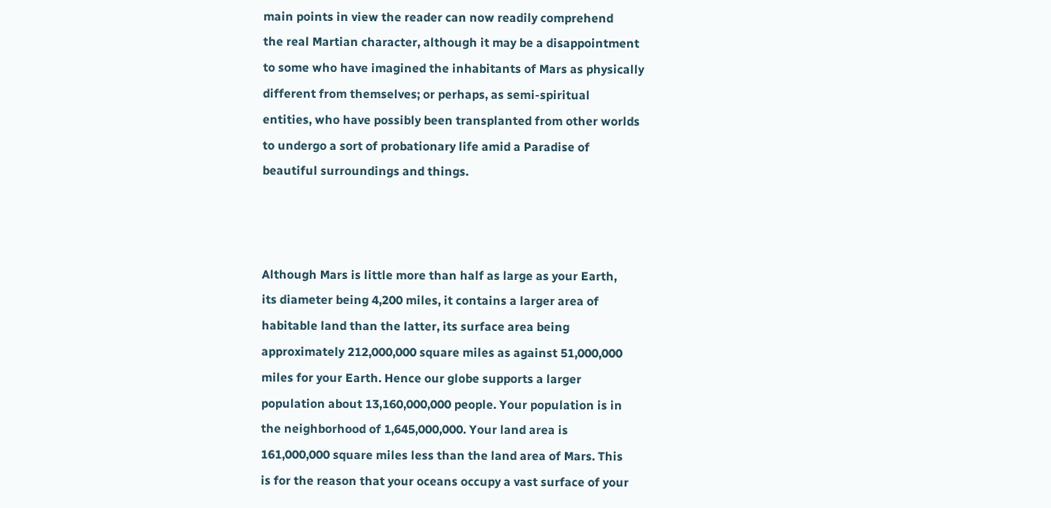main points in view the reader can now readily comprehend
the real Martian character, although it may be a disappointment
to some who have imagined the inhabitants of Mars as physically
different from themselves; or perhaps, as semi-spiritual
entities, who have possibly been transplanted from other worlds
to undergo a sort of probationary life amid a Paradise of
beautiful surroundings and things.



Although Mars is little more than half as large as your Earth,
its diameter being 4,200 miles, it contains a larger area of
habitable land than the latter, its surface area being
approximately 212,000,000 square miles as against 51,000,000
miles for your Earth. Hence our globe supports a larger
population about 13,160,000,000 people. Your population is in
the neighborhood of 1,645,000,000. Your land area is
161,000,000 square miles less than the land area of Mars. This
is for the reason that your oceans occupy a vast surface of your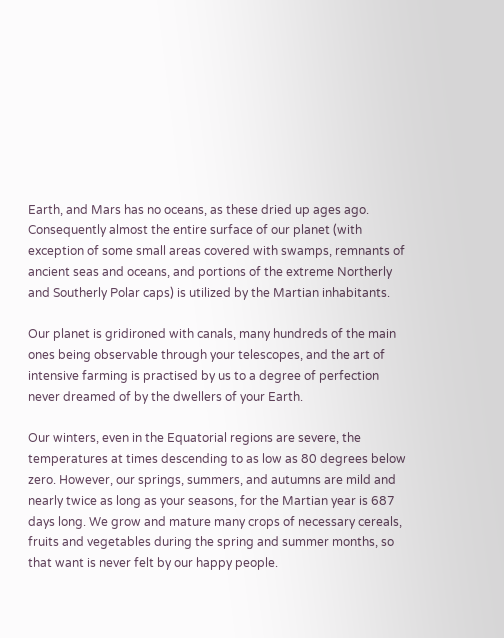Earth, and Mars has no oceans, as these dried up ages ago.
Consequently almost the entire surface of our planet (with
exception of some small areas covered with swamps, remnants of
ancient seas and oceans, and portions of the extreme Northerly
and Southerly Polar caps) is utilized by the Martian inhabitants.

Our planet is gridironed with canals, many hundreds of the main
ones being observable through your telescopes, and the art of
intensive farming is practised by us to a degree of perfection
never dreamed of by the dwellers of your Earth.

Our winters, even in the Equatorial regions are severe, the
temperatures at times descending to as low as 80 degrees below
zero. However, our springs, summers, and autumns are mild and
nearly twice as long as your seasons, for the Martian year is 687
days long. We grow and mature many crops of necessary cereals,
fruits and vegetables during the spring and summer months, so
that want is never felt by our happy people.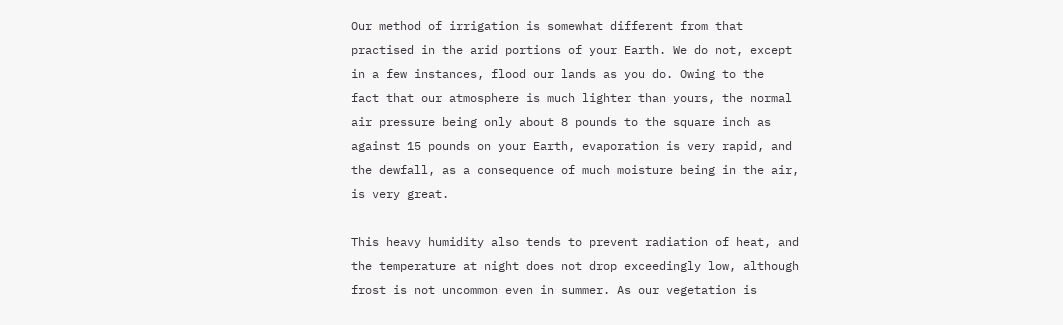Our method of irrigation is somewhat different from that
practised in the arid portions of your Earth. We do not, except
in a few instances, flood our lands as you do. Owing to the
fact that our atmosphere is much lighter than yours, the normal
air pressure being only about 8 pounds to the square inch as
against 15 pounds on your Earth, evaporation is very rapid, and
the dewfall, as a consequence of much moisture being in the air,
is very great.

This heavy humidity also tends to prevent radiation of heat, and
the temperature at night does not drop exceedingly low, although
frost is not uncommon even in summer. As our vegetation is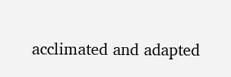acclimated and adapted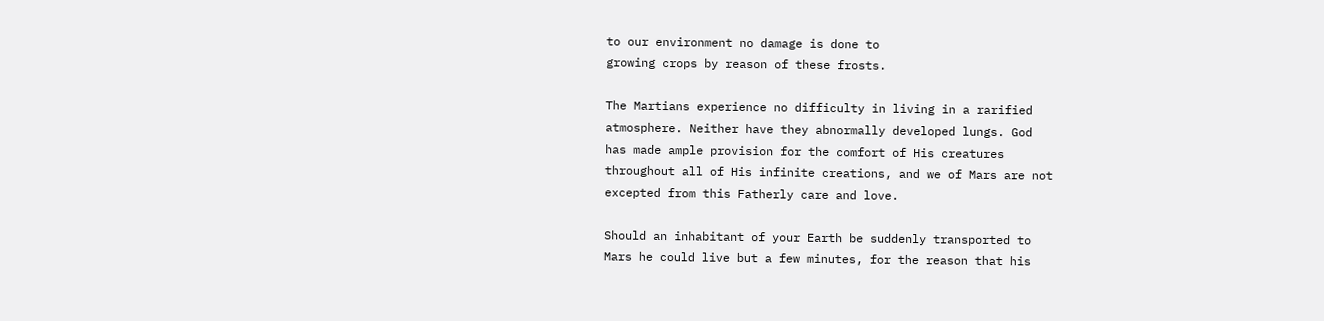to our environment no damage is done to
growing crops by reason of these frosts.

The Martians experience no difficulty in living in a rarified
atmosphere. Neither have they abnormally developed lungs. God
has made ample provision for the comfort of His creatures
throughout all of His infinite creations, and we of Mars are not
excepted from this Fatherly care and love.

Should an inhabitant of your Earth be suddenly transported to
Mars he could live but a few minutes, for the reason that his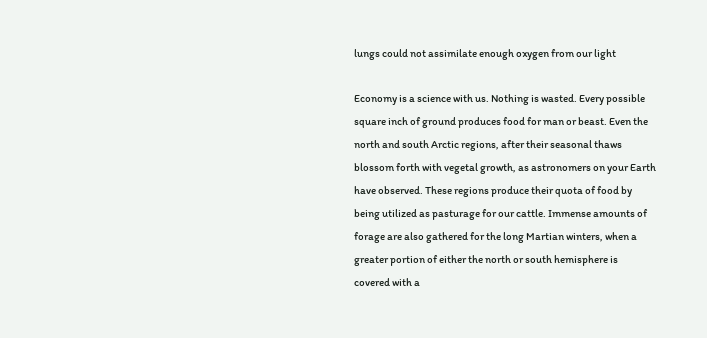lungs could not assimilate enough oxygen from our light

Economy is a science with us. Nothing is wasted. Every possible
square inch of ground produces food for man or beast. Even the
north and south Arctic regions, after their seasonal thaws
blossom forth with vegetal growth, as astronomers on your Earth
have observed. These regions produce their quota of food by
being utilized as pasturage for our cattle. Immense amounts of
forage are also gathered for the long Martian winters, when a
greater portion of either the north or south hemisphere is
covered with a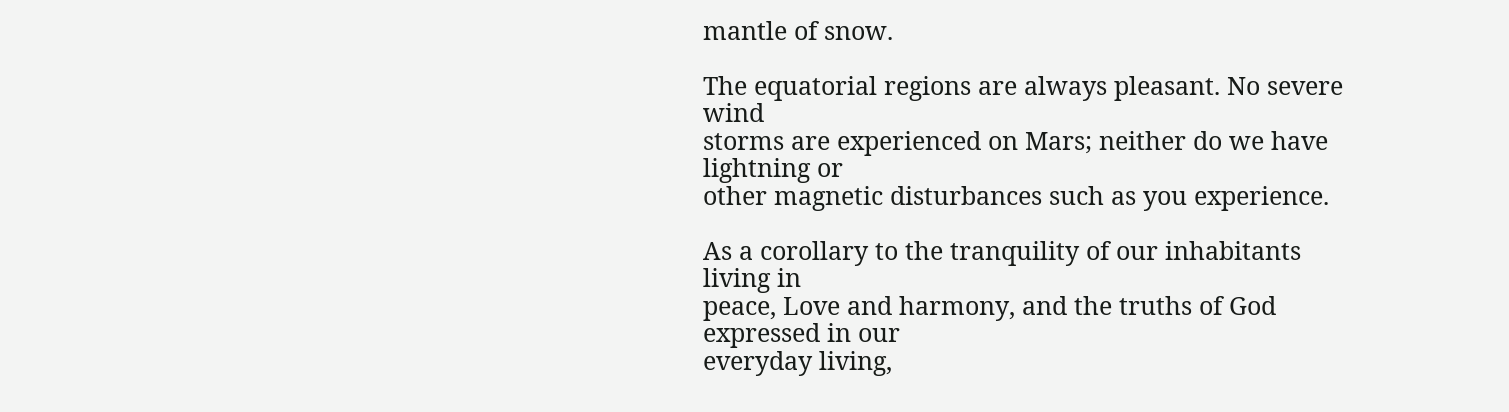mantle of snow.

The equatorial regions are always pleasant. No severe wind
storms are experienced on Mars; neither do we have lightning or
other magnetic disturbances such as you experience.

As a corollary to the tranquility of our inhabitants living in
peace, Love and harmony, and the truths of God expressed in our
everyday living,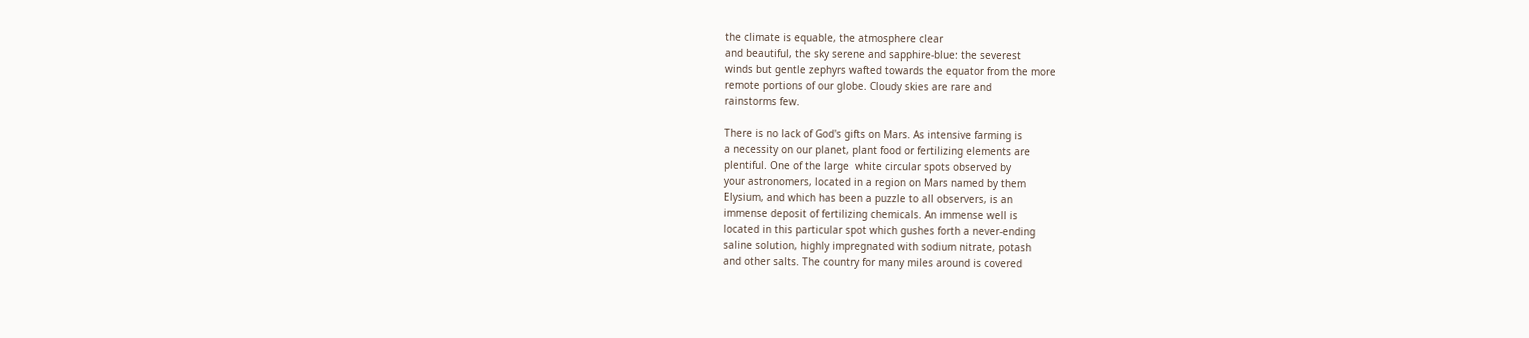the climate is equable, the atmosphere clear
and beautiful, the sky serene and sapphire-blue: the severest
winds but gentle zephyrs wafted towards the equator from the more
remote portions of our globe. Cloudy skies are rare and
rainstorms few.

There is no lack of God's gifts on Mars. As intensive farming is
a necessity on our planet, plant food or fertilizing elements are
plentiful. One of the large  white circular spots observed by
your astronomers, located in a region on Mars named by them
Elysium, and which has been a puzzle to all observers, is an
immense deposit of fertilizing chemicals. An immense well is
located in this particular spot which gushes forth a never-ending
saline solution, highly impregnated with sodium nitrate, potash
and other salts. The country for many miles around is covered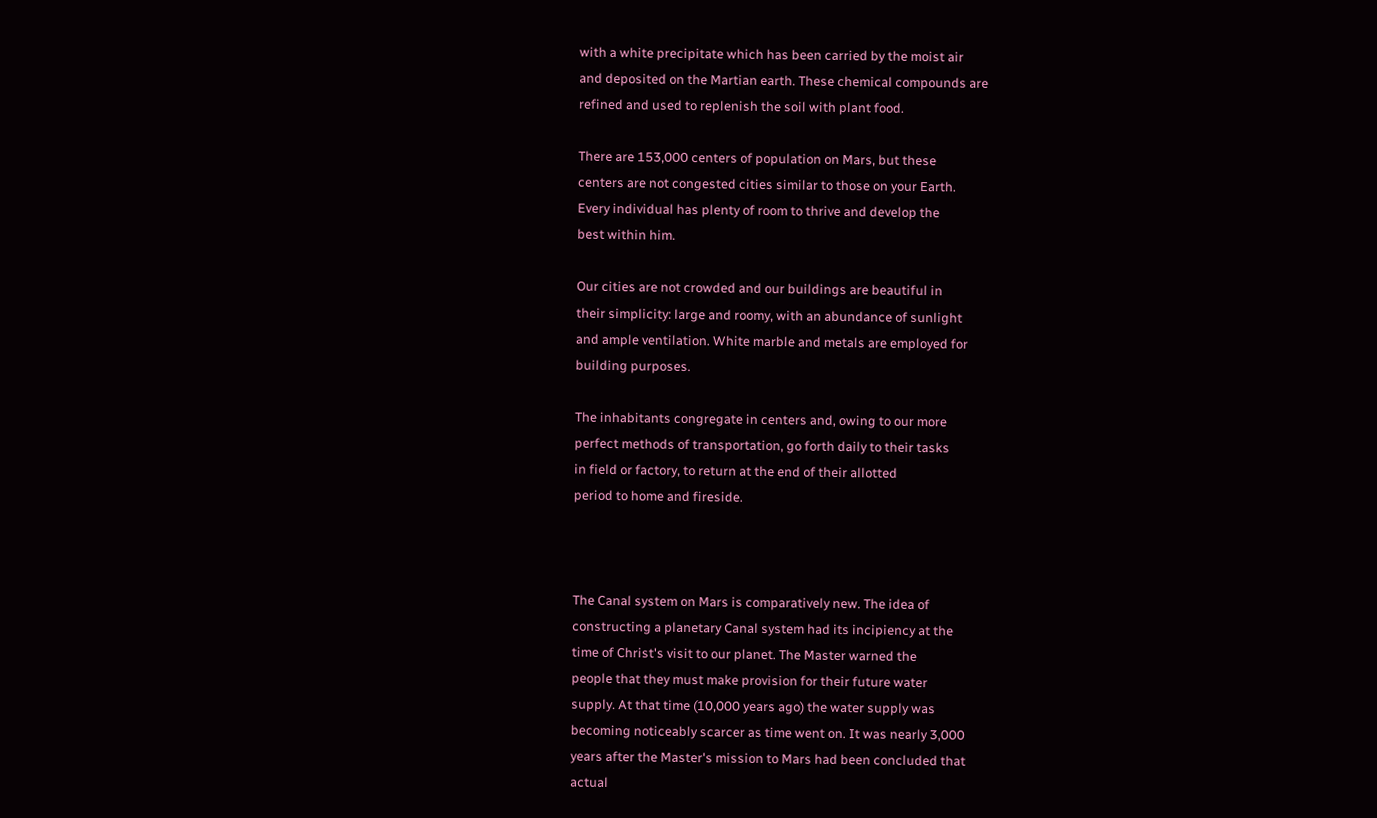with a white precipitate which has been carried by the moist air
and deposited on the Martian earth. These chemical compounds are
refined and used to replenish the soil with plant food.

There are 153,000 centers of population on Mars, but these
centers are not congested cities similar to those on your Earth.
Every individual has plenty of room to thrive and develop the
best within him.

Our cities are not crowded and our buildings are beautiful in
their simplicity: large and roomy, with an abundance of sunlight
and ample ventilation. White marble and metals are employed for
building purposes.

The inhabitants congregate in centers and, owing to our more
perfect methods of transportation, go forth daily to their tasks
in field or factory, to return at the end of their allotted
period to home and fireside.



The Canal system on Mars is comparatively new. The idea of
constructing a planetary Canal system had its incipiency at the
time of Christ's visit to our planet. The Master warned the
people that they must make provision for their future water
supply. At that time (10,000 years ago) the water supply was
becoming noticeably scarcer as time went on. It was nearly 3,000
years after the Master's mission to Mars had been concluded that
actual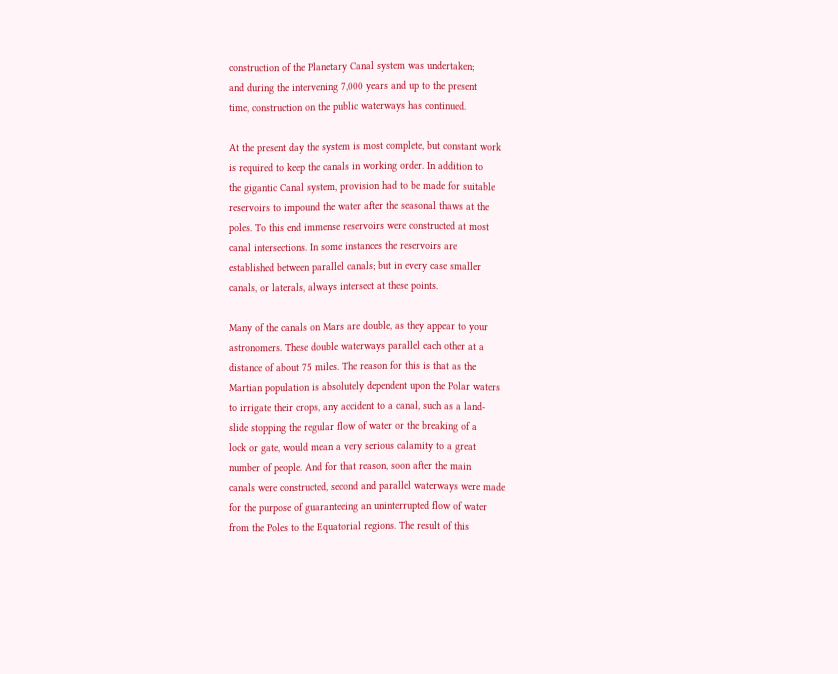construction of the Planetary Canal system was undertaken;
and during the intervening 7,000 years and up to the present
time, construction on the public waterways has continued.

At the present day the system is most complete, but constant work
is required to keep the canals in working order. In addition to
the gigantic Canal system, provision had to be made for suitable
reservoirs to impound the water after the seasonal thaws at the
poles. To this end immense reservoirs were constructed at most
canal intersections. In some instances the reservoirs are
established between parallel canals; but in every case smaller
canals, or laterals, always intersect at these points.

Many of the canals on Mars are double, as they appear to your
astronomers. These double waterways parallel each other at a
distance of about 75 miles. The reason for this is that as the
Martian population is absolutely dependent upon the Polar waters
to irrigate their crops, any accident to a canal, such as a land-
slide stopping the regular flow of water or the breaking of a
lock or gate, would mean a very serious calamity to a great
number of people. And for that reason, soon after the main
canals were constructed, second and parallel waterways were made
for the purpose of guaranteeing an uninterrupted flow of water
from the Poles to the Equatorial regions. The result of this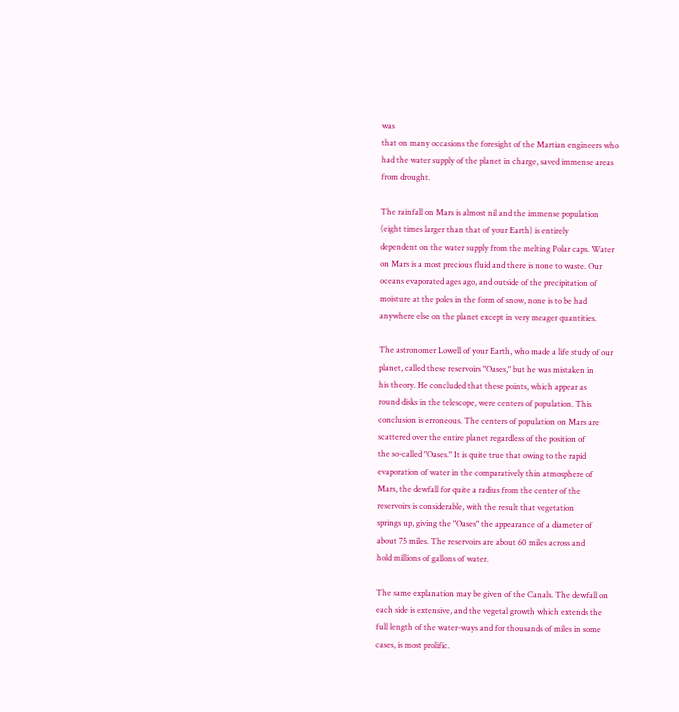was
that on many occasions the foresight of the Martian engineers who
had the water supply of the planet in charge, saved immense areas
from drought.

The rainfall on Mars is almost nil and the immense population
(eight times larger than that of your Earth) is entirely
dependent on the water supply from the melting Polar caps. Water
on Mars is a most precious fluid and there is none to waste. Our
oceans evaporated ages ago, and outside of the precipitation of
moisture at the poles in the form of snow, none is to be had
anywhere else on the planet except in very meager quantities.

The astronomer Lowell of your Earth, who made a life study of our
planet, called these reservoirs "Oases," but he was mistaken in
his theory. He concluded that these points, which appear as
round disks in the telescope, were centers of population. This
conclusion is erroneous. The centers of population on Mars are
scattered over the entire planet regardless of the position of
the so-called "Oases." It is quite true that owing to the rapid
evaporation of water in the comparatively thin atmosphere of
Mars, the dewfall for quite a radius from the center of the
reservoirs is considerable, with the result that vegetation
springs up, giving the "Oases" the appearance of a diameter of
about 75 miles. The reservoirs are about 60 miles across and
hold millions of gallons of water.

The same explanation may be given of the Canals. The dewfall on
each side is extensive, and the vegetal growth which extends the
full length of the water-ways and for thousands of miles in some
cases, is most prolific.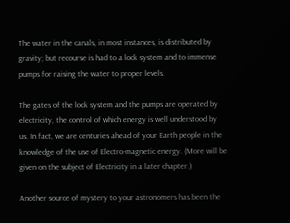The water in the canals, in most instances, is distributed by
gravity; but recourse is had to a lock system and to immense
pumps for raising the water to proper levels.

The gates of the lock system and the pumps are operated by
electricity, the control of which energy is well understood by
us. In fact, we are centuries ahead of your Earth people in the
knowledge of the use of Electro-magnetic energy. (More will be
given on the subject of Electricity in a later chapter.)

Another source of mystery to your astronomers has been the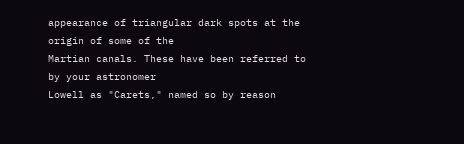appearance of triangular dark spots at the origin of some of the
Martian canals. These have been referred to by your astronomer
Lowell as "Carets," named so by reason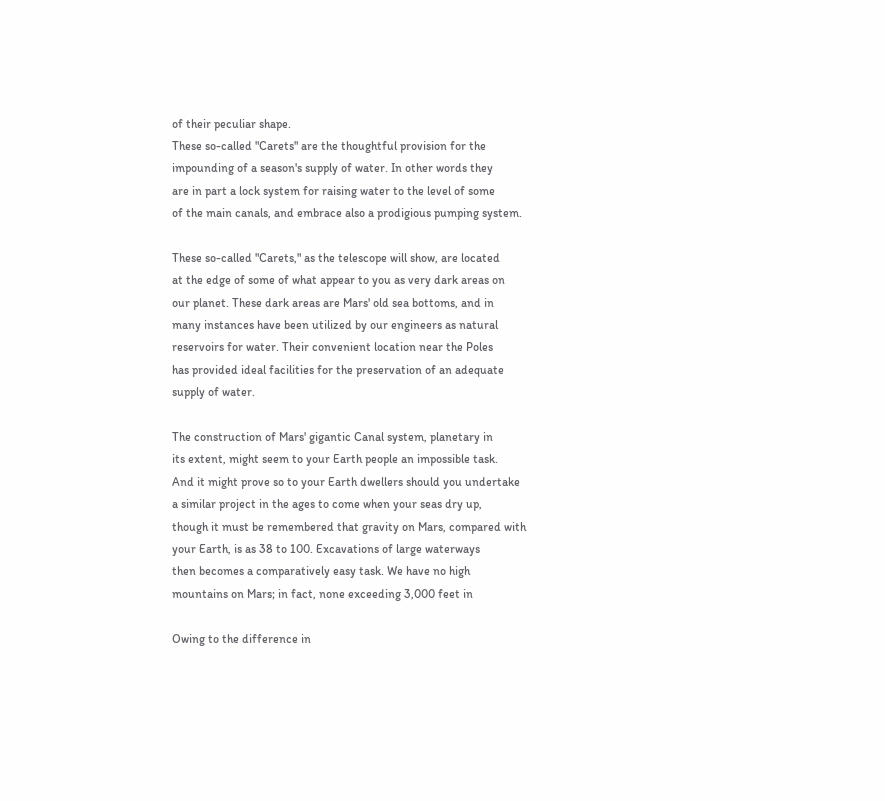of their peculiar shape.
These so-called "Carets" are the thoughtful provision for the
impounding of a season's supply of water. In other words they
are in part a lock system for raising water to the level of some
of the main canals, and embrace also a prodigious pumping system.

These so-called "Carets," as the telescope will show, are located
at the edge of some of what appear to you as very dark areas on
our planet. These dark areas are Mars' old sea bottoms, and in
many instances have been utilized by our engineers as natural
reservoirs for water. Their convenient location near the Poles
has provided ideal facilities for the preservation of an adequate
supply of water.

The construction of Mars' gigantic Canal system, planetary in
its extent, might seem to your Earth people an impossible task.
And it might prove so to your Earth dwellers should you undertake
a similar project in the ages to come when your seas dry up,
though it must be remembered that gravity on Mars, compared with
your Earth, is as 38 to 100. Excavations of large waterways
then becomes a comparatively easy task. We have no high
mountains on Mars; in fact, none exceeding 3,000 feet in

Owing to the difference in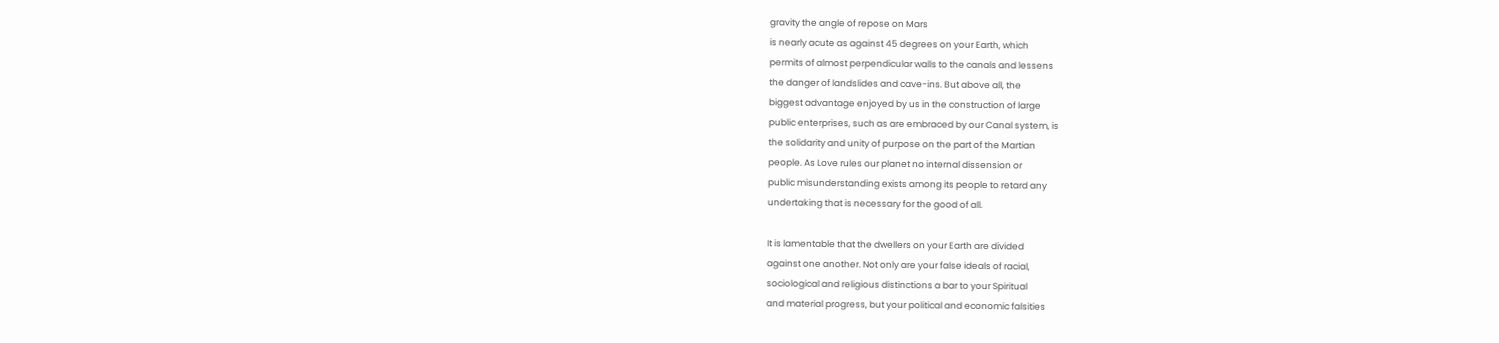gravity the angle of repose on Mars
is nearly acute as against 45 degrees on your Earth, which
permits of almost perpendicular walls to the canals and lessens
the danger of landslides and cave-ins. But above all, the
biggest advantage enjoyed by us in the construction of large
public enterprises, such as are embraced by our Canal system, is
the solidarity and unity of purpose on the part of the Martian
people. As Love rules our planet no internal dissension or
public misunderstanding exists among its people to retard any
undertaking that is necessary for the good of all.

It is lamentable that the dwellers on your Earth are divided
against one another. Not only are your false ideals of racial,
sociological and religious distinctions a bar to your Spiritual
and material progress, but your political and economic falsities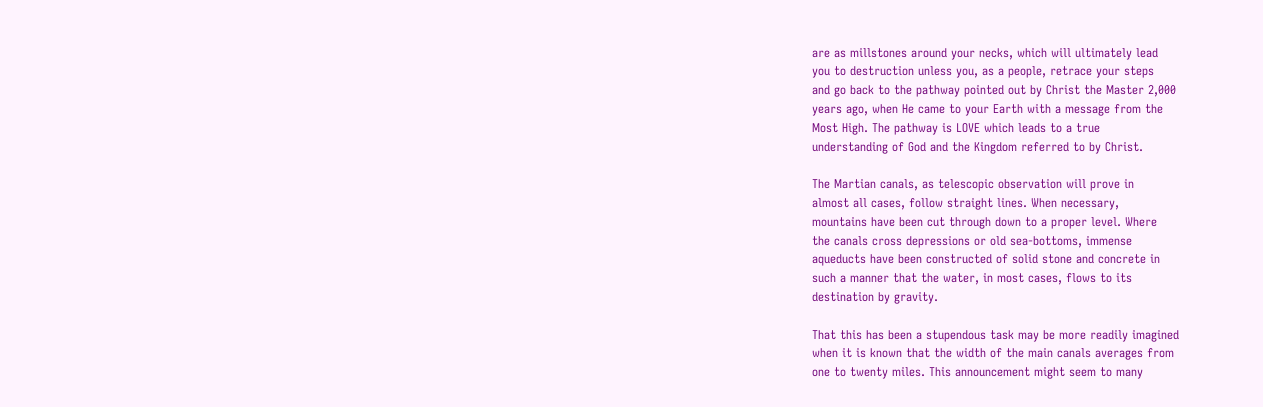are as millstones around your necks, which will ultimately lead
you to destruction unless you, as a people, retrace your steps
and go back to the pathway pointed out by Christ the Master 2,000
years ago, when He came to your Earth with a message from the
Most High. The pathway is LOVE which leads to a true
understanding of God and the Kingdom referred to by Christ.

The Martian canals, as telescopic observation will prove in
almost all cases, follow straight lines. When necessary,
mountains have been cut through down to a proper level. Where
the canals cross depressions or old sea-bottoms, immense
aqueducts have been constructed of solid stone and concrete in
such a manner that the water, in most cases, flows to its
destination by gravity.

That this has been a stupendous task may be more readily imagined
when it is known that the width of the main canals averages from
one to twenty miles. This announcement might seem to many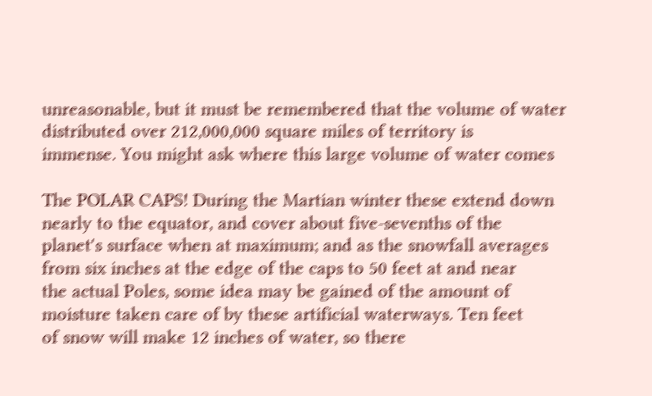unreasonable, but it must be remembered that the volume of water
distributed over 212,000,000 square miles of territory is
immense. You might ask where this large volume of water comes

The POLAR CAPS! During the Martian winter these extend down
nearly to the equator, and cover about five-sevenths of the
planet's surface when at maximum; and as the snowfall averages
from six inches at the edge of the caps to 50 feet at and near
the actual Poles, some idea may be gained of the amount of
moisture taken care of by these artificial waterways. Ten feet
of snow will make 12 inches of water, so there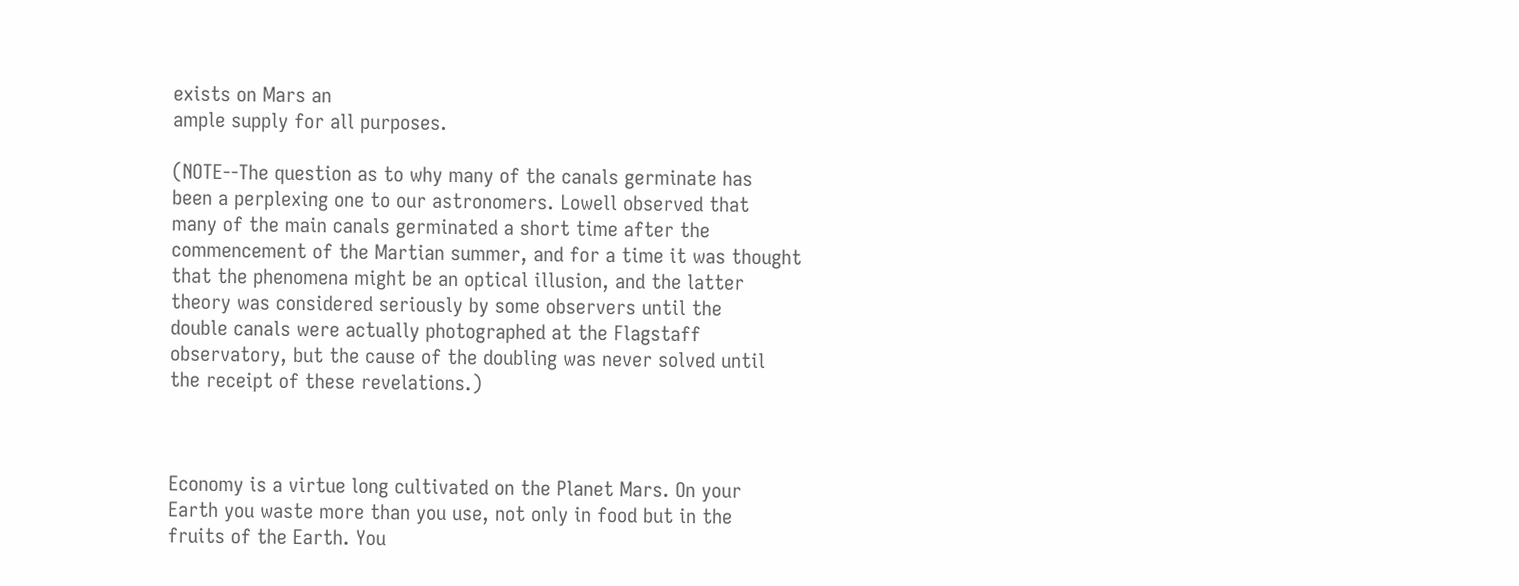exists on Mars an
ample supply for all purposes.

(NOTE--The question as to why many of the canals germinate has
been a perplexing one to our astronomers. Lowell observed that
many of the main canals germinated a short time after the
commencement of the Martian summer, and for a time it was thought
that the phenomena might be an optical illusion, and the latter
theory was considered seriously by some observers until the
double canals were actually photographed at the Flagstaff
observatory, but the cause of the doubling was never solved until
the receipt of these revelations.)



Economy is a virtue long cultivated on the Planet Mars. On your
Earth you waste more than you use, not only in food but in the
fruits of the Earth. You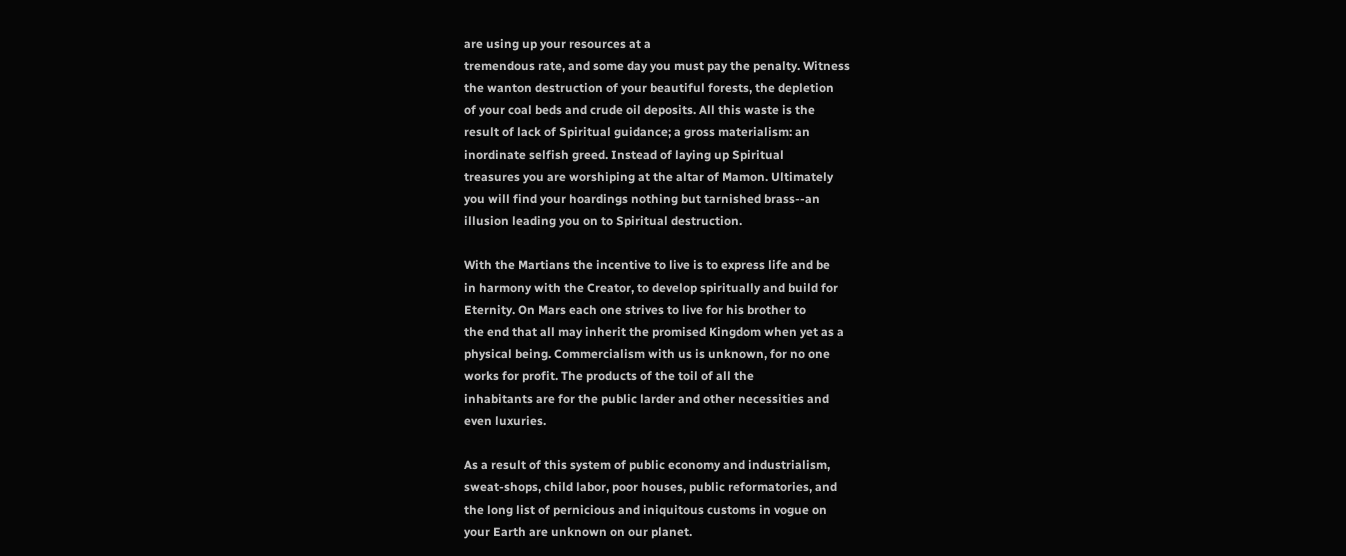are using up your resources at a
tremendous rate, and some day you must pay the penalty. Witness
the wanton destruction of your beautiful forests, the depletion
of your coal beds and crude oil deposits. All this waste is the
result of lack of Spiritual guidance; a gross materialism: an
inordinate selfish greed. Instead of laying up Spiritual
treasures you are worshiping at the altar of Mamon. Ultimately
you will find your hoardings nothing but tarnished brass--an
illusion leading you on to Spiritual destruction.

With the Martians the incentive to live is to express life and be
in harmony with the Creator, to develop spiritually and build for
Eternity. On Mars each one strives to live for his brother to
the end that all may inherit the promised Kingdom when yet as a
physical being. Commercialism with us is unknown, for no one
works for profit. The products of the toil of all the
inhabitants are for the public larder and other necessities and
even luxuries.

As a result of this system of public economy and industrialism,
sweat-shops, child labor, poor houses, public reformatories, and
the long list of pernicious and iniquitous customs in vogue on
your Earth are unknown on our planet.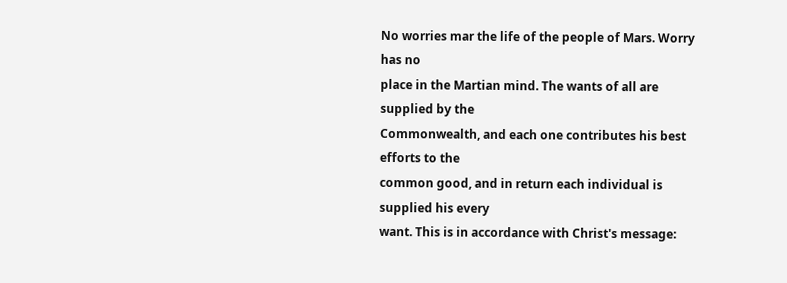No worries mar the life of the people of Mars. Worry has no
place in the Martian mind. The wants of all are supplied by the
Commonwealth, and each one contributes his best efforts to the
common good, and in return each individual is supplied his every
want. This is in accordance with Christ's message: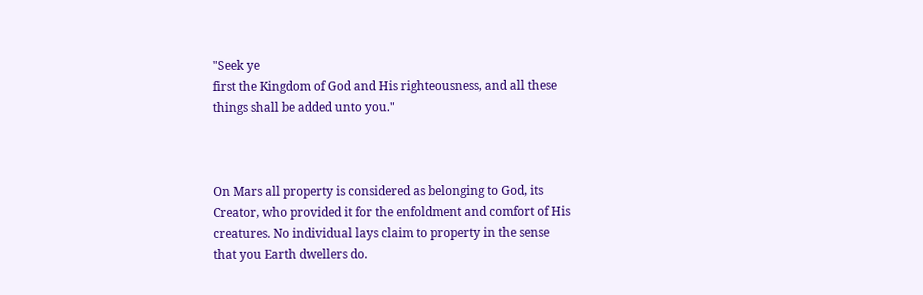"Seek ye
first the Kingdom of God and His righteousness, and all these
things shall be added unto you."



On Mars all property is considered as belonging to God, its
Creator, who provided it for the enfoldment and comfort of His
creatures. No individual lays claim to property in the sense
that you Earth dwellers do.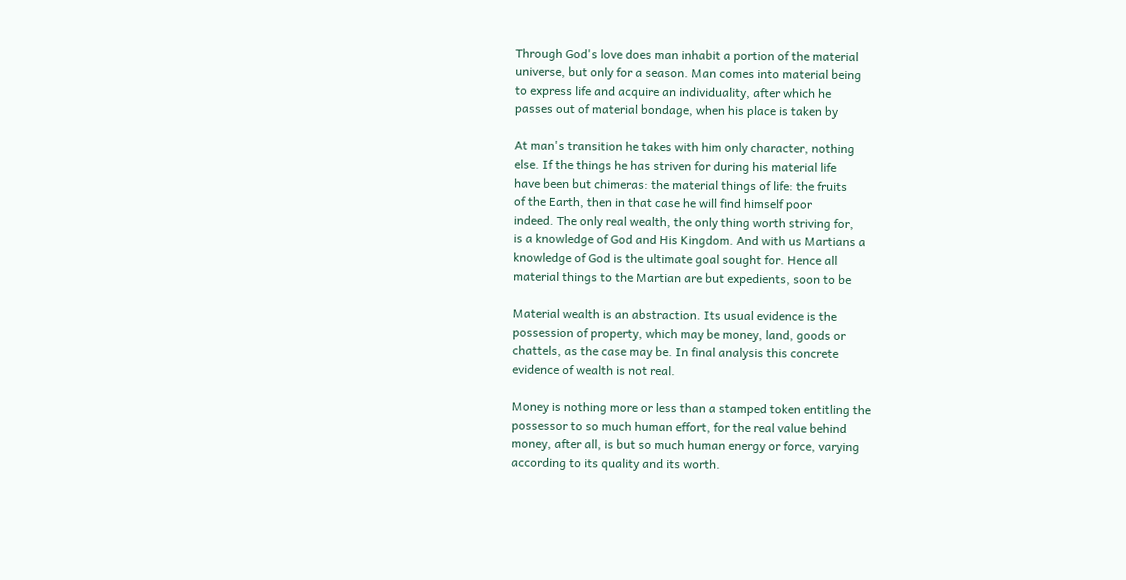Through God's love does man inhabit a portion of the material
universe, but only for a season. Man comes into material being
to express life and acquire an individuality, after which he
passes out of material bondage, when his place is taken by

At man's transition he takes with him only character, nothing
else. If the things he has striven for during his material life
have been but chimeras: the material things of life: the fruits
of the Earth, then in that case he will find himself poor
indeed. The only real wealth, the only thing worth striving for,
is a knowledge of God and His Kingdom. And with us Martians a
knowledge of God is the ultimate goal sought for. Hence all
material things to the Martian are but expedients, soon to be

Material wealth is an abstraction. Its usual evidence is the
possession of property, which may be money, land, goods or
chattels, as the case may be. In final analysis this concrete
evidence of wealth is not real.

Money is nothing more or less than a stamped token entitling the
possessor to so much human effort, for the real value behind
money, after all, is but so much human energy or force, varying
according to its quality and its worth.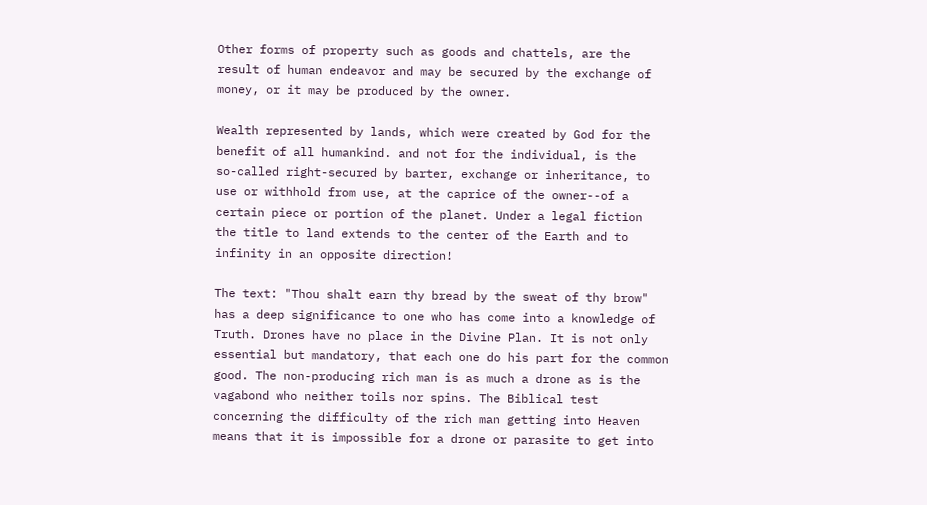Other forms of property such as goods and chattels, are the
result of human endeavor and may be secured by the exchange of
money, or it may be produced by the owner.

Wealth represented by lands, which were created by God for the
benefit of all humankind. and not for the individual, is the
so-called right-secured by barter, exchange or inheritance, to
use or withhold from use, at the caprice of the owner--of a
certain piece or portion of the planet. Under a legal fiction
the title to land extends to the center of the Earth and to
infinity in an opposite direction!

The text: "Thou shalt earn thy bread by the sweat of thy brow"
has a deep significance to one who has come into a knowledge of
Truth. Drones have no place in the Divine Plan. It is not only
essential but mandatory, that each one do his part for the common
good. The non-producing rich man is as much a drone as is the
vagabond who neither toils nor spins. The Biblical test
concerning the difficulty of the rich man getting into Heaven
means that it is impossible for a drone or parasite to get into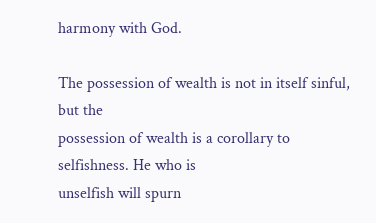harmony with God.

The possession of wealth is not in itself sinful, but the
possession of wealth is a corollary to selfishness. He who is
unselfish will spurn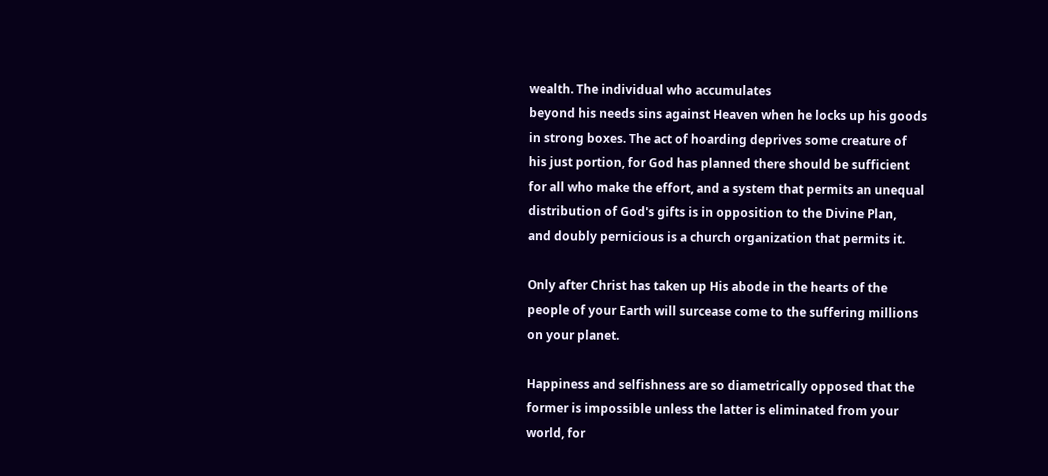wealth. The individual who accumulates
beyond his needs sins against Heaven when he locks up his goods
in strong boxes. The act of hoarding deprives some creature of
his just portion, for God has planned there should be sufficient
for all who make the effort, and a system that permits an unequal
distribution of God's gifts is in opposition to the Divine Plan,
and doubly pernicious is a church organization that permits it.

Only after Christ has taken up His abode in the hearts of the
people of your Earth will surcease come to the suffering millions
on your planet.

Happiness and selfishness are so diametrically opposed that the
former is impossible unless the latter is eliminated from your
world, for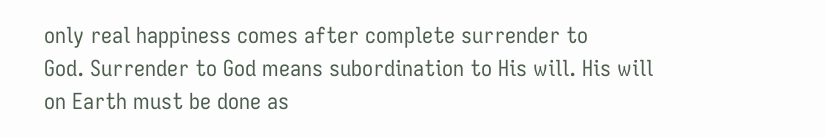only real happiness comes after complete surrender to
God. Surrender to God means subordination to His will. His will
on Earth must be done as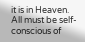it is in Heaven. All must be self-
conscious of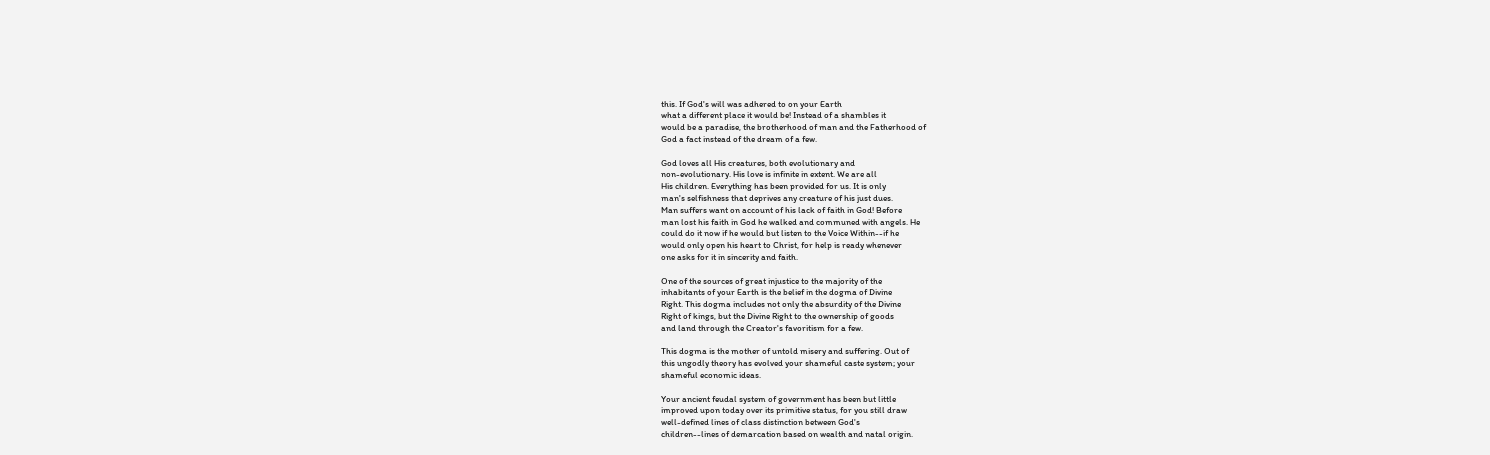this. If God's will was adhered to on your Earth
what a different place it would be! Instead of a shambles it
would be a paradise, the brotherhood of man and the Fatherhood of
God a fact instead of the dream of a few.

God loves all His creatures, both evolutionary and
non-evolutionary. His love is infinite in extent. We are all
His children. Everything has been provided for us. It is only
man's selfishness that deprives any creature of his just dues.
Man suffers want on account of his lack of faith in God! Before
man lost his faith in God he walked and communed with angels. He
could do it now if he would but listen to the Voice Within--if he
would only open his heart to Christ, for help is ready whenever
one asks for it in sincerity and faith.

One of the sources of great injustice to the majority of the
inhabitants of your Earth is the belief in the dogma of Divine
Right. This dogma includes not only the absurdity of the Divine
Right of kings, but the Divine Right to the ownership of goods
and land through the Creator's favoritism for a few.

This dogma is the mother of untold misery and suffering. Out of
this ungodly theory has evolved your shameful caste system; your
shameful economic ideas.

Your ancient feudal system of government has been but little
improved upon today over its primitive status, for you still draw
well-defined lines of class distinction between God's
children--lines of demarcation based on wealth and natal origin.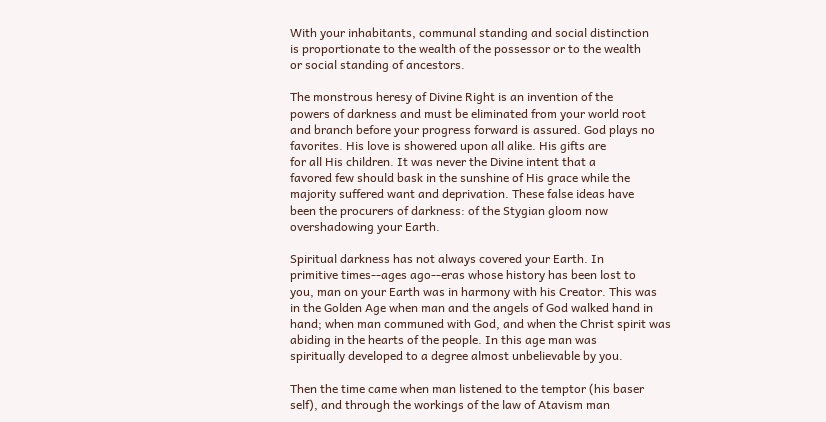With your inhabitants, communal standing and social distinction
is proportionate to the wealth of the possessor or to the wealth
or social standing of ancestors.

The monstrous heresy of Divine Right is an invention of the
powers of darkness and must be eliminated from your world root
and branch before your progress forward is assured. God plays no
favorites. His love is showered upon all alike. His gifts are
for all His children. It was never the Divine intent that a
favored few should bask in the sunshine of His grace while the
majority suffered want and deprivation. These false ideas have
been the procurers of darkness: of the Stygian gloom now
overshadowing your Earth.

Spiritual darkness has not always covered your Earth. In
primitive times--ages ago--eras whose history has been lost to
you, man on your Earth was in harmony with his Creator. This was
in the Golden Age when man and the angels of God walked hand in
hand; when man communed with God, and when the Christ spirit was
abiding in the hearts of the people. In this age man was
spiritually developed to a degree almost unbelievable by you.

Then the time came when man listened to the temptor (his baser
self), and through the workings of the law of Atavism man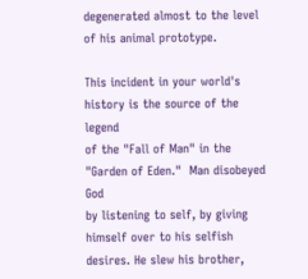degenerated almost to the level of his animal prototype.

This incident in your world's history is the source of the legend
of the "Fall of Man" in the "Garden of Eden."  Man disobeyed God
by listening to self, by giving himself over to his selfish
desires. He slew his brother,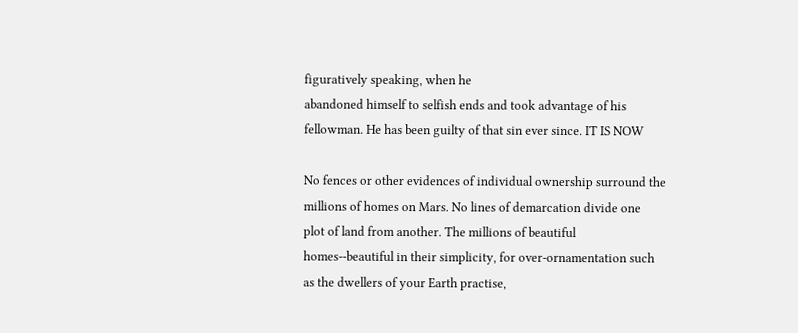figuratively speaking, when he
abandoned himself to selfish ends and took advantage of his
fellowman. He has been guilty of that sin ever since. IT IS NOW

No fences or other evidences of individual ownership surround the
millions of homes on Mars. No lines of demarcation divide one
plot of land from another. The millions of beautiful
homes--beautiful in their simplicity, for over-ornamentation such
as the dwellers of your Earth practise,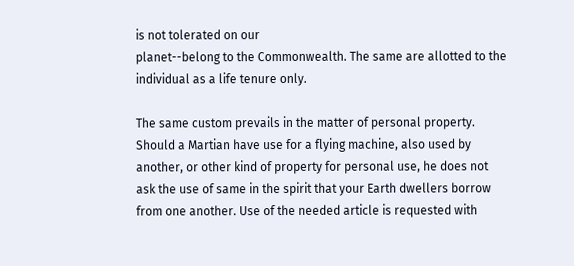is not tolerated on our
planet--belong to the Commonwealth. The same are allotted to the
individual as a life tenure only.

The same custom prevails in the matter of personal property.
Should a Martian have use for a flying machine, also used by
another, or other kind of property for personal use, he does not
ask the use of same in the spirit that your Earth dwellers borrow
from one another. Use of the needed article is requested with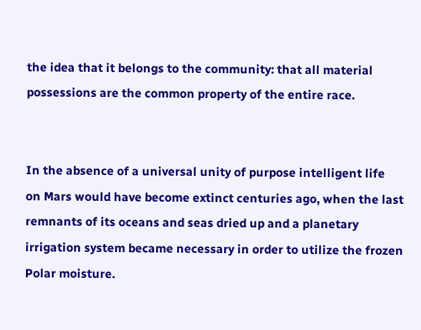the idea that it belongs to the community: that all material
possessions are the common property of the entire race.


In the absence of a universal unity of purpose intelligent life
on Mars would have become extinct centuries ago, when the last
remnants of its oceans and seas dried up and a planetary
irrigation system became necessary in order to utilize the frozen
Polar moisture.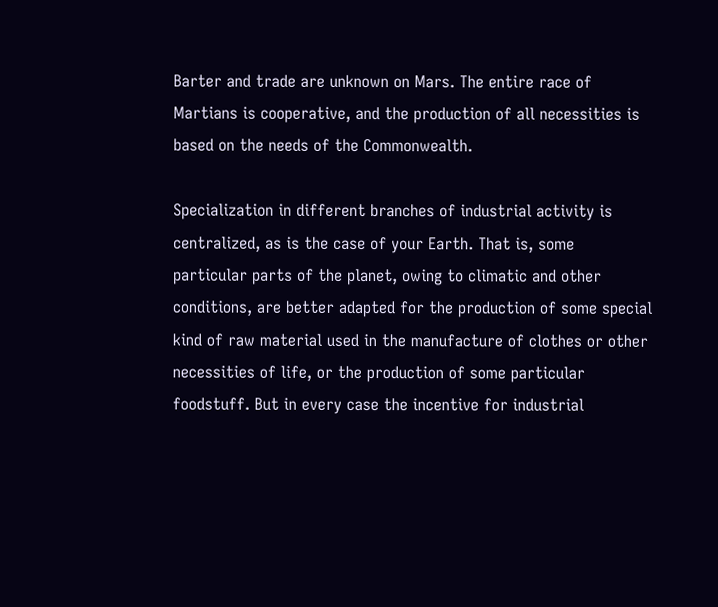Barter and trade are unknown on Mars. The entire race of
Martians is cooperative, and the production of all necessities is
based on the needs of the Commonwealth.

Specialization in different branches of industrial activity is
centralized, as is the case of your Earth. That is, some
particular parts of the planet, owing to climatic and other
conditions, are better adapted for the production of some special
kind of raw material used in the manufacture of clothes or other
necessities of life, or the production of some particular
foodstuff. But in every case the incentive for industrial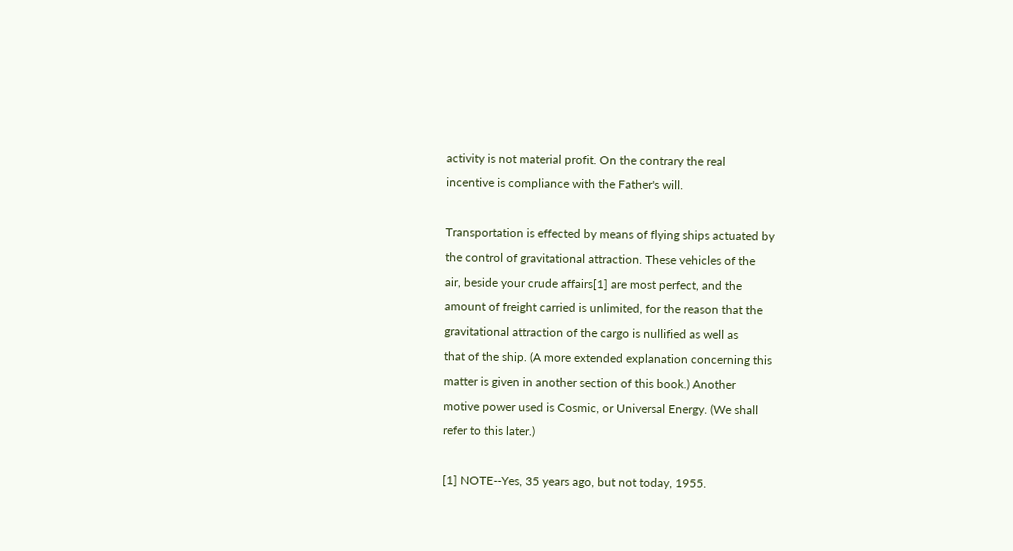activity is not material profit. On the contrary the real
incentive is compliance with the Father's will.

Transportation is effected by means of flying ships actuated by
the control of gravitational attraction. These vehicles of the
air, beside your crude affairs[1] are most perfect, and the
amount of freight carried is unlimited, for the reason that the
gravitational attraction of the cargo is nullified as well as
that of the ship. (A more extended explanation concerning this
matter is given in another section of this book.) Another
motive power used is Cosmic, or Universal Energy. (We shall
refer to this later.)

[1] NOTE--Yes, 35 years ago, but not today, 1955.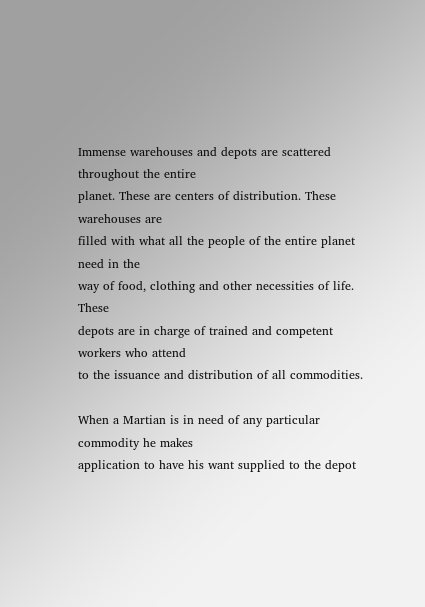Immense warehouses and depots are scattered throughout the entire
planet. These are centers of distribution. These warehouses are
filled with what all the people of the entire planet need in the
way of food, clothing and other necessities of life. These
depots are in charge of trained and competent workers who attend
to the issuance and distribution of all commodities.

When a Martian is in need of any particular commodity he makes
application to have his want supplied to the depot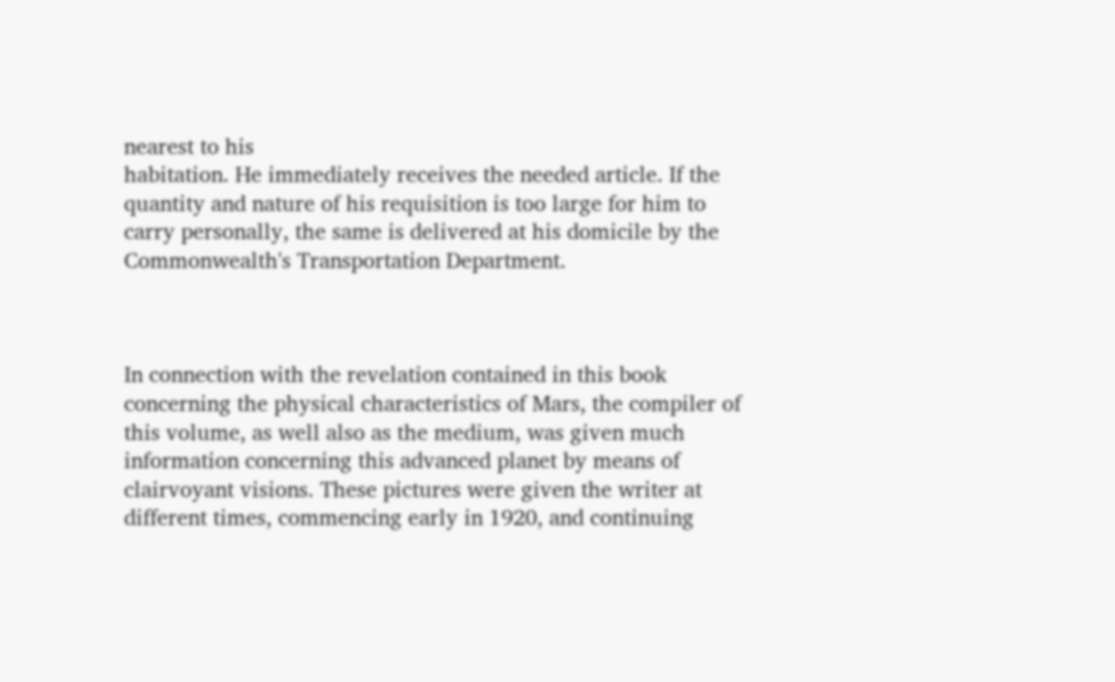nearest to his
habitation. He immediately receives the needed article. If the
quantity and nature of his requisition is too large for him to
carry personally, the same is delivered at his domicile by the
Commonwealth's Transportation Department.



In connection with the revelation contained in this book
concerning the physical characteristics of Mars, the compiler of
this volume, as well also as the medium, was given much
information concerning this advanced planet by means of
clairvoyant visions. These pictures were given the writer at
different times, commencing early in 1920, and continuing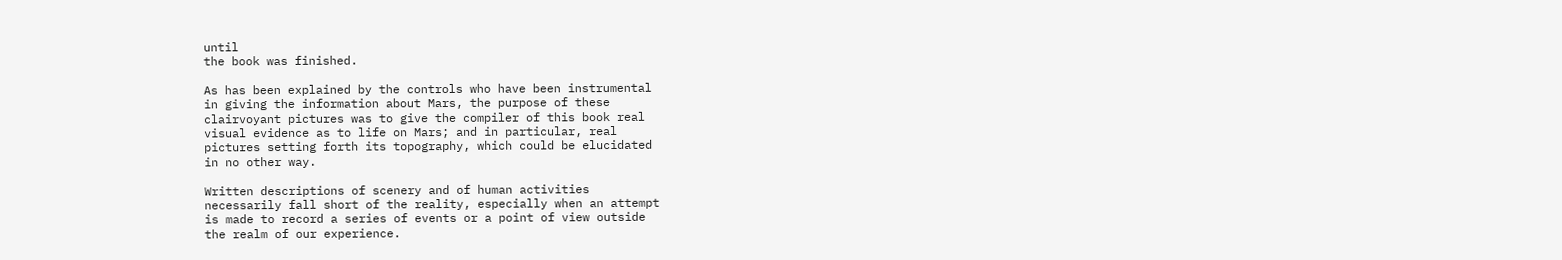until
the book was finished.

As has been explained by the controls who have been instrumental
in giving the information about Mars, the purpose of these
clairvoyant pictures was to give the compiler of this book real
visual evidence as to life on Mars; and in particular, real
pictures setting forth its topography, which could be elucidated
in no other way.

Written descriptions of scenery and of human activities
necessarily fall short of the reality, especially when an attempt
is made to record a series of events or a point of view outside
the realm of our experience.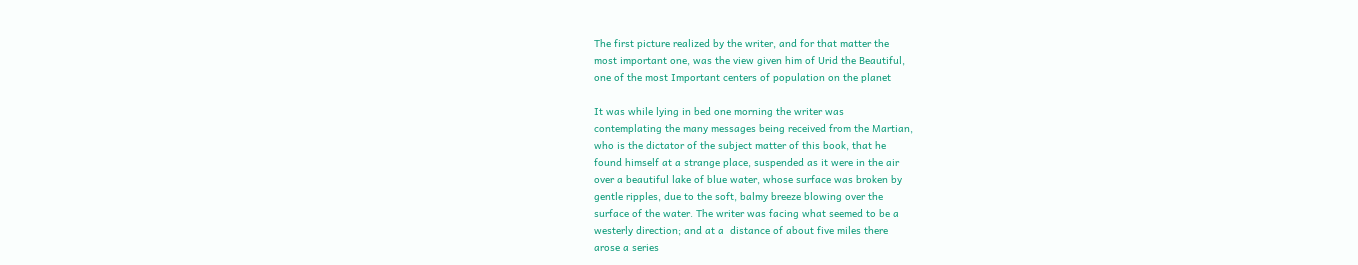The first picture realized by the writer, and for that matter the
most important one, was the view given him of Urid the Beautiful,
one of the most Important centers of population on the planet

It was while lying in bed one morning the writer was
contemplating the many messages being received from the Martian,
who is the dictator of the subject matter of this book, that he
found himself at a strange place, suspended as it were in the air
over a beautiful lake of blue water, whose surface was broken by
gentle ripples, due to the soft, balmy breeze blowing over the
surface of the water. The writer was facing what seemed to be a
westerly direction; and at a  distance of about five miles there
arose a series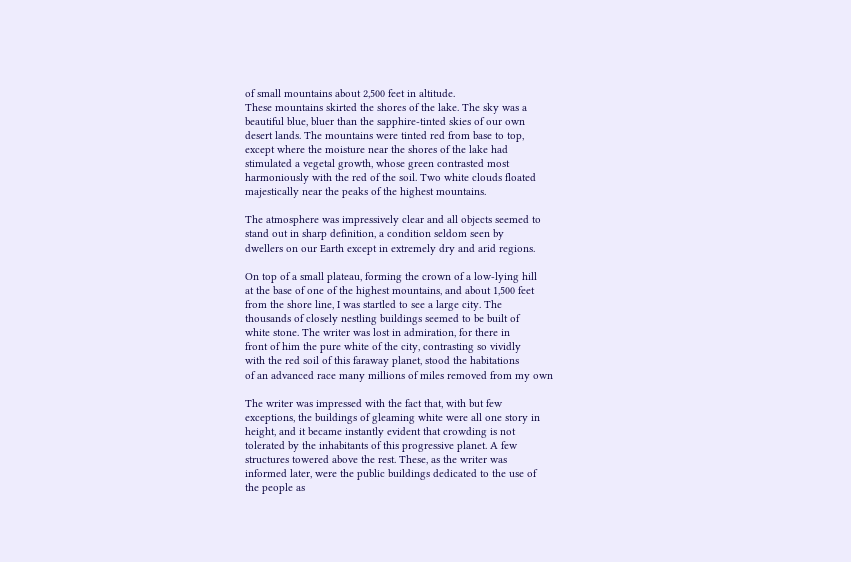of small mountains about 2,500 feet in altitude.
These mountains skirted the shores of the lake. The sky was a
beautiful blue, bluer than the sapphire-tinted skies of our own
desert lands. The mountains were tinted red from base to top,
except where the moisture near the shores of the lake had
stimulated a vegetal growth, whose green contrasted most
harmoniously with the red of the soil. Two white clouds floated
majestically near the peaks of the highest mountains.

The atmosphere was impressively clear and all objects seemed to
stand out in sharp definition, a condition seldom seen by
dwellers on our Earth except in extremely dry and arid regions.

On top of a small plateau, forming the crown of a low-lying hill
at the base of one of the highest mountains, and about 1,500 feet
from the shore line, I was startled to see a large city. The
thousands of closely nestling buildings seemed to be built of
white stone. The writer was lost in admiration, for there in
front of him the pure white of the city, contrasting so vividly
with the red soil of this faraway planet, stood the habitations
of an advanced race many millions of miles removed from my own

The writer was impressed with the fact that, with but few
exceptions, the buildings of gleaming white were all one story in
height, and it became instantly evident that crowding is not
tolerated by the inhabitants of this progressive planet. A few
structures towered above the rest. These, as the writer was
informed later, were the public buildings dedicated to the use of
the people as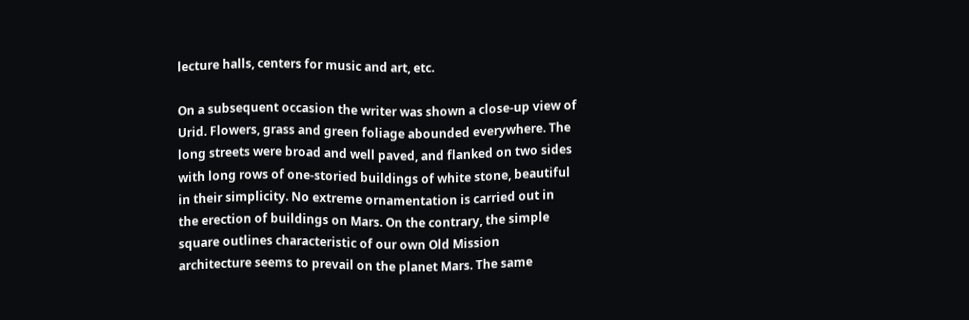lecture halls, centers for music and art, etc.

On a subsequent occasion the writer was shown a close-up view of
Urid. Flowers, grass and green foliage abounded everywhere. The
long streets were broad and well paved, and flanked on two sides
with long rows of one-storied buildings of white stone, beautiful
in their simplicity. No extreme ornamentation is carried out in
the erection of buildings on Mars. On the contrary, the simple
square outlines characteristic of our own Old Mission
architecture seems to prevail on the planet Mars. The same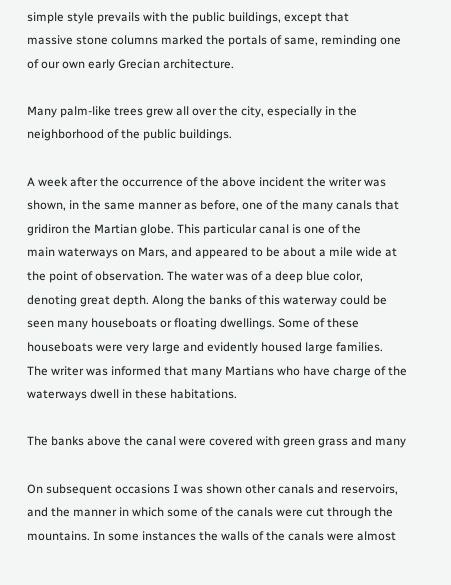simple style prevails with the public buildings, except that
massive stone columns marked the portals of same, reminding one
of our own early Grecian architecture.

Many palm-like trees grew all over the city, especially in the
neighborhood of the public buildings.

A week after the occurrence of the above incident the writer was
shown, in the same manner as before, one of the many canals that
gridiron the Martian globe. This particular canal is one of the
main waterways on Mars, and appeared to be about a mile wide at
the point of observation. The water was of a deep blue color,
denoting great depth. Along the banks of this waterway could be
seen many houseboats or floating dwellings. Some of these
houseboats were very large and evidently housed large families.
The writer was informed that many Martians who have charge of the
waterways dwell in these habitations.

The banks above the canal were covered with green grass and many

On subsequent occasions I was shown other canals and reservoirs,
and the manner in which some of the canals were cut through the
mountains. In some instances the walls of the canals were almost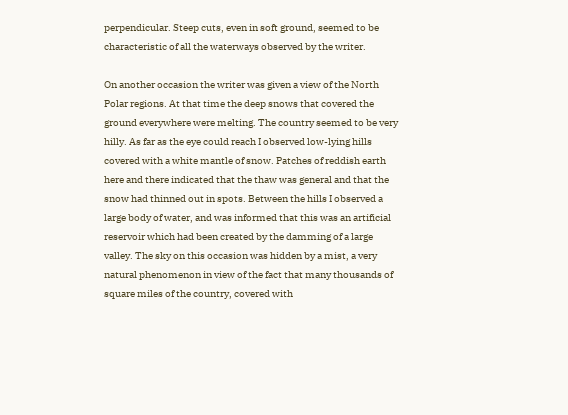perpendicular. Steep cuts, even in soft ground, seemed to be
characteristic of all the waterways observed by the writer.

On another occasion the writer was given a view of the North
Polar regions. At that time the deep snows that covered the
ground everywhere were melting. The country seemed to be very
hilly. As far as the eye could reach I observed low-lying hills
covered with a white mantle of snow. Patches of reddish earth
here and there indicated that the thaw was general and that the
snow had thinned out in spots. Between the hills I observed a
large body of water, and was informed that this was an artificial
reservoir which had been created by the damming of a large
valley. The sky on this occasion was hidden by a mist, a very
natural phenomenon in view of the fact that many thousands of
square miles of the country, covered with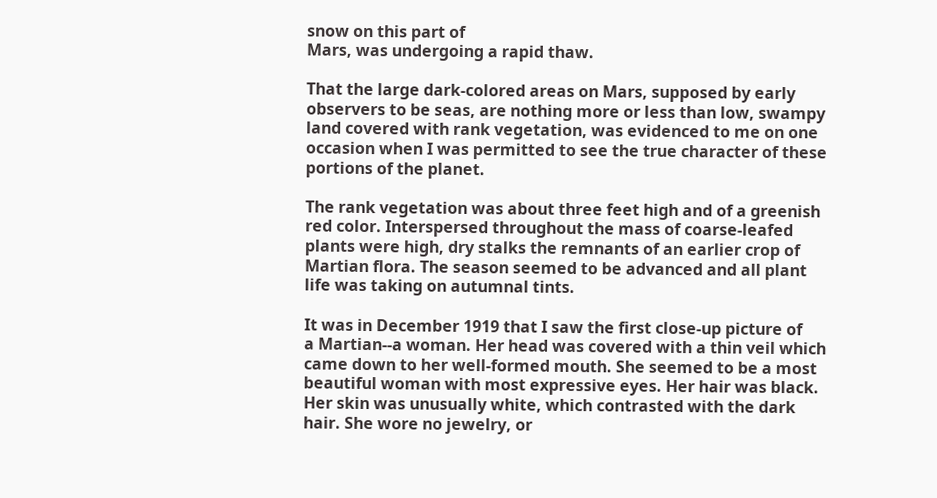snow on this part of
Mars, was undergoing a rapid thaw.

That the large dark-colored areas on Mars, supposed by early
observers to be seas, are nothing more or less than low, swampy
land covered with rank vegetation, was evidenced to me on one
occasion when I was permitted to see the true character of these
portions of the planet.

The rank vegetation was about three feet high and of a greenish
red color. Interspersed throughout the mass of coarse-leafed
plants were high, dry stalks the remnants of an earlier crop of
Martian flora. The season seemed to be advanced and all plant
life was taking on autumnal tints.

It was in December 1919 that I saw the first close-up picture of
a Martian--a woman. Her head was covered with a thin veil which
came down to her well-formed mouth. She seemed to be a most
beautiful woman with most expressive eyes. Her hair was black.
Her skin was unusually white, which contrasted with the dark
hair. She wore no jewelry, or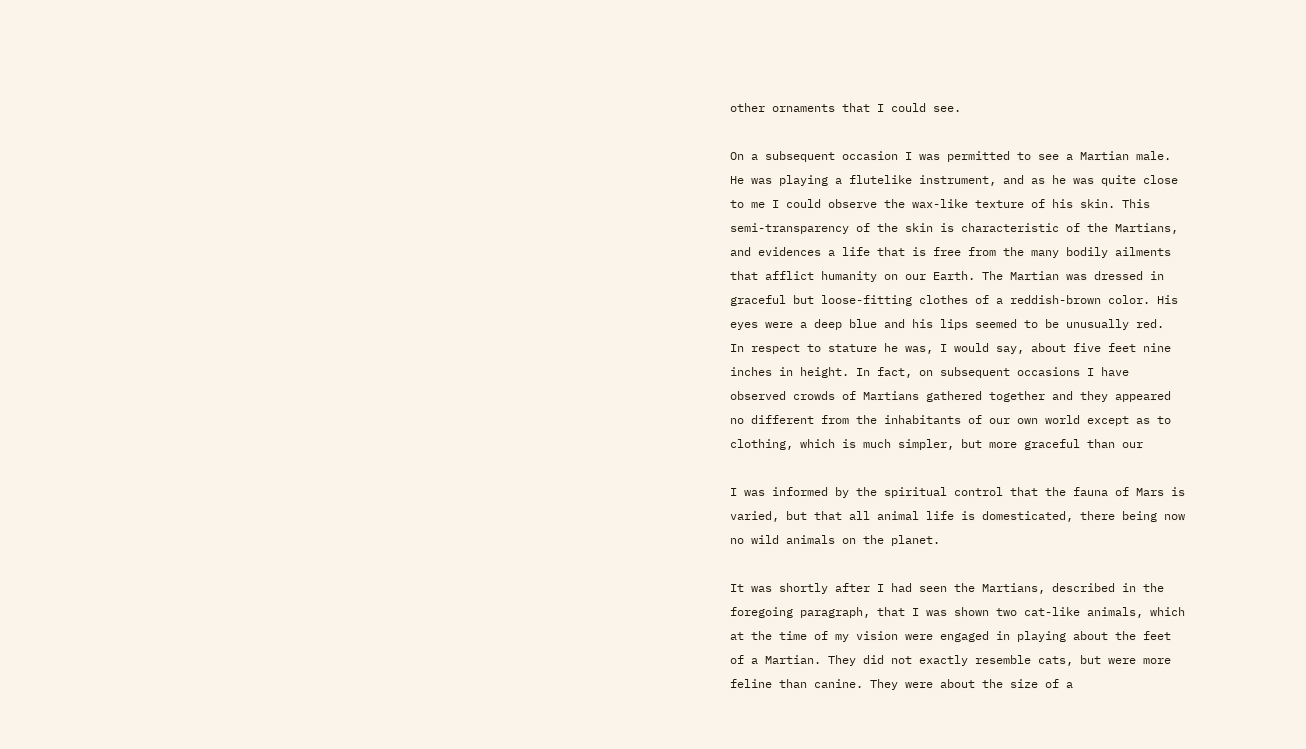other ornaments that I could see.

On a subsequent occasion I was permitted to see a Martian male.
He was playing a flutelike instrument, and as he was quite close
to me I could observe the wax-like texture of his skin. This
semi-transparency of the skin is characteristic of the Martians,
and evidences a life that is free from the many bodily ailments
that afflict humanity on our Earth. The Martian was dressed in
graceful but loose-fitting clothes of a reddish-brown color. His
eyes were a deep blue and his lips seemed to be unusually red.
In respect to stature he was, I would say, about five feet nine
inches in height. In fact, on subsequent occasions I have
observed crowds of Martians gathered together and they appeared
no different from the inhabitants of our own world except as to
clothing, which is much simpler, but more graceful than our

I was informed by the spiritual control that the fauna of Mars is
varied, but that all animal life is domesticated, there being now
no wild animals on the planet.

It was shortly after I had seen the Martians, described in the
foregoing paragraph, that I was shown two cat-like animals, which
at the time of my vision were engaged in playing about the feet
of a Martian. They did not exactly resemble cats, but were more
feline than canine. They were about the size of a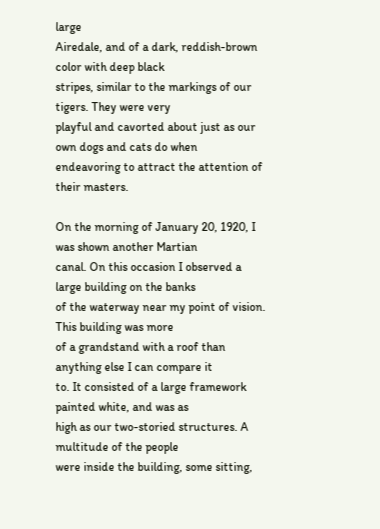large
Airedale, and of a dark, reddish-brown color with deep black
stripes, similar to the markings of our tigers. They were very
playful and cavorted about just as our own dogs and cats do when
endeavoring to attract the attention of their masters.

On the morning of January 20, 1920, I was shown another Martian
canal. On this occasion I observed a large building on the banks
of the waterway near my point of vision. This building was more
of a grandstand with a roof than anything else I can compare it
to. It consisted of a large framework painted white, and was as
high as our two-storied structures. A multitude of the people
were inside the building, some sitting,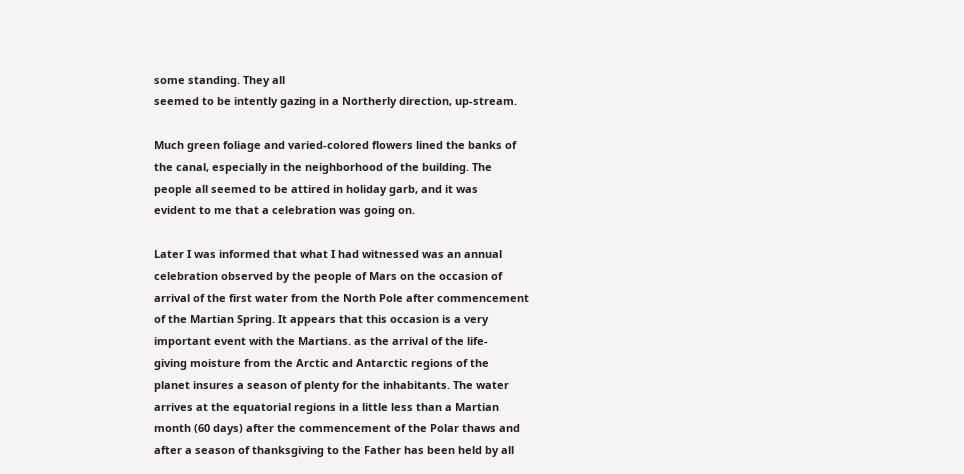some standing. They all
seemed to be intently gazing in a Northerly direction, up-stream.

Much green foliage and varied-colored flowers lined the banks of
the canal, especially in the neighborhood of the building. The
people all seemed to be attired in holiday garb, and it was
evident to me that a celebration was going on.

Later I was informed that what I had witnessed was an annual
celebration observed by the people of Mars on the occasion of
arrival of the first water from the North Pole after commencement
of the Martian Spring. It appears that this occasion is a very
important event with the Martians. as the arrival of the life-
giving moisture from the Arctic and Antarctic regions of the
planet insures a season of plenty for the inhabitants. The water
arrives at the equatorial regions in a little less than a Martian
month (60 days) after the commencement of the Polar thaws and
after a season of thanksgiving to the Father has been held by all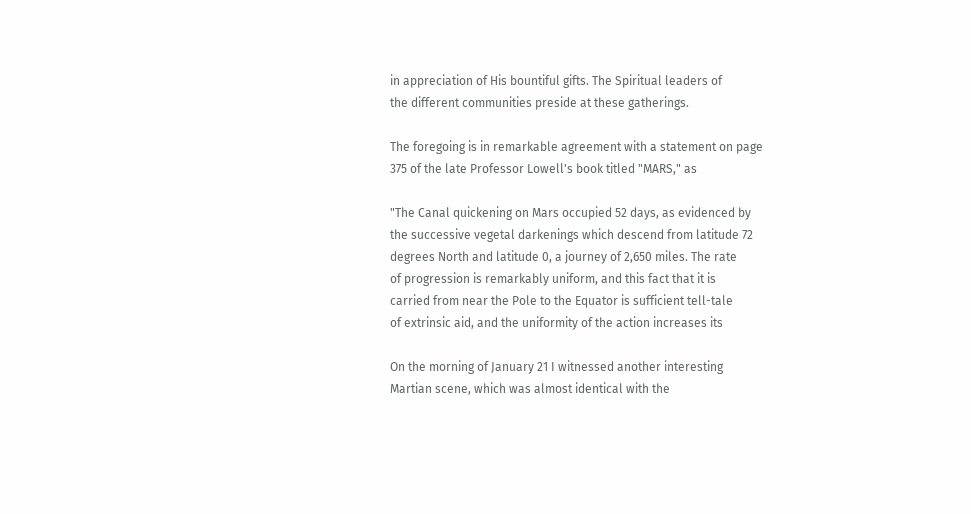in appreciation of His bountiful gifts. The Spiritual leaders of
the different communities preside at these gatherings.

The foregoing is in remarkable agreement with a statement on page
375 of the late Professor Lowell's book titled "MARS," as

"The Canal quickening on Mars occupied 52 days, as evidenced by
the successive vegetal darkenings which descend from latitude 72
degrees North and latitude 0, a journey of 2,650 miles. The rate
of progression is remarkably uniform, and this fact that it is
carried from near the Pole to the Equator is sufficient tell-tale
of extrinsic aid, and the uniformity of the action increases its

On the morning of January 21 I witnessed another interesting
Martian scene, which was almost identical with the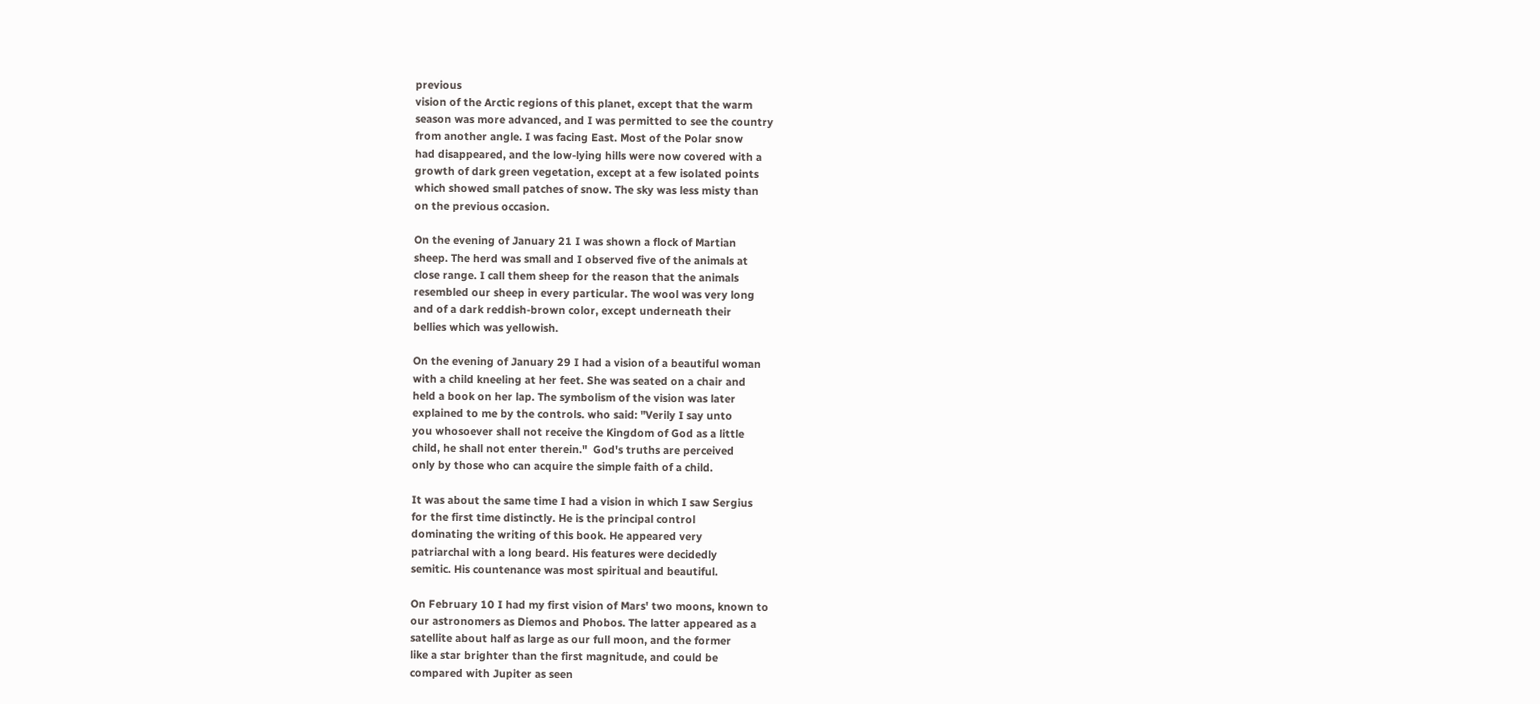previous
vision of the Arctic regions of this planet, except that the warm
season was more advanced, and I was permitted to see the country
from another angle. I was facing East. Most of the Polar snow
had disappeared, and the low-lying hills were now covered with a
growth of dark green vegetation, except at a few isolated points
which showed small patches of snow. The sky was less misty than
on the previous occasion.

On the evening of January 21 I was shown a flock of Martian
sheep. The herd was small and I observed five of the animals at
close range. I call them sheep for the reason that the animals
resembled our sheep in every particular. The wool was very long
and of a dark reddish-brown color, except underneath their
bellies which was yellowish.

On the evening of January 29 I had a vision of a beautiful woman
with a child kneeling at her feet. She was seated on a chair and
held a book on her lap. The symbolism of the vision was later
explained to me by the controls. who said: "Verily I say unto
you whosoever shall not receive the Kingdom of God as a little
child, he shall not enter therein."  God's truths are perceived
only by those who can acquire the simple faith of a child.

It was about the same time I had a vision in which I saw Sergius
for the first time distinctly. He is the principal control
dominating the writing of this book. He appeared very
patriarchal with a long beard. His features were decidedly
semitic. His countenance was most spiritual and beautiful.

On February 10 I had my first vision of Mars' two moons, known to
our astronomers as Diemos and Phobos. The latter appeared as a
satellite about half as large as our full moon, and the former
like a star brighter than the first magnitude, and could be
compared with Jupiter as seen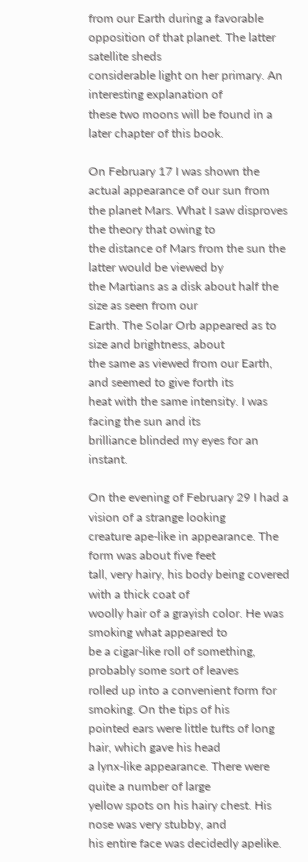from our Earth during a favorable
opposition of that planet. The latter satellite sheds
considerable light on her primary. An interesting explanation of
these two moons will be found in a later chapter of this book.

On February 17 I was shown the actual appearance of our sun from
the planet Mars. What I saw disproves the theory that owing to
the distance of Mars from the sun the latter would be viewed by
the Martians as a disk about half the size as seen from our
Earth. The Solar Orb appeared as to size and brightness, about
the same as viewed from our Earth, and seemed to give forth its
heat with the same intensity. I was facing the sun and its
brilliance blinded my eyes for an instant.

On the evening of February 29 I had a vision of a strange looking
creature ape-like in appearance. The form was about five feet
tall, very hairy, his body being covered with a thick coat of
woolly hair of a grayish color. He was smoking what appeared to
be a cigar-like roll of something, probably some sort of leaves
rolled up into a convenient form for smoking. On the tips of his
pointed ears were little tufts of long hair, which gave his head
a lynx-like appearance. There were quite a number of large
yellow spots on his hairy chest. His nose was very stubby, and
his entire face was decidedly apelike.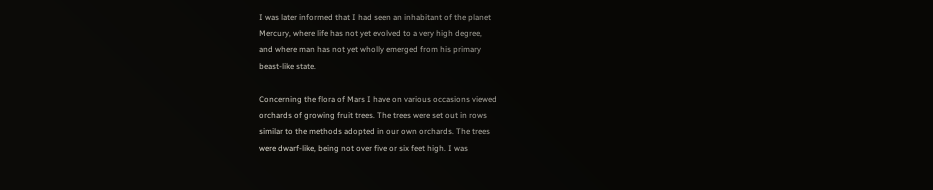I was later informed that I had seen an inhabitant of the planet
Mercury, where life has not yet evolved to a very high degree,
and where man has not yet wholly emerged from his primary
beast-like state.

Concerning the flora of Mars I have on various occasions viewed
orchards of growing fruit trees. The trees were set out in rows
similar to the methods adopted in our own orchards. The trees
were dwarf-like, being not over five or six feet high. I was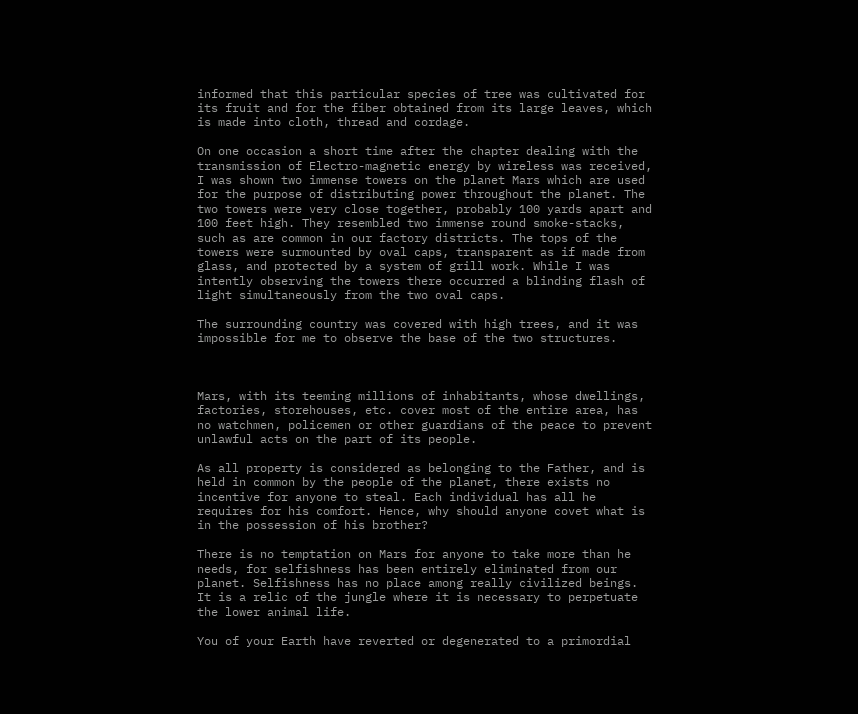informed that this particular species of tree was cultivated for
its fruit and for the fiber obtained from its large leaves, which
is made into cloth, thread and cordage.

On one occasion a short time after the chapter dealing with the
transmission of Electro-magnetic energy by wireless was received,
I was shown two immense towers on the planet Mars which are used
for the purpose of distributing power throughout the planet. The
two towers were very close together, probably 100 yards apart and
100 feet high. They resembled two immense round smoke-stacks,
such as are common in our factory districts. The tops of the
towers were surmounted by oval caps, transparent as if made from
glass, and protected by a system of grill work. While I was
intently observing the towers there occurred a blinding flash of
light simultaneously from the two oval caps.

The surrounding country was covered with high trees, and it was
impossible for me to observe the base of the two structures.



Mars, with its teeming millions of inhabitants, whose dwellings,
factories, storehouses, etc. cover most of the entire area, has
no watchmen, policemen or other guardians of the peace to prevent
unlawful acts on the part of its people.

As all property is considered as belonging to the Father, and is
held in common by the people of the planet, there exists no
incentive for anyone to steal. Each individual has all he
requires for his comfort. Hence, why should anyone covet what is
in the possession of his brother?

There is no temptation on Mars for anyone to take more than he
needs, for selfishness has been entirely eliminated from our
planet. Selfishness has no place among really civilized beings.
It is a relic of the jungle where it is necessary to perpetuate
the lower animal life.

You of your Earth have reverted or degenerated to a primordial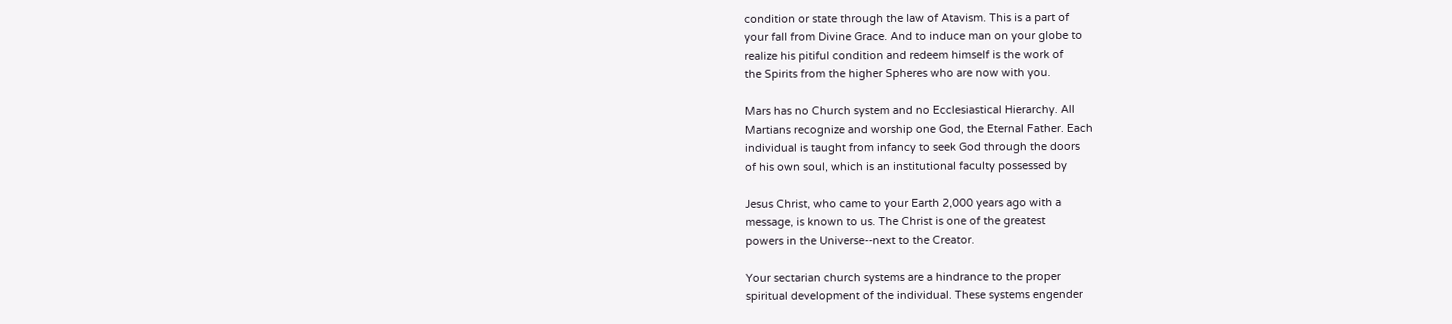condition or state through the law of Atavism. This is a part of
your fall from Divine Grace. And to induce man on your globe to
realize his pitiful condition and redeem himself is the work of
the Spirits from the higher Spheres who are now with you.

Mars has no Church system and no Ecclesiastical Hierarchy. All
Martians recognize and worship one God, the Eternal Father. Each
individual is taught from infancy to seek God through the doors
of his own soul, which is an institutional faculty possessed by

Jesus Christ, who came to your Earth 2,000 years ago with a
message, is known to us. The Christ is one of the greatest
powers in the Universe--next to the Creator.

Your sectarian church systems are a hindrance to the proper
spiritual development of the individual. These systems engender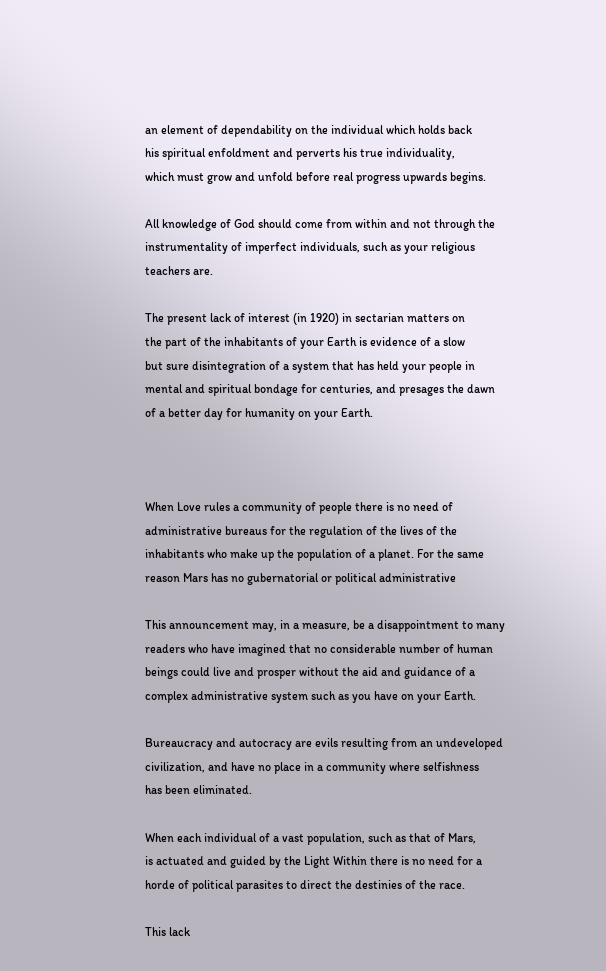an element of dependability on the individual which holds back
his spiritual enfoldment and perverts his true individuality,
which must grow and unfold before real progress upwards begins.

All knowledge of God should come from within and not through the
instrumentality of imperfect individuals, such as your religious
teachers are.

The present lack of interest (in 1920) in sectarian matters on
the part of the inhabitants of your Earth is evidence of a slow
but sure disintegration of a system that has held your people in
mental and spiritual bondage for centuries, and presages the dawn
of a better day for humanity on your Earth.



When Love rules a community of people there is no need of
administrative bureaus for the regulation of the lives of the
inhabitants who make up the population of a planet. For the same
reason Mars has no gubernatorial or political administrative

This announcement may, in a measure, be a disappointment to many
readers who have imagined that no considerable number of human
beings could live and prosper without the aid and guidance of a
complex administrative system such as you have on your Earth.

Bureaucracy and autocracy are evils resulting from an undeveloped
civilization, and have no place in a community where selfishness
has been eliminated.

When each individual of a vast population, such as that of Mars,
is actuated and guided by the Light Within there is no need for a
horde of political parasites to direct the destinies of the race.

This lack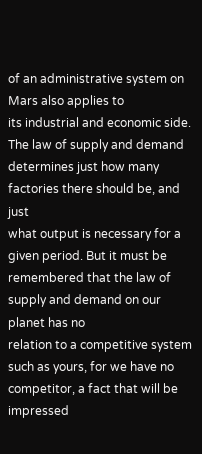of an administrative system on Mars also applies to
its industrial and economic side. The law of supply and demand
determines just how many  factories there should be, and just
what output is necessary for a given period. But it must be
remembered that the law of supply and demand on our planet has no
relation to a competitive system such as yours, for we have no
competitor, a fact that will be impressed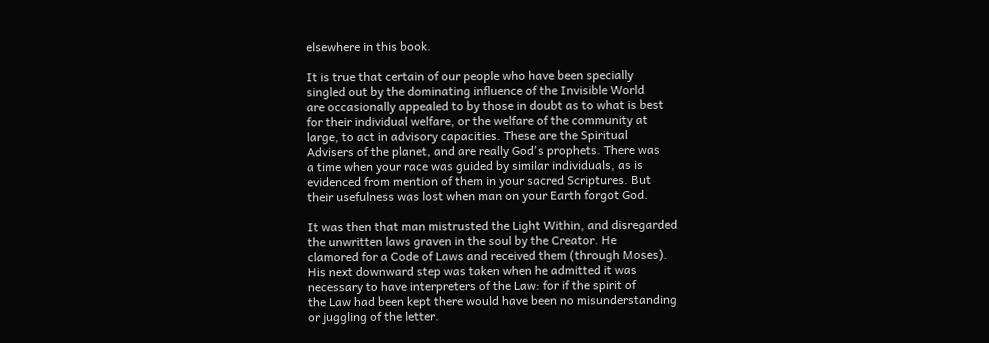elsewhere in this book.

It is true that certain of our people who have been specially
singled out by the dominating influence of the Invisible World
are occasionally appealed to by those in doubt as to what is best
for their individual welfare, or the welfare of the community at
large, to act in advisory capacities. These are the Spiritual
Advisers of the planet, and are really God's prophets. There was
a time when your race was guided by similar individuals, as is
evidenced from mention of them in your sacred Scriptures. But
their usefulness was lost when man on your Earth forgot God.

It was then that man mistrusted the Light Within, and disregarded
the unwritten laws graven in the soul by the Creator. He
clamored for a Code of Laws and received them (through Moses).
His next downward step was taken when he admitted it was
necessary to have interpreters of the Law: for if the spirit of
the Law had been kept there would have been no misunderstanding
or juggling of the letter.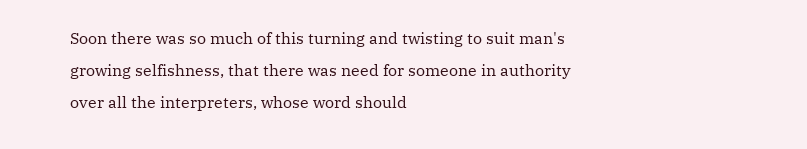Soon there was so much of this turning and twisting to suit man's
growing selfishness, that there was need for someone in authority
over all the interpreters, whose word should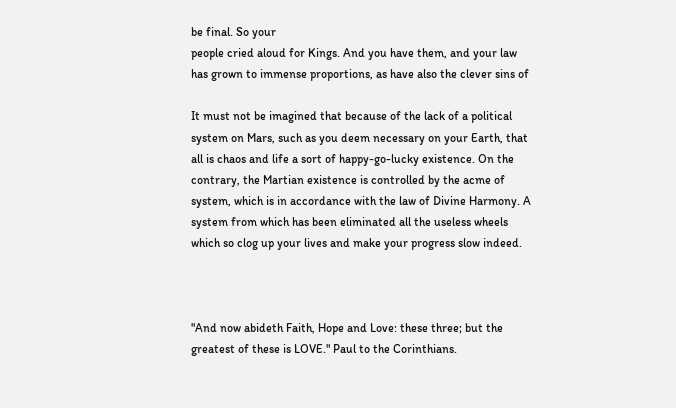be final. So your
people cried aloud for Kings. And you have them, and your law
has grown to immense proportions, as have also the clever sins of

It must not be imagined that because of the lack of a political
system on Mars, such as you deem necessary on your Earth, that
all is chaos and life a sort of happy-go-lucky existence. On the
contrary, the Martian existence is controlled by the acme of
system, which is in accordance with the law of Divine Harmony. A
system from which has been eliminated all the useless wheels
which so clog up your lives and make your progress slow indeed.



"And now abideth Faith, Hope and Love: these three; but the
greatest of these is LOVE." Paul to the Corinthians.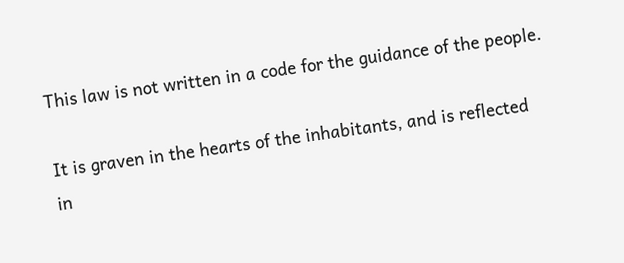This law is not written in a code for the guidance of the people.

It is graven in the hearts of the inhabitants, and is reflected
in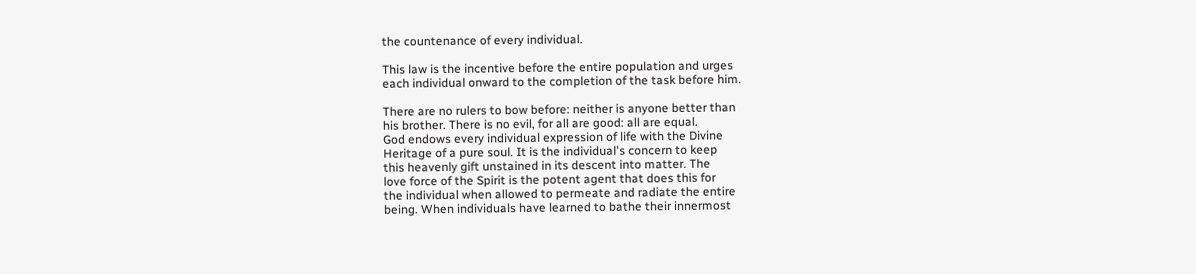the countenance of every individual.

This law is the incentive before the entire population and urges
each individual onward to the completion of the task before him.

There are no rulers to bow before: neither is anyone better than
his brother. There is no evil, for all are good: all are equal.
God endows every individual expression of life with the Divine
Heritage of a pure soul. It is the individual's concern to keep
this heavenly gift unstained in its descent into matter. The
love force of the Spirit is the potent agent that does this for
the individual when allowed to permeate and radiate the entire
being. When individuals have learned to bathe their innermost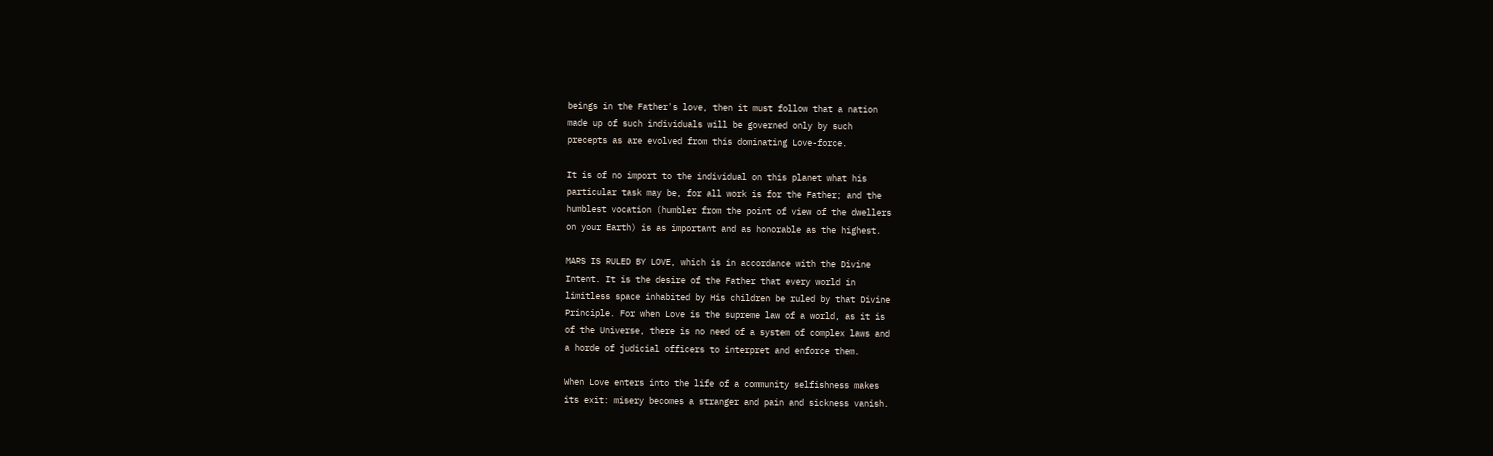beings in the Father's love, then it must follow that a nation
made up of such individuals will be governed only by such
precepts as are evolved from this dominating Love-force.

It is of no import to the individual on this planet what his
particular task may be, for all work is for the Father; and the
humblest vocation (humbler from the point of view of the dwellers
on your Earth) is as important and as honorable as the highest.

MARS IS RULED BY LOVE, which is in accordance with the Divine
Intent. It is the desire of the Father that every world in
limitless space inhabited by His children be ruled by that Divine
Principle. For when Love is the supreme law of a world, as it is
of the Universe, there is no need of a system of complex laws and
a horde of judicial officers to interpret and enforce them.

When Love enters into the life of a community selfishness makes
its exit: misery becomes a stranger and pain and sickness vanish.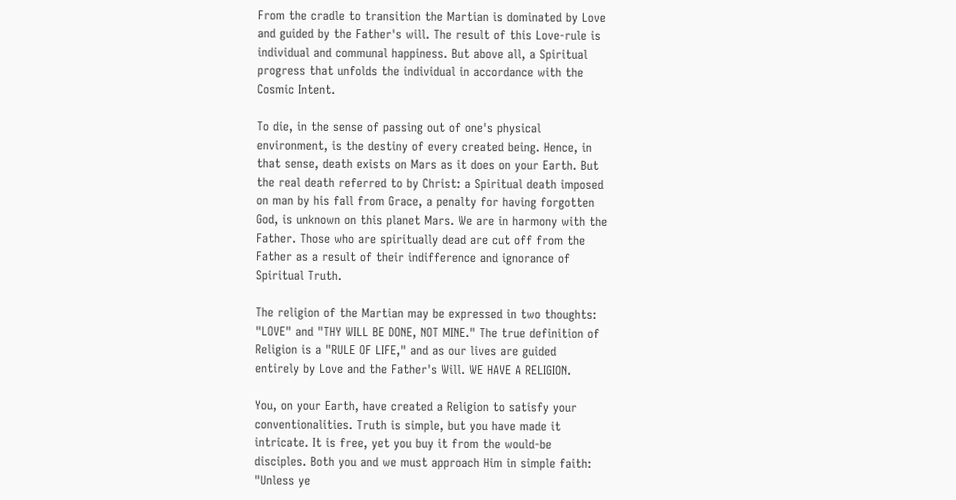From the cradle to transition the Martian is dominated by Love
and guided by the Father's will. The result of this Love-rule is
individual and communal happiness. But above all, a Spiritual
progress that unfolds the individual in accordance with the
Cosmic Intent.

To die, in the sense of passing out of one's physical
environment, is the destiny of every created being. Hence, in
that sense, death exists on Mars as it does on your Earth. But
the real death referred to by Christ: a Spiritual death imposed
on man by his fall from Grace, a penalty for having forgotten
God, is unknown on this planet Mars. We are in harmony with the
Father. Those who are spiritually dead are cut off from the
Father as a result of their indifference and ignorance of
Spiritual Truth.

The religion of the Martian may be expressed in two thoughts:
"LOVE" and "THY WILL BE DONE, NOT MINE." The true definition of
Religion is a "RULE OF LIFE," and as our lives are guided
entirely by Love and the Father's Will. WE HAVE A RELIGION.

You, on your Earth, have created a Religion to satisfy your
conventionalities. Truth is simple, but you have made it
intricate. It is free, yet you buy it from the would-be
disciples. Both you and we must approach Him in simple faith:
"Unless ye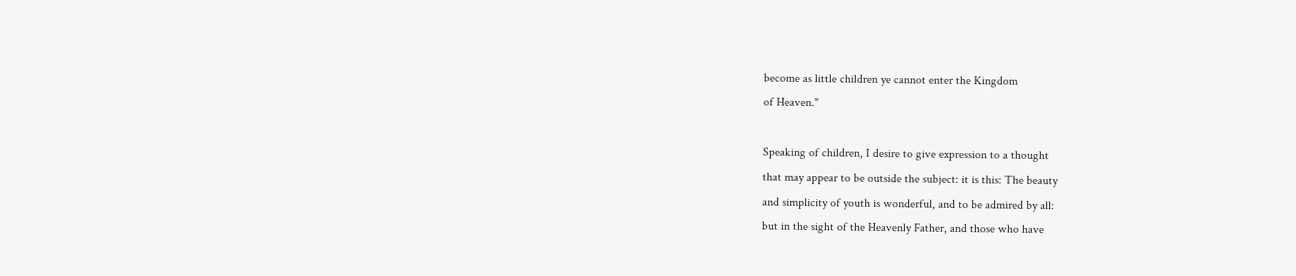become as little children ye cannot enter the Kingdom
of Heaven."

Speaking of children, I desire to give expression to a thought
that may appear to be outside the subject: it is this: The beauty
and simplicity of youth is wonderful, and to be admired by all:
but in the sight of the Heavenly Father, and those who have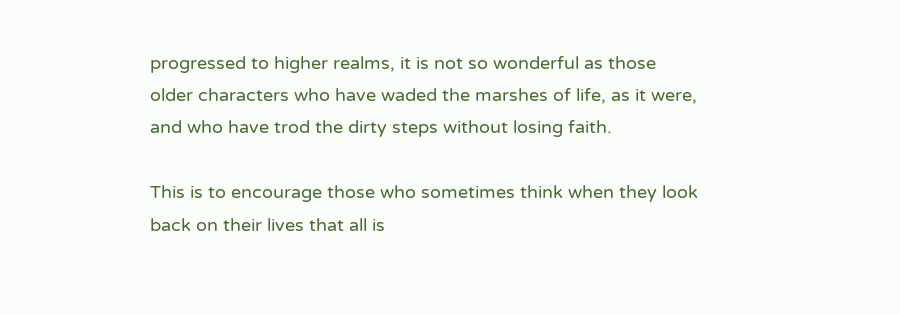progressed to higher realms, it is not so wonderful as those
older characters who have waded the marshes of life, as it were,
and who have trod the dirty steps without losing faith.

This is to encourage those who sometimes think when they look
back on their lives that all is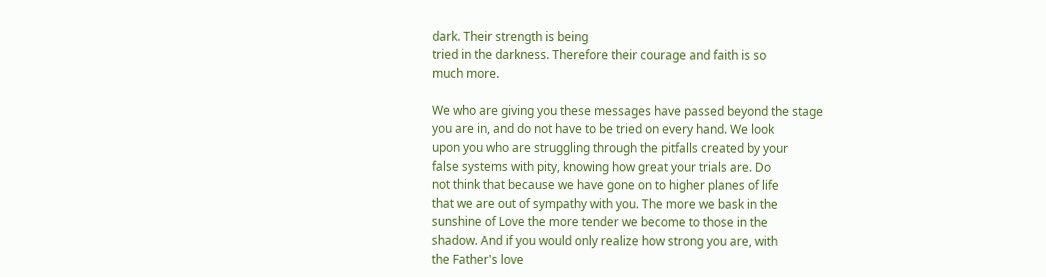dark. Their strength is being
tried in the darkness. Therefore their courage and faith is so
much more.

We who are giving you these messages have passed beyond the stage
you are in, and do not have to be tried on every hand. We look
upon you who are struggling through the pitfalls created by your
false systems with pity, knowing how great your trials are. Do
not think that because we have gone on to higher planes of life
that we are out of sympathy with you. The more we bask in the
sunshine of Love the more tender we become to those in the
shadow. And if you would only realize how strong you are, with
the Father's love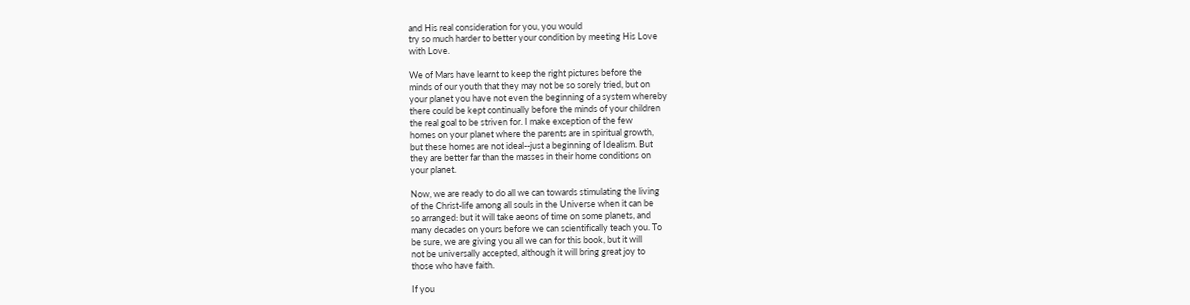and His real consideration for you, you would
try so much harder to better your condition by meeting His Love
with Love.

We of Mars have learnt to keep the right pictures before the
minds of our youth that they may not be so sorely tried, but on
your planet you have not even the beginning of a system whereby
there could be kept continually before the minds of your children
the real goal to be striven for. I make exception of the few
homes on your planet where the parents are in spiritual growth,
but these homes are not ideal--just a beginning of Idealism. But
they are better far than the masses in their home conditions on
your planet.

Now, we are ready to do all we can towards stimulating the living
of the Christ-life among all souls in the Universe when it can be
so arranged: but it will take aeons of time on some planets, and
many decades on yours before we can scientifically teach you. To
be sure, we are giving you all we can for this book, but it will
not be universally accepted, although it will bring great joy to
those who have faith.

If you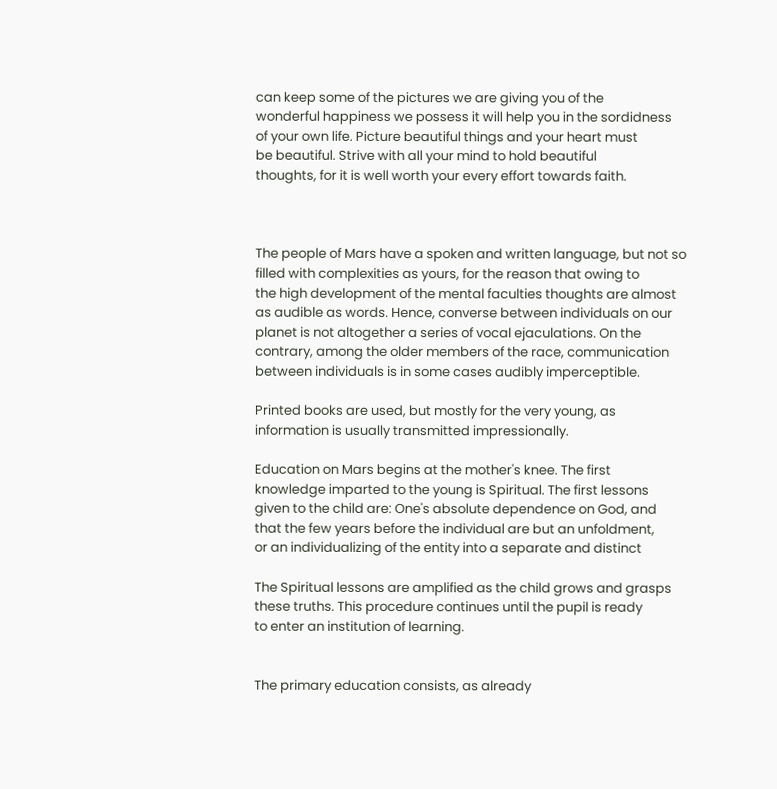can keep some of the pictures we are giving you of the
wonderful happiness we possess it will help you in the sordidness
of your own life. Picture beautiful things and your heart must
be beautiful. Strive with all your mind to hold beautiful
thoughts, for it is well worth your every effort towards faith.



The people of Mars have a spoken and written language, but not so
filled with complexities as yours, for the reason that owing to
the high development of the mental faculties thoughts are almost
as audible as words. Hence, converse between individuals on our
planet is not altogether a series of vocal ejaculations. On the
contrary, among the older members of the race, communication
between individuals is in some cases audibly imperceptible.

Printed books are used, but mostly for the very young, as
information is usually transmitted impressionally.

Education on Mars begins at the mother's knee. The first
knowledge imparted to the young is Spiritual. The first lessons
given to the child are: One's absolute dependence on God, and
that the few years before the individual are but an unfoldment,
or an individualizing of the entity into a separate and distinct

The Spiritual lessons are amplified as the child grows and grasps
these truths. This procedure continues until the pupil is ready
to enter an institution of learning.


The primary education consists, as already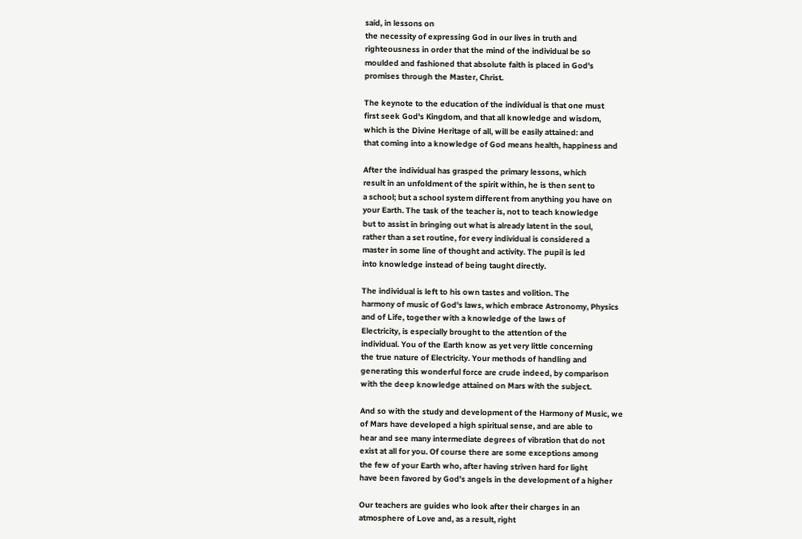said, in lessons on
the necessity of expressing God in our lives in truth and
righteousness in order that the mind of the individual be so
moulded and fashioned that absolute faith is placed in God's
promises through the Master, Christ.

The keynote to the education of the individual is that one must
first seek God's Kingdom, and that all knowledge and wisdom,
which is the Divine Heritage of all, will be easily attained: and
that coming into a knowledge of God means health, happiness and

After the individual has grasped the primary lessons, which
result in an unfoldment of the spirit within, he is then sent to
a school; but a school system different from anything you have on
your Earth. The task of the teacher is, not to teach knowledge
but to assist in bringing out what is already latent in the soul,
rather than a set routine, for every individual is considered a
master in some line of thought and activity. The pupil is led
into knowledge instead of being taught directly.

The individual is left to his own tastes and volition. The
harmony of music of God's laws, which embrace Astronomy, Physics
and of Life, together with a knowledge of the laws of
Electricity, is especially brought to the attention of the
individual. You of the Earth know as yet very little concerning
the true nature of Electricity. Your methods of handling and
generating this wonderful force are crude indeed, by comparison
with the deep knowledge attained on Mars with the subject.

And so with the study and development of the Harmony of Music, we
of Mars have developed a high spiritual sense, and are able to
hear and see many intermediate degrees of vibration that do not
exist at all for you. Of course there are some exceptions among
the few of your Earth who, after having striven hard for light
have been favored by God's angels in the development of a higher

Our teachers are guides who look after their charges in an
atmosphere of Love and, as a result, right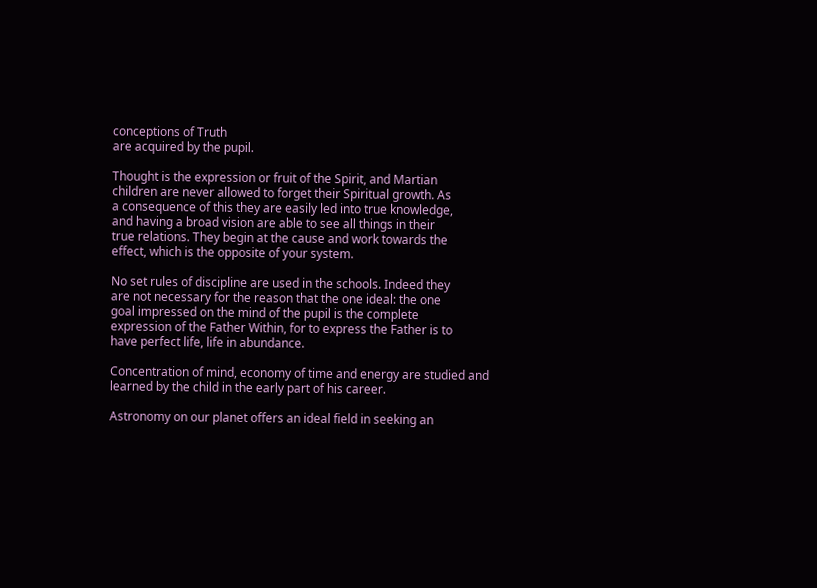conceptions of Truth
are acquired by the pupil.

Thought is the expression or fruit of the Spirit, and Martian
children are never allowed to forget their Spiritual growth. As
a consequence of this they are easily led into true knowledge,
and having a broad vision are able to see all things in their
true relations. They begin at the cause and work towards the
effect, which is the opposite of your system.

No set rules of discipline are used in the schools. Indeed they
are not necessary for the reason that the one ideal: the one
goal impressed on the mind of the pupil is the complete
expression of the Father Within, for to express the Father is to
have perfect life, life in abundance.

Concentration of mind, economy of time and energy are studied and
learned by the child in the early part of his career.

Astronomy on our planet offers an ideal field in seeking an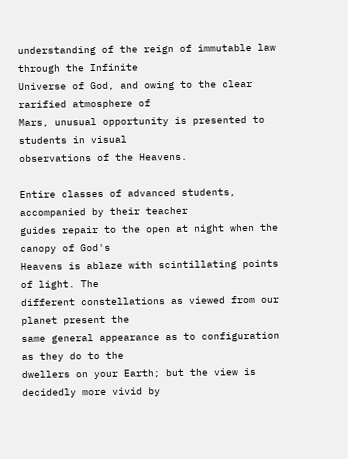understanding of the reign of immutable law through the Infinite
Universe of God, and owing to the clear rarified atmosphere of
Mars, unusual opportunity is presented to students in visual
observations of the Heavens.

Entire classes of advanced students, accompanied by their teacher
guides repair to the open at night when the canopy of God's
Heavens is ablaze with scintillating points of light. The
different constellations as viewed from our planet present the
same general appearance as to configuration as they do to the
dwellers on your Earth; but the view is decidedly more vivid by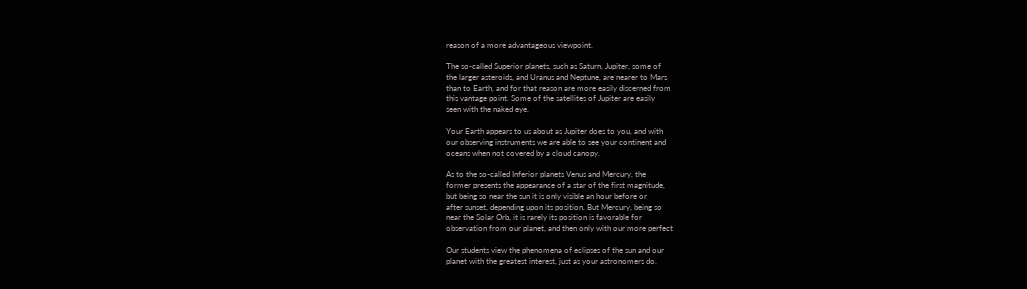reason of a more advantageous viewpoint.

The so-called Superior planets, such as Saturn, Jupiter, some of
the larger asteroids, and Uranus and Neptune, are nearer to Mars
than to Earth, and for that reason are more easily discerned from
this vantage point. Some of the satellites of Jupiter are easily
seen with the naked eye.

Your Earth appears to us about as Jupiter does to you, and with
our observing instruments we are able to see your continent and
oceans when not covered by a cloud canopy.

As to the so-called Inferior planets Venus and Mercury, the
former presents the appearance of a star of the first magnitude,
but being so near the sun it is only visible an hour before or
after sunset, depending upon its position. But Mercury, being so
near the Solar Orb, it is rarely its position is favorable for
observation from our planet, and then only with our more perfect

Our students view the phenomena of eclipses of the sun and our
planet with the greatest interest, just as your astronomers do.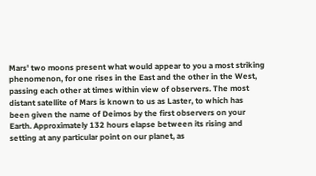Mars' two moons present what would appear to you a most striking
phenomenon, for one rises in the East and the other in the West,
passing each other at times within view of observers. The most
distant satellite of Mars is known to us as Laster, to which has
been given the name of Deimos by the first observers on your
Earth. Approximately 132 hours elapse between its rising and
setting at any particular point on our planet, as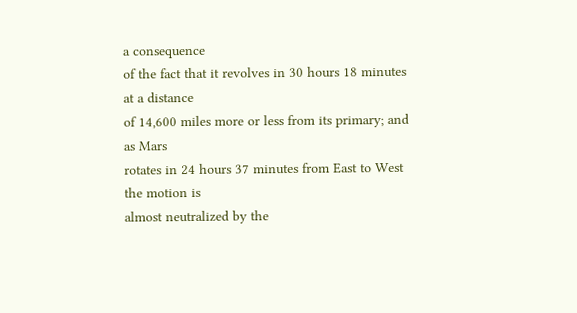a consequence
of the fact that it revolves in 30 hours 18 minutes at a distance
of 14,600 miles more or less from its primary; and as Mars
rotates in 24 hours 37 minutes from East to West the motion is
almost neutralized by the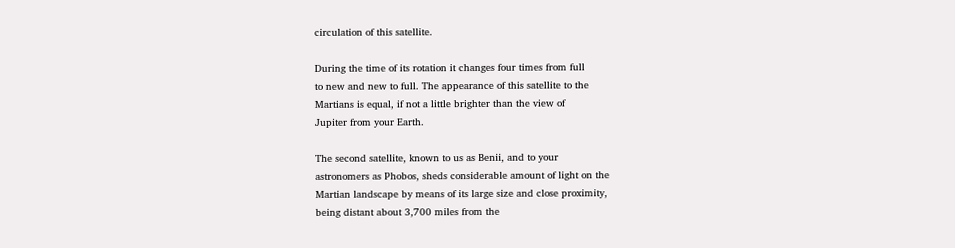circulation of this satellite.

During the time of its rotation it changes four times from full
to new and new to full. The appearance of this satellite to the
Martians is equal, if not a little brighter than the view of
Jupiter from your Earth.

The second satellite, known to us as Benii, and to your
astronomers as Phobos, sheds considerable amount of light on the
Martian landscape by means of its large size and close proximity,
being distant about 3,700 miles from the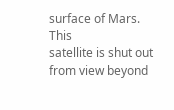surface of Mars. This
satellite is shut out from view beyond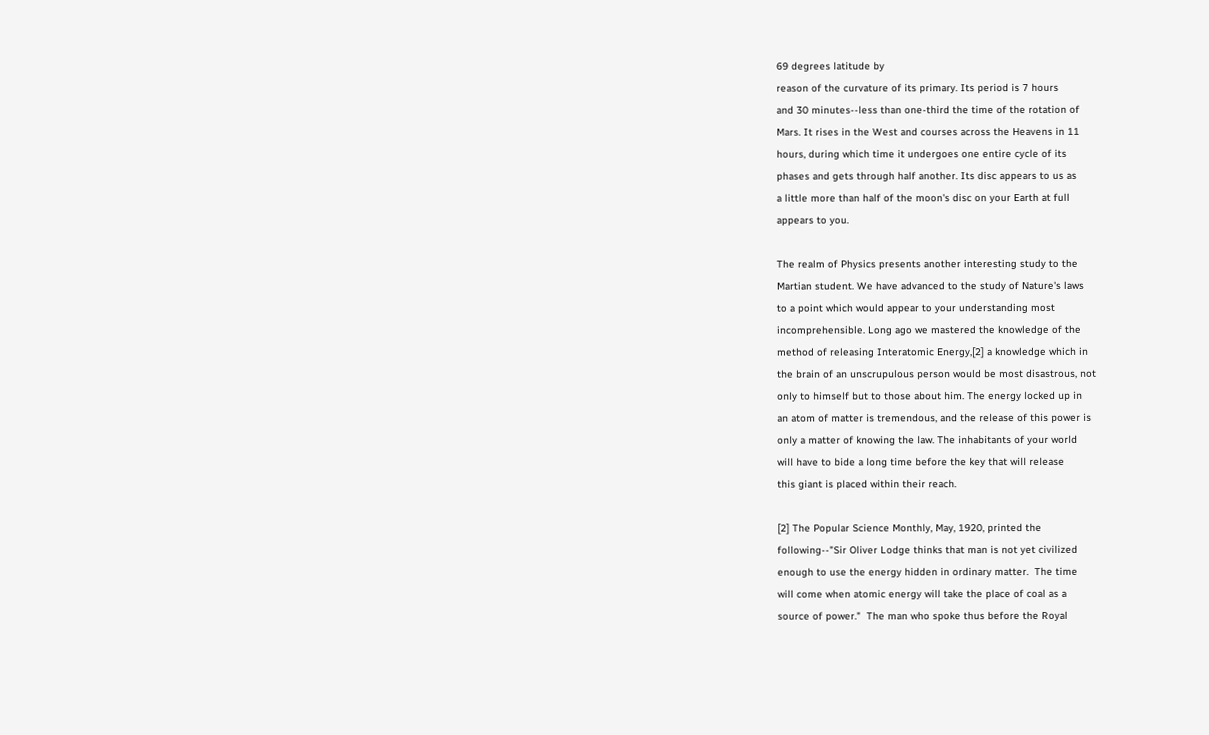69 degrees latitude by
reason of the curvature of its primary. Its period is 7 hours
and 30 minutes--less than one-third the time of the rotation of
Mars. It rises in the West and courses across the Heavens in 11
hours, during which time it undergoes one entire cycle of its
phases and gets through half another. Its disc appears to us as
a little more than half of the moon's disc on your Earth at full
appears to you.

The realm of Physics presents another interesting study to the
Martian student. We have advanced to the study of Nature's laws
to a point which would appear to your understanding most
incomprehensible. Long ago we mastered the knowledge of the
method of releasing Interatomic Energy,[2] a knowledge which in
the brain of an unscrupulous person would be most disastrous, not
only to himself but to those about him. The energy locked up in
an atom of matter is tremendous, and the release of this power is
only a matter of knowing the law. The inhabitants of your world
will have to bide a long time before the key that will release
this giant is placed within their reach.

[2] The Popular Science Monthly, May, 1920, printed the
following--"Sir Oliver Lodge thinks that man is not yet civilized
enough to use the energy hidden in ordinary matter.  The time
will come when atomic energy will take the place of coal as a
source of power."  The man who spoke thus before the Royal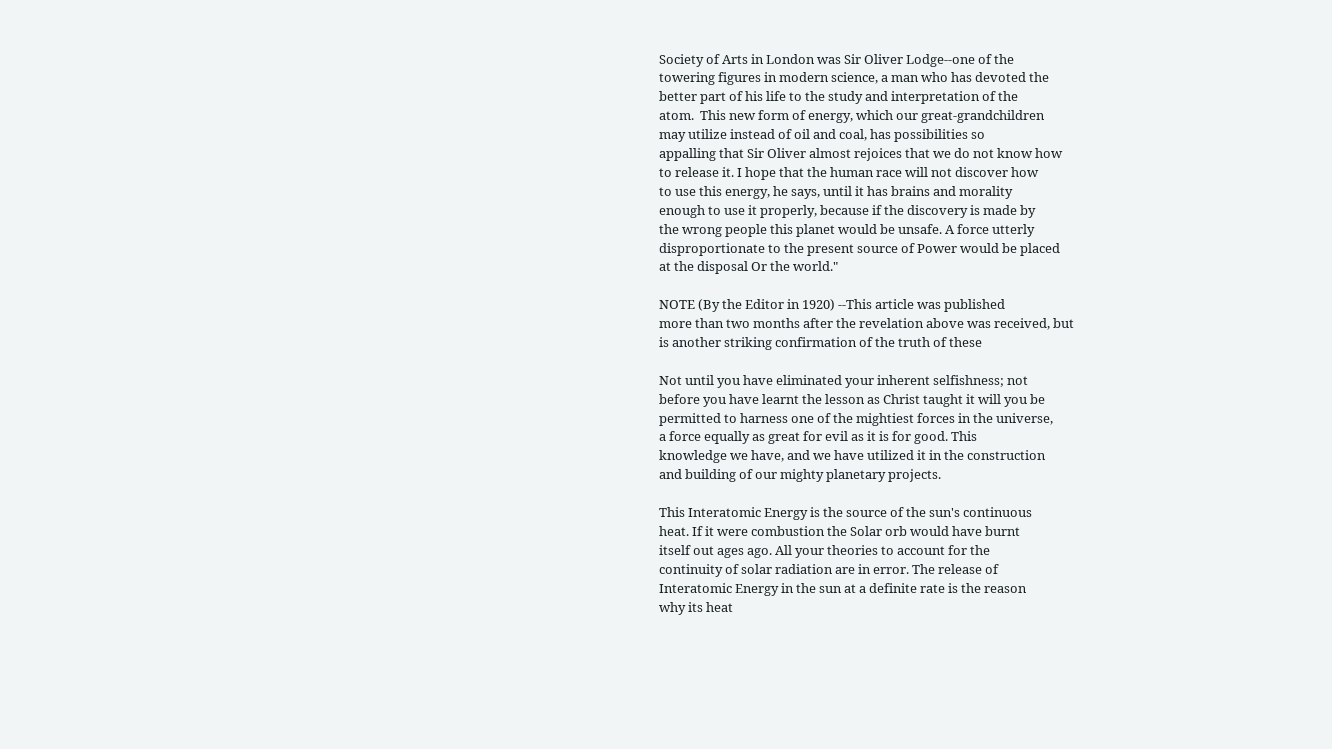Society of Arts in London was Sir Oliver Lodge--one of the
towering figures in modern science, a man who has devoted the
better part of his life to the study and interpretation of the
atom.  This new form of energy, which our great-grandchildren
may utilize instead of oil and coal, has possibilities so
appalling that Sir Oliver almost rejoices that we do not know how
to release it. I hope that the human race will not discover how
to use this energy, he says, until it has brains and morality
enough to use it properly, because if the discovery is made by
the wrong people this planet would be unsafe. A force utterly
disproportionate to the present source of Power would be placed
at the disposal Or the world."

NOTE (By the Editor in 1920) --This article was published
more than two months after the revelation above was received, but
is another striking confirmation of the truth of these

Not until you have eliminated your inherent selfishness; not
before you have learnt the lesson as Christ taught it will you be
permitted to harness one of the mightiest forces in the universe,
a force equally as great for evil as it is for good. This
knowledge we have, and we have utilized it in the construction
and building of our mighty planetary projects.

This Interatomic Energy is the source of the sun's continuous
heat. If it were combustion the Solar orb would have burnt
itself out ages ago. All your theories to account for the
continuity of solar radiation are in error. The release of
Interatomic Energy in the sun at a definite rate is the reason
why its heat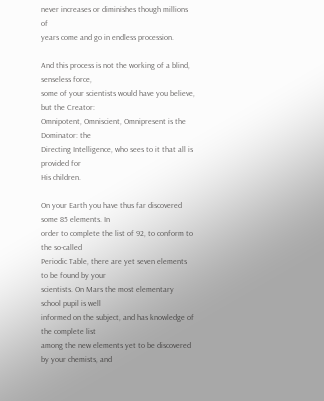never increases or diminishes though millions of
years come and go in endless procession.

And this process is not the working of a blind, senseless force,
some of your scientists would have you believe, but the Creator:
Omnipotent, Omniscient, Omnipresent is the Dominator: the
Directing Intelligence, who sees to it that all is provided for
His children.

On your Earth you have thus far discovered some 85 elements. In
order to complete the list of 92, to conform to the so-called
Periodic Table, there are yet seven elements to be found by your
scientists. On Mars the most elementary school pupil is well
informed on the subject, and has knowledge of the complete list
among the new elements yet to be discovered by your chemists, and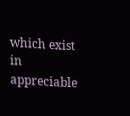which exist in appreciable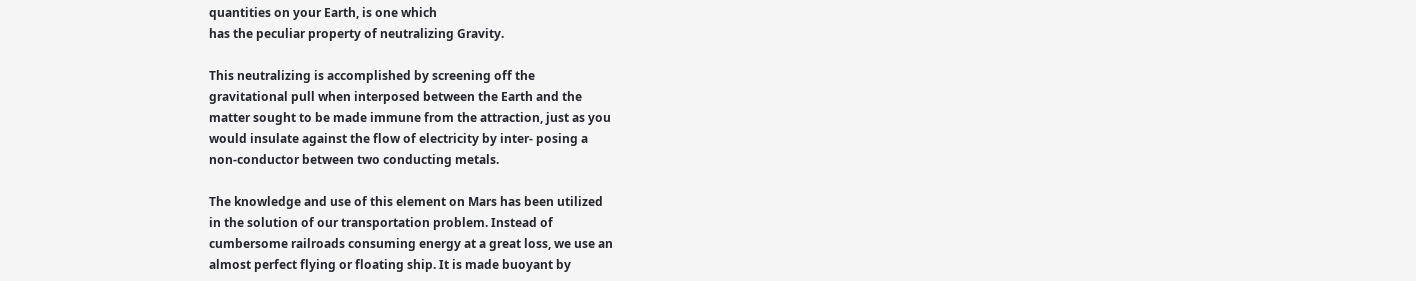quantities on your Earth, is one which
has the peculiar property of neutralizing Gravity.

This neutralizing is accomplished by screening off the
gravitational pull when interposed between the Earth and the
matter sought to be made immune from the attraction, just as you
would insulate against the flow of electricity by inter- posing a
non-conductor between two conducting metals.

The knowledge and use of this element on Mars has been utilized
in the solution of our transportation problem. Instead of
cumbersome railroads consuming energy at a great loss, we use an
almost perfect flying or floating ship. It is made buoyant by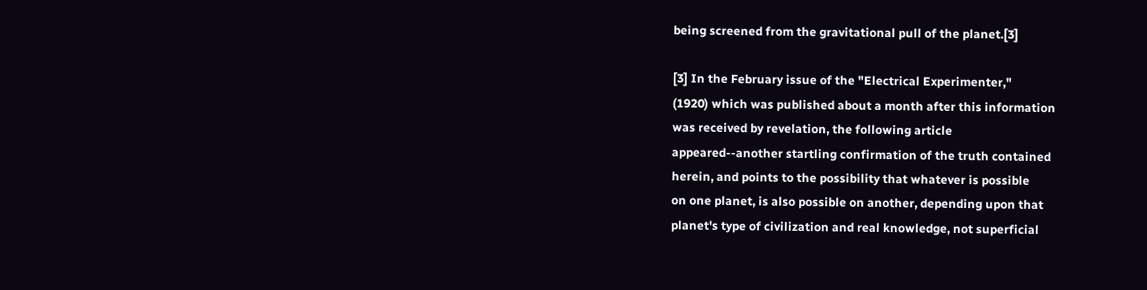being screened from the gravitational pull of the planet.[3]

[3] In the February issue of the "Electrical Experimenter,"
(1920) which was published about a month after this information
was received by revelation, the following article
appeared--another startling confirmation of the truth contained
herein, and points to the possibility that whatever is possible
on one planet, is also possible on another, depending upon that
planet's type of civilization and real knowledge, not superficial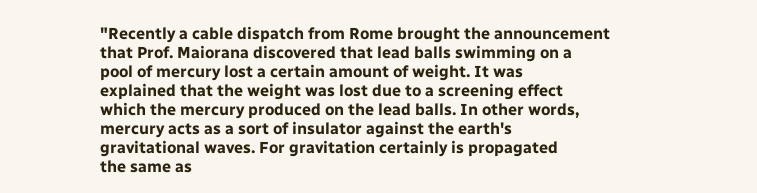"Recently a cable dispatch from Rome brought the announcement
that Prof. Maiorana discovered that lead balls swimming on a
pool of mercury lost a certain amount of weight. It was
explained that the weight was lost due to a screening effect
which the mercury produced on the lead balls. In other words,
mercury acts as a sort of insulator against the earth's
gravitational waves. For gravitation certainly is propagated
the same as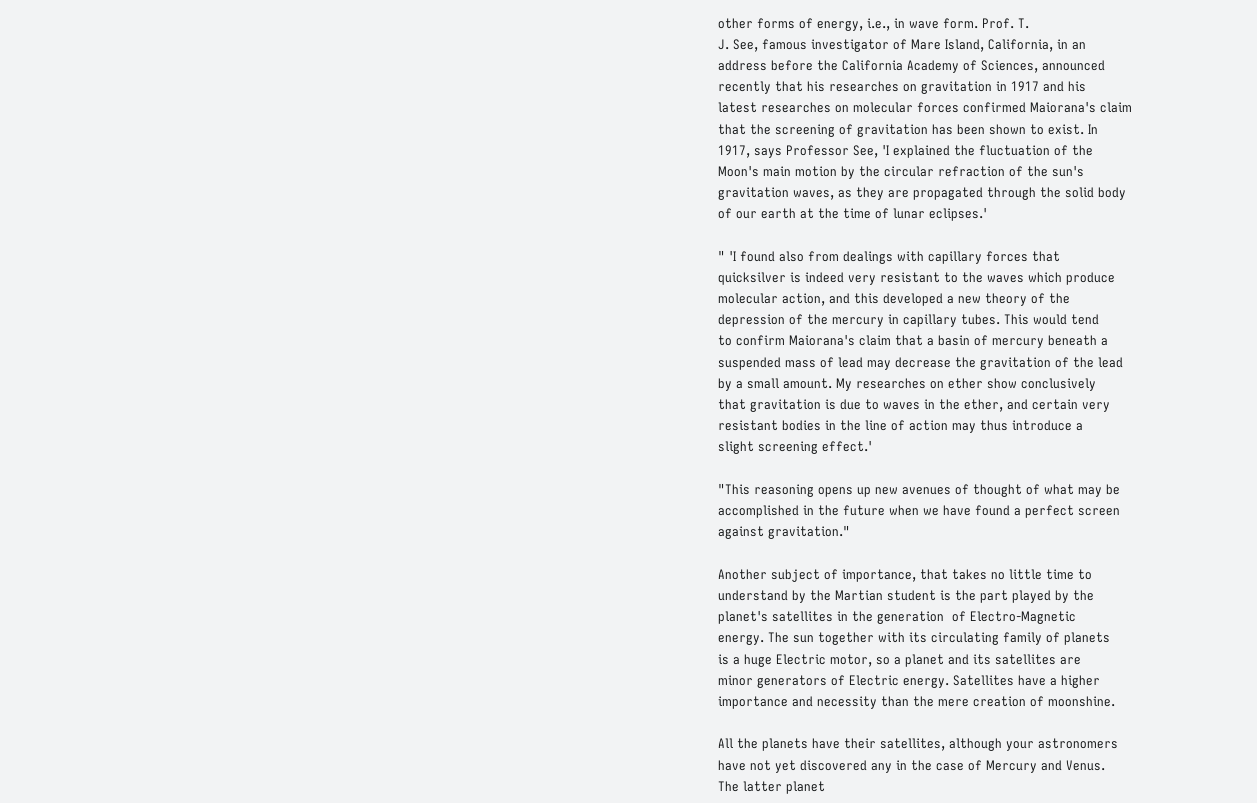other forms of energy, i.e., in wave form. Prof. T.
J. See, famous investigator of Mare Island, California, in an
address before the California Academy of Sciences, announced
recently that his researches on gravitation in 1917 and his
latest researches on molecular forces confirmed Maiorana's claim
that the screening of gravitation has been shown to exist. In
1917, says Professor See, 'I explained the fluctuation of the
Moon's main motion by the circular refraction of the sun's
gravitation waves, as they are propagated through the solid body
of our earth at the time of lunar eclipses.'

" 'I found also from dealings with capillary forces that
quicksilver is indeed very resistant to the waves which produce
molecular action, and this developed a new theory of the
depression of the mercury in capillary tubes. This would tend
to confirm Maiorana's claim that a basin of mercury beneath a
suspended mass of lead may decrease the gravitation of the lead
by a small amount. My researches on ether show conclusively
that gravitation is due to waves in the ether, and certain very
resistant bodies in the line of action may thus introduce a
slight screening effect.'

"This reasoning opens up new avenues of thought of what may be
accomplished in the future when we have found a perfect screen
against gravitation."

Another subject of importance, that takes no little time to
understand by the Martian student is the part played by the
planet's satellites in the generation  of Electro-Magnetic
energy. The sun together with its circulating family of planets
is a huge Electric motor, so a planet and its satellites are
minor generators of Electric energy. Satellites have a higher
importance and necessity than the mere creation of moonshine.

All the planets have their satellites, although your astronomers
have not yet discovered any in the case of Mercury and Venus.
The latter planet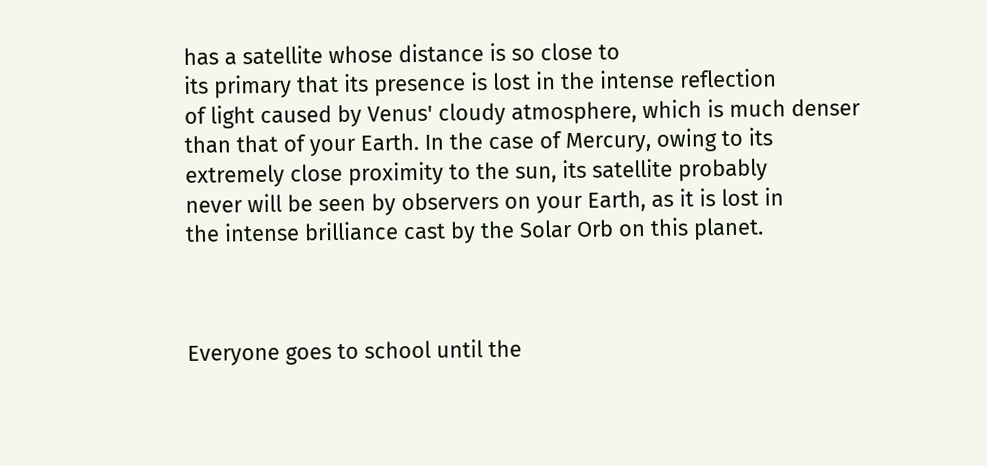has a satellite whose distance is so close to
its primary that its presence is lost in the intense reflection
of light caused by Venus' cloudy atmosphere, which is much denser
than that of your Earth. In the case of Mercury, owing to its
extremely close proximity to the sun, its satellite probably
never will be seen by observers on your Earth, as it is lost in
the intense brilliance cast by the Solar Orb on this planet.



Everyone goes to school until the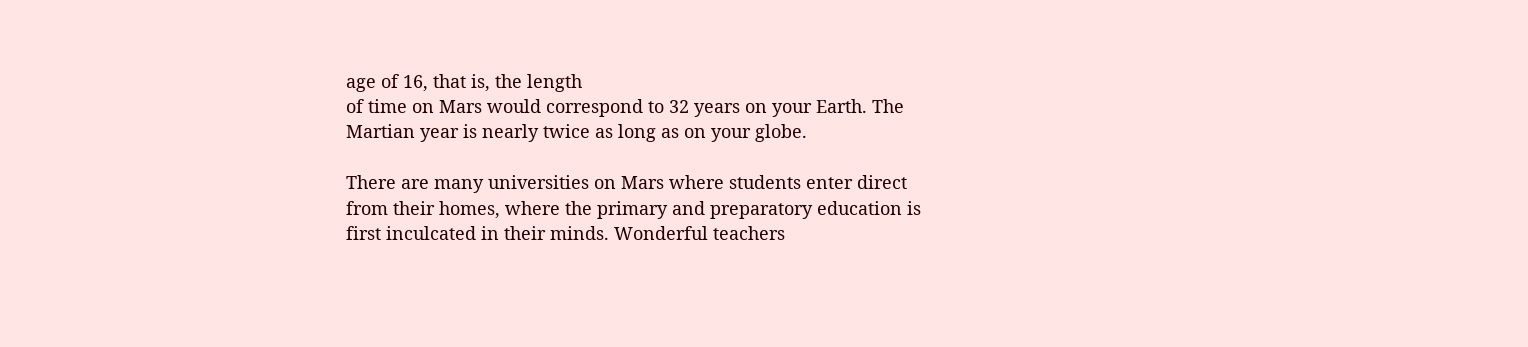age of 16, that is, the length
of time on Mars would correspond to 32 years on your Earth. The
Martian year is nearly twice as long as on your globe.

There are many universities on Mars where students enter direct
from their homes, where the primary and preparatory education is
first inculcated in their minds. Wonderful teachers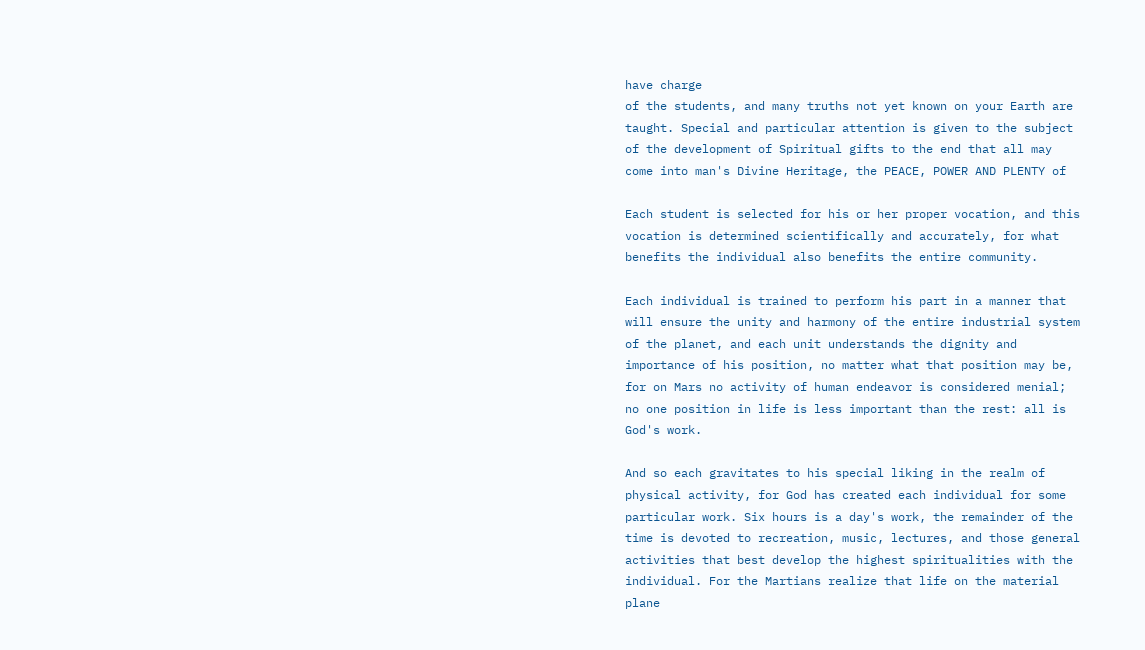have charge
of the students, and many truths not yet known on your Earth are
taught. Special and particular attention is given to the subject
of the development of Spiritual gifts to the end that all may
come into man's Divine Heritage, the PEACE, POWER AND PLENTY of

Each student is selected for his or her proper vocation, and this
vocation is determined scientifically and accurately, for what
benefits the individual also benefits the entire community.

Each individual is trained to perform his part in a manner that
will ensure the unity and harmony of the entire industrial system
of the planet, and each unit understands the dignity and
importance of his position, no matter what that position may be,
for on Mars no activity of human endeavor is considered menial;
no one position in life is less important than the rest: all is
God's work.

And so each gravitates to his special liking in the realm of
physical activity, for God has created each individual for some
particular work. Six hours is a day's work, the remainder of the
time is devoted to recreation, music, lectures, and those general
activities that best develop the highest spiritualities with the
individual. For the Martians realize that life on the material
plane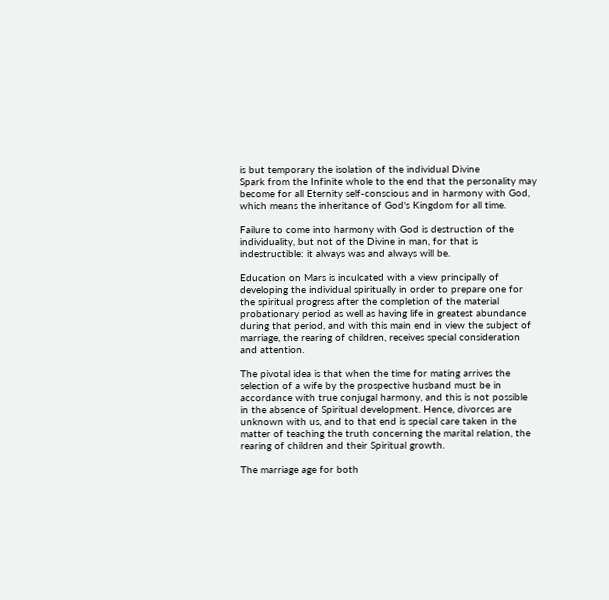is but temporary the isolation of the individual Divine
Spark from the Infinite whole to the end that the personality may
become for all Eternity self-conscious and in harmony with God,
which means the inheritance of God's Kingdom for all time.

Failure to come into harmony with God is destruction of the
individuality, but not of the Divine in man, for that is
indestructible: it always was and always will be.

Education on Mars is inculcated with a view principally of
developing the individual spiritually in order to prepare one for
the spiritual progress after the completion of the material
probationary period as well as having life in greatest abundance
during that period, and with this main end in view the subject of
marriage, the rearing of children, receives special consideration
and attention.

The pivotal idea is that when the time for mating arrives the
selection of a wife by the prospective husband must be in
accordance with true conjugal harmony, and this is not possible
in the absence of Spiritual development. Hence, divorces are
unknown with us, and to that end is special care taken in the
matter of teaching the truth concerning the marital relation, the
rearing of children and their Spiritual growth.

The marriage age for both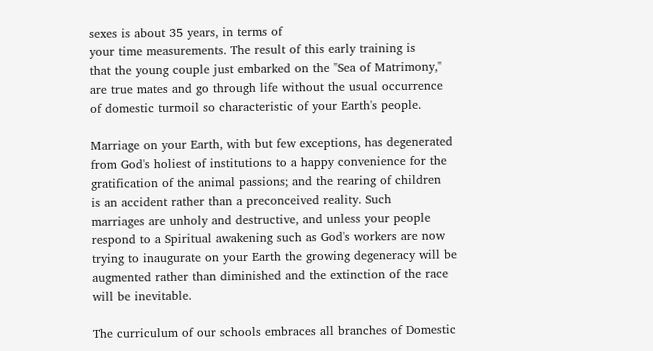sexes is about 35 years, in terms of
your time measurements. The result of this early training is
that the young couple just embarked on the "Sea of Matrimony,"
are true mates and go through life without the usual occurrence
of domestic turmoil so characteristic of your Earth's people.

Marriage on your Earth, with but few exceptions, has degenerated
from God's holiest of institutions to a happy convenience for the
gratification of the animal passions; and the rearing of children
is an accident rather than a preconceived reality. Such
marriages are unholy and destructive, and unless your people
respond to a Spiritual awakening such as God's workers are now
trying to inaugurate on your Earth the growing degeneracy will be
augmented rather than diminished and the extinction of the race
will be inevitable.

The curriculum of our schools embraces all branches of Domestic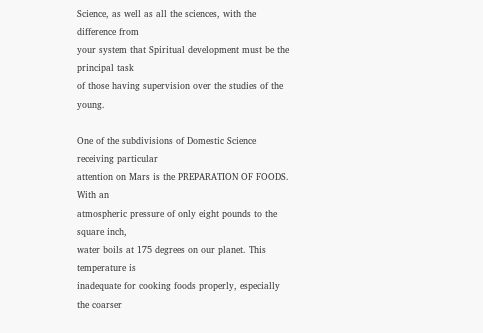Science, as well as all the sciences, with the difference from
your system that Spiritual development must be the principal task
of those having supervision over the studies of the young.

One of the subdivisions of Domestic Science receiving particular
attention on Mars is the PREPARATION OF FOODS. With an
atmospheric pressure of only eight pounds to the square inch,
water boils at 175 degrees on our planet. This temperature is
inadequate for cooking foods properly, especially the coarser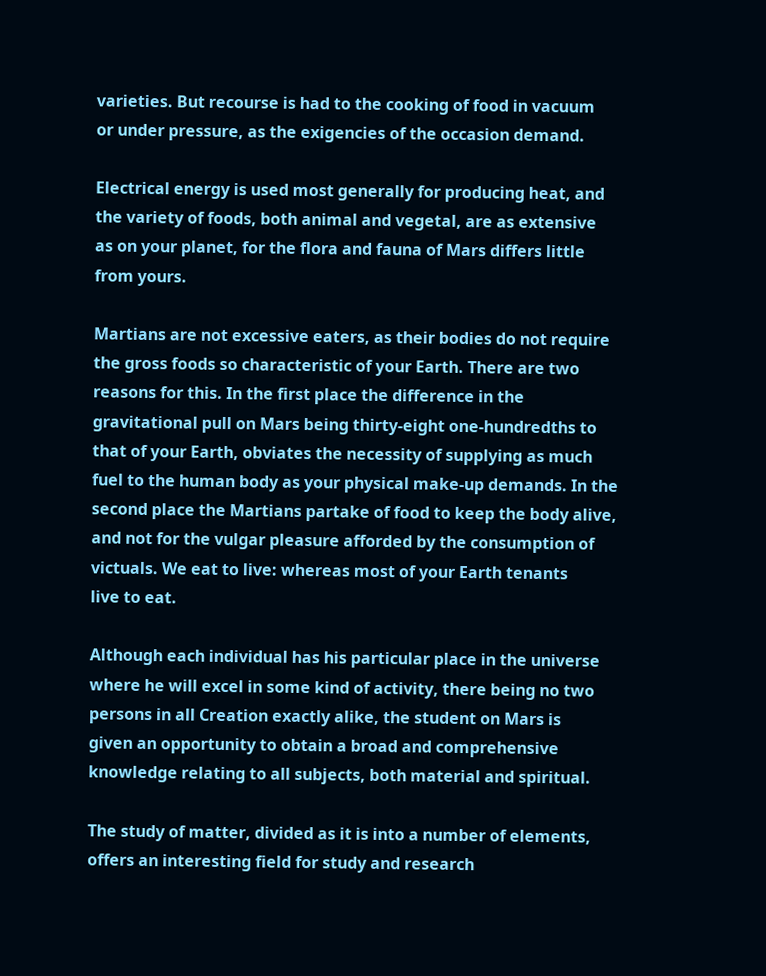varieties. But recourse is had to the cooking of food in vacuum
or under pressure, as the exigencies of the occasion demand.

Electrical energy is used most generally for producing heat, and
the variety of foods, both animal and vegetal, are as extensive
as on your planet, for the flora and fauna of Mars differs little
from yours.

Martians are not excessive eaters, as their bodies do not require
the gross foods so characteristic of your Earth. There are two
reasons for this. In the first place the difference in the
gravitational pull on Mars being thirty-eight one-hundredths to
that of your Earth, obviates the necessity of supplying as much
fuel to the human body as your physical make-up demands. In the
second place the Martians partake of food to keep the body alive,
and not for the vulgar pleasure afforded by the consumption of
victuals. We eat to live: whereas most of your Earth tenants
live to eat.

Although each individual has his particular place in the universe
where he will excel in some kind of activity, there being no two
persons in all Creation exactly alike, the student on Mars is
given an opportunity to obtain a broad and comprehensive
knowledge relating to all subjects, both material and spiritual.

The study of matter, divided as it is into a number of elements,
offers an interesting field for study and research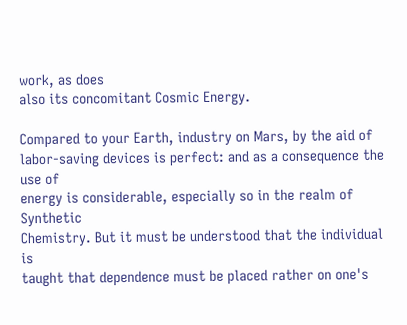work, as does
also its concomitant Cosmic Energy.

Compared to your Earth, industry on Mars, by the aid of
labor-saving devices is perfect: and as a consequence the use of
energy is considerable, especially so in the realm of Synthetic
Chemistry. But it must be understood that the individual is
taught that dependence must be placed rather on one's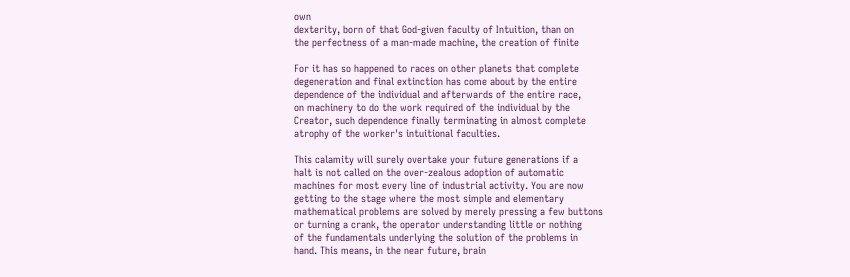own
dexterity, born of that God-given faculty of Intuition, than on
the perfectness of a man-made machine, the creation of finite

For it has so happened to races on other planets that complete
degeneration and final extinction has come about by the entire
dependence of the individual and afterwards of the entire race,
on machinery to do the work required of the individual by the
Creator, such dependence finally terminating in almost complete
atrophy of the worker's intuitional faculties.

This calamity will surely overtake your future generations if a
halt is not called on the over-zealous adoption of automatic
machines for most every line of industrial activity. You are now
getting to the stage where the most simple and elementary
mathematical problems are solved by merely pressing a few buttons
or turning a crank, the operator understanding little or nothing
of the fundamentals underlying the solution of the problems in
hand. This means, in the near future, brain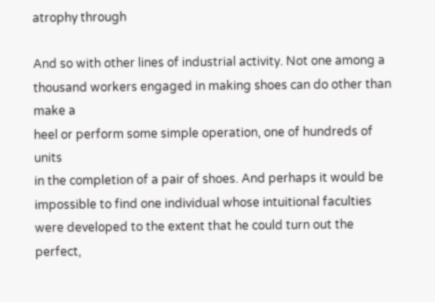atrophy through

And so with other lines of industrial activity. Not one among a
thousand workers engaged in making shoes can do other than make a
heel or perform some simple operation, one of hundreds of units
in the completion of a pair of shoes. And perhaps it would be
impossible to find one individual whose intuitional faculties
were developed to the extent that he could turn out the perfect,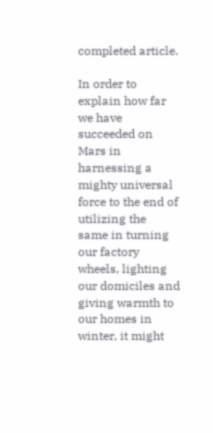completed article.

In order to explain how far we have succeeded on Mars in
harnessing a mighty universal force to the end of utilizing the
same in turning our factory wheels, lighting our domiciles and
giving warmth to our homes in winter, it might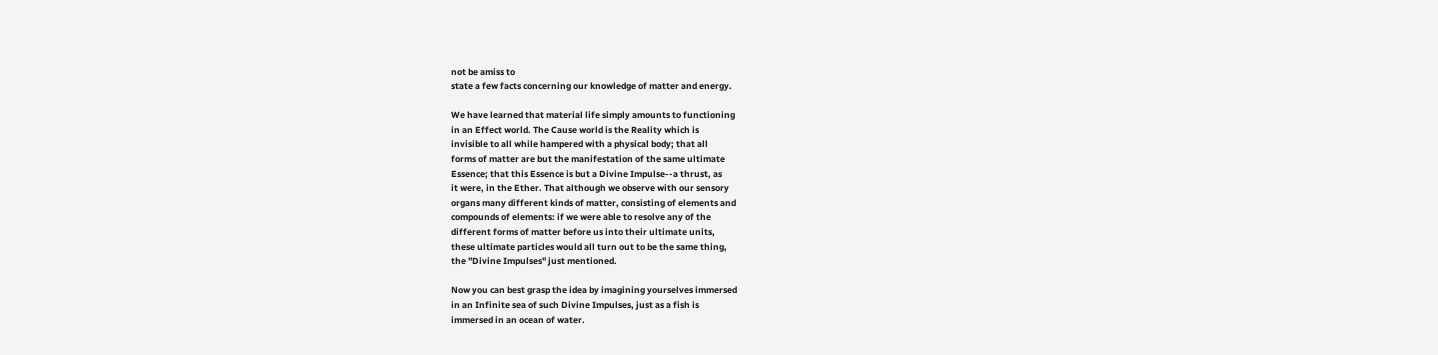not be amiss to
state a few facts concerning our knowledge of matter and energy.

We have learned that material life simply amounts to functioning
in an Effect world. The Cause world is the Reality which is
invisible to all while hampered with a physical body; that all
forms of matter are but the manifestation of the same ultimate
Essence; that this Essence is but a Divine Impulse--a thrust, as
it were, in the Ether. That although we observe with our sensory
organs many different kinds of matter, consisting of elements and
compounds of elements: if we were able to resolve any of the
different forms of matter before us into their ultimate units,
these ultimate particles would all turn out to be the same thing,
the "Divine Impulses" just mentioned.

Now you can best grasp the idea by imagining yourselves immersed
in an Infinite sea of such Divine Impulses, just as a fish is
immersed in an ocean of water.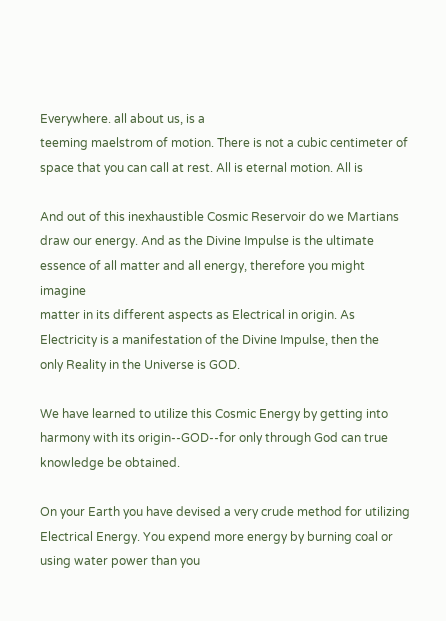Everywhere. all about us, is a
teeming maelstrom of motion. There is not a cubic centimeter of
space that you can call at rest. All is eternal motion. All is

And out of this inexhaustible Cosmic Reservoir do we Martians
draw our energy. And as the Divine Impulse is the ultimate
essence of all matter and all energy, therefore you might imagine
matter in its different aspects as Electrical in origin. As
Electricity is a manifestation of the Divine Impulse, then the
only Reality in the Universe is GOD.

We have learned to utilize this Cosmic Energy by getting into
harmony with its origin--GOD--for only through God can true
knowledge be obtained.

On your Earth you have devised a very crude method for utilizing
Electrical Energy. You expend more energy by burning coal or
using water power than you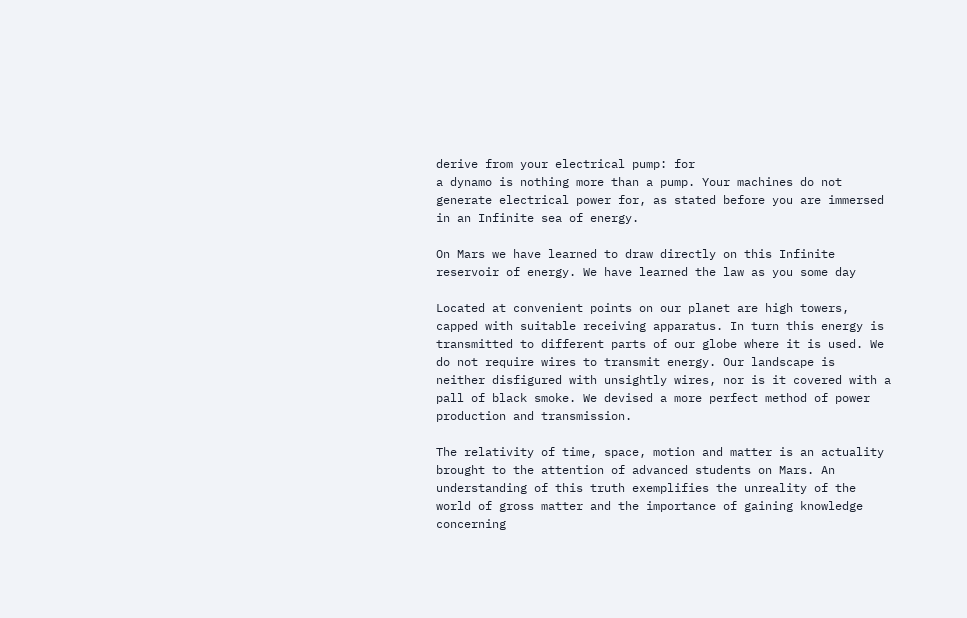derive from your electrical pump: for
a dynamo is nothing more than a pump. Your machines do not
generate electrical power for, as stated before you are immersed
in an Infinite sea of energy.

On Mars we have learned to draw directly on this Infinite
reservoir of energy. We have learned the law as you some day

Located at convenient points on our planet are high towers,
capped with suitable receiving apparatus. In turn this energy is
transmitted to different parts of our globe where it is used. We
do not require wires to transmit energy. Our landscape is
neither disfigured with unsightly wires, nor is it covered with a
pall of black smoke. We devised a more perfect method of power
production and transmission.

The relativity of time, space, motion and matter is an actuality
brought to the attention of advanced students on Mars. An
understanding of this truth exemplifies the unreality of the
world of gross matter and the importance of gaining knowledge
concerning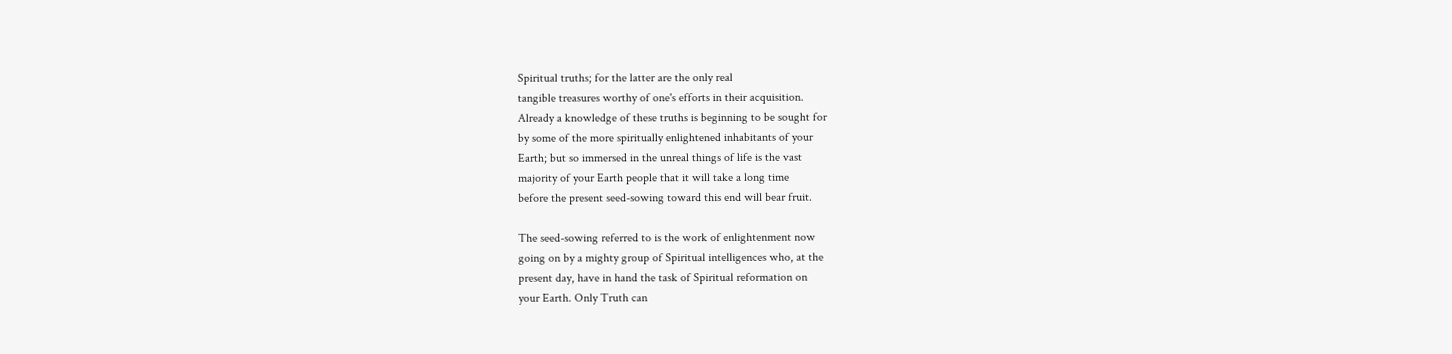Spiritual truths; for the latter are the only real
tangible treasures worthy of one's efforts in their acquisition.
Already a knowledge of these truths is beginning to be sought for
by some of the more spiritually enlightened inhabitants of your
Earth; but so immersed in the unreal things of life is the vast
majority of your Earth people that it will take a long time
before the present seed-sowing toward this end will bear fruit.

The seed-sowing referred to is the work of enlightenment now
going on by a mighty group of Spiritual intelligences who, at the
present day, have in hand the task of Spiritual reformation on
your Earth. Only Truth can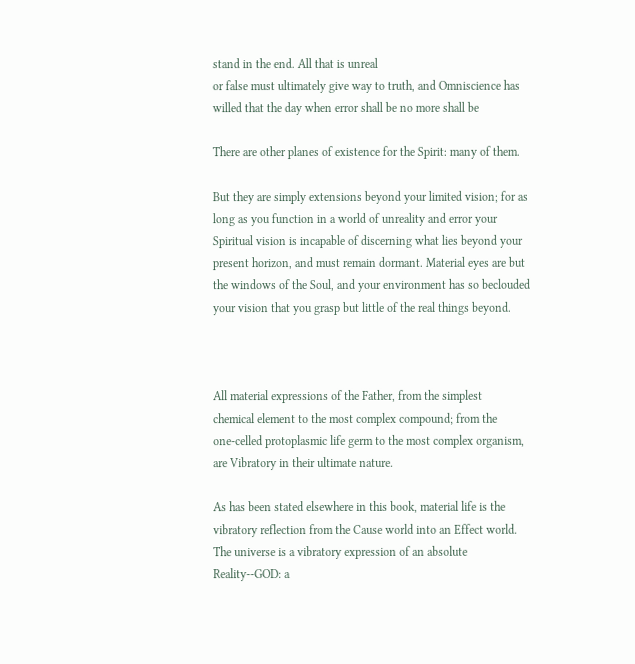stand in the end. All that is unreal
or false must ultimately give way to truth, and Omniscience has
willed that the day when error shall be no more shall be

There are other planes of existence for the Spirit: many of them.

But they are simply extensions beyond your limited vision; for as
long as you function in a world of unreality and error your
Spiritual vision is incapable of discerning what lies beyond your
present horizon, and must remain dormant. Material eyes are but
the windows of the Soul, and your environment has so beclouded
your vision that you grasp but little of the real things beyond.



All material expressions of the Father, from the simplest
chemical element to the most complex compound; from the
one-celled protoplasmic life germ to the most complex organism,
are Vibratory in their ultimate nature.

As has been stated elsewhere in this book, material life is the
vibratory reflection from the Cause world into an Effect world.
The universe is a vibratory expression of an absolute
Reality--GOD: a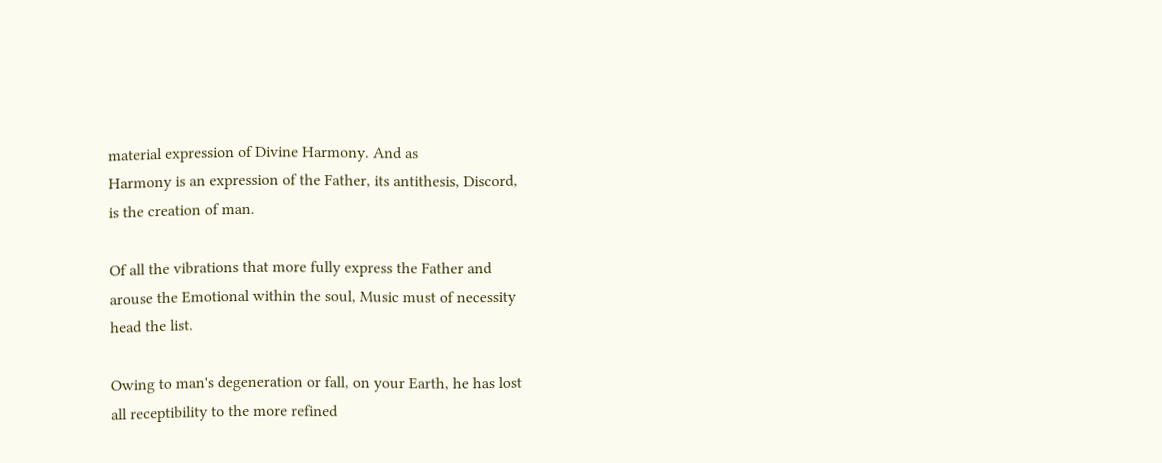material expression of Divine Harmony. And as
Harmony is an expression of the Father, its antithesis, Discord,
is the creation of man.

Of all the vibrations that more fully express the Father and
arouse the Emotional within the soul, Music must of necessity
head the list.

Owing to man's degeneration or fall, on your Earth, he has lost
all receptibility to the more refined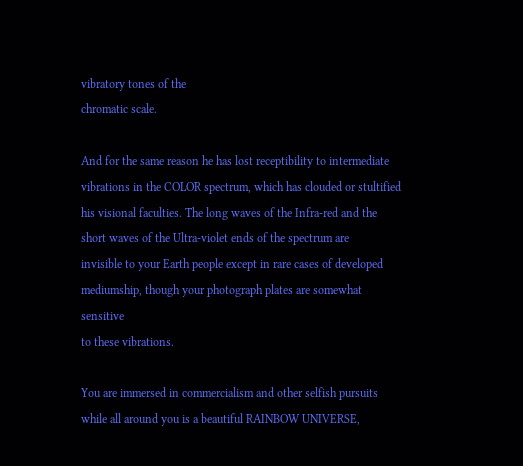vibratory tones of the
chromatic scale.

And for the same reason he has lost receptibility to intermediate
vibrations in the COLOR spectrum, which has clouded or stultified
his visional faculties. The long waves of the Infra-red and the
short waves of the Ultra-violet ends of the spectrum are
invisible to your Earth people except in rare cases of developed
mediumship, though your photograph plates are somewhat sensitive
to these vibrations.

You are immersed in commercialism and other selfish pursuits
while all around you is a beautiful RAINBOW UNIVERSE,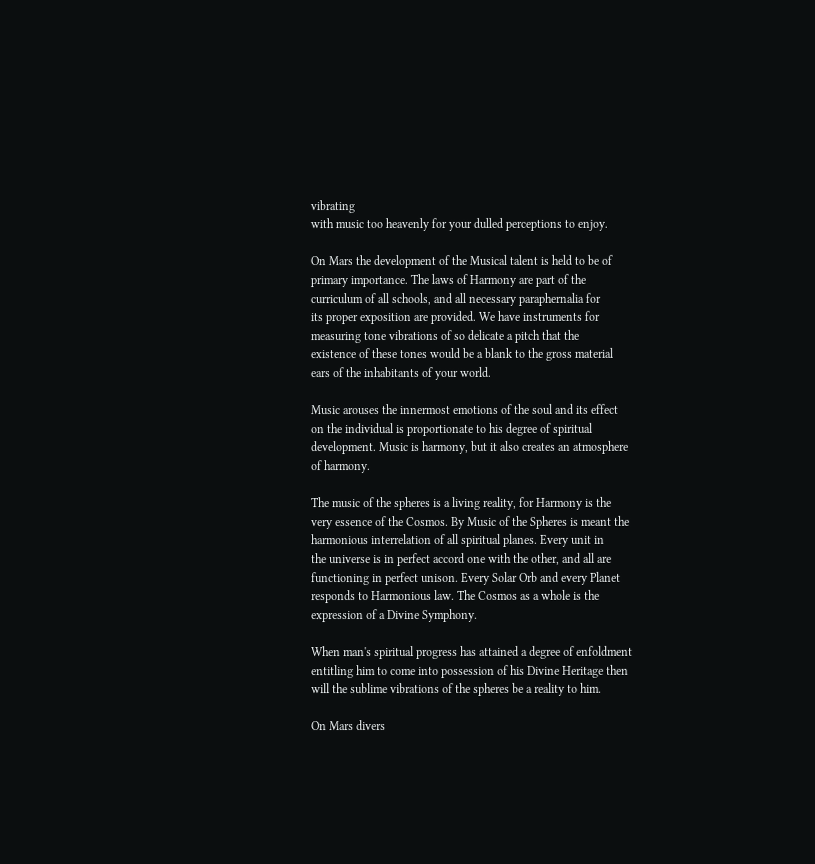vibrating
with music too heavenly for your dulled perceptions to enjoy.

On Mars the development of the Musical talent is held to be of
primary importance. The laws of Harmony are part of the
curriculum of all schools, and all necessary paraphernalia for
its proper exposition are provided. We have instruments for
measuring tone vibrations of so delicate a pitch that the
existence of these tones would be a blank to the gross material
ears of the inhabitants of your world.

Music arouses the innermost emotions of the soul and its effect
on the individual is proportionate to his degree of spiritual
development. Music is harmony, but it also creates an atmosphere
of harmony.

The music of the spheres is a living reality, for Harmony is the
very essence of the Cosmos. By Music of the Spheres is meant the
harmonious interrelation of all spiritual planes. Every unit in
the universe is in perfect accord one with the other, and all are
functioning in perfect unison. Every Solar Orb and every Planet
responds to Harmonious law. The Cosmos as a whole is the
expression of a Divine Symphony.

When man's spiritual progress has attained a degree of enfoldment
entitling him to come into possession of his Divine Heritage then
will the sublime vibrations of the spheres be a reality to him.

On Mars divers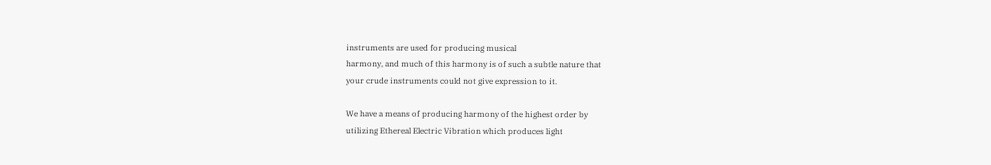instruments are used for producing musical
harmony, and much of this harmony is of such a subtle nature that
your crude instruments could not give expression to it.

We have a means of producing harmony of the highest order by
utilizing Ethereal Electric Vibration which produces light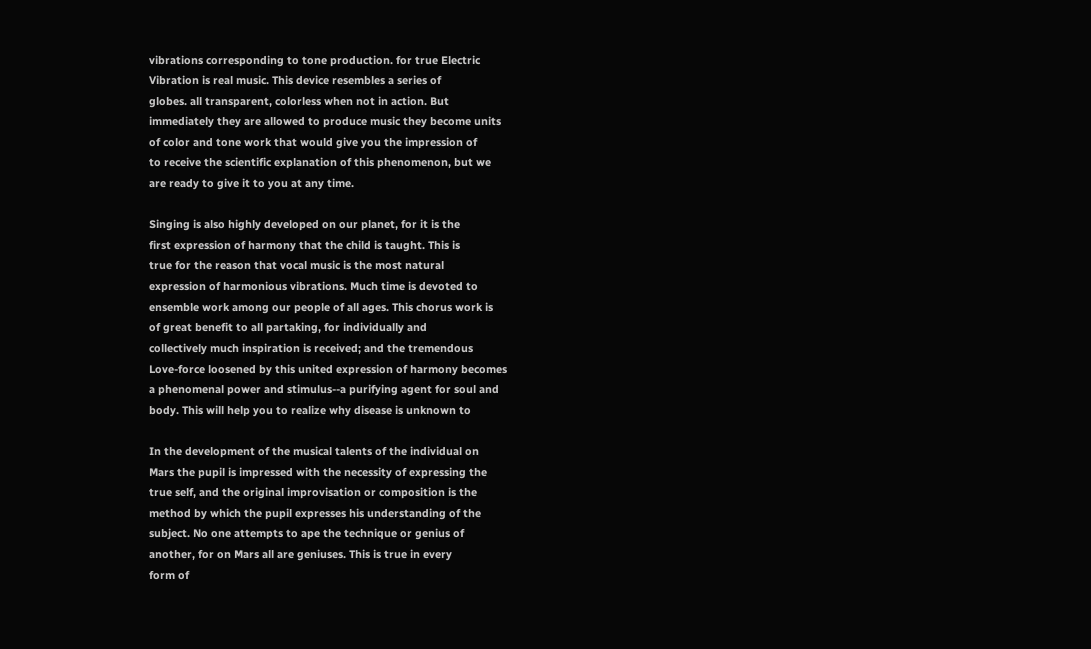vibrations corresponding to tone production. for true Electric
Vibration is real music. This device resembles a series of
globes. all transparent, colorless when not in action. But
immediately they are allowed to produce music they become units
of color and tone work that would give you the impression of
to receive the scientific explanation of this phenomenon, but we
are ready to give it to you at any time.

Singing is also highly developed on our planet, for it is the
first expression of harmony that the child is taught. This is
true for the reason that vocal music is the most natural
expression of harmonious vibrations. Much time is devoted to
ensemble work among our people of all ages. This chorus work is
of great benefit to all partaking, for individually and
collectively much inspiration is received; and the tremendous
Love-force loosened by this united expression of harmony becomes
a phenomenal power and stimulus--a purifying agent for soul and
body. This will help you to realize why disease is unknown to

In the development of the musical talents of the individual on
Mars the pupil is impressed with the necessity of expressing the
true self, and the original improvisation or composition is the
method by which the pupil expresses his understanding of the
subject. No one attempts to ape the technique or genius of
another, for on Mars all are geniuses. This is true in every
form of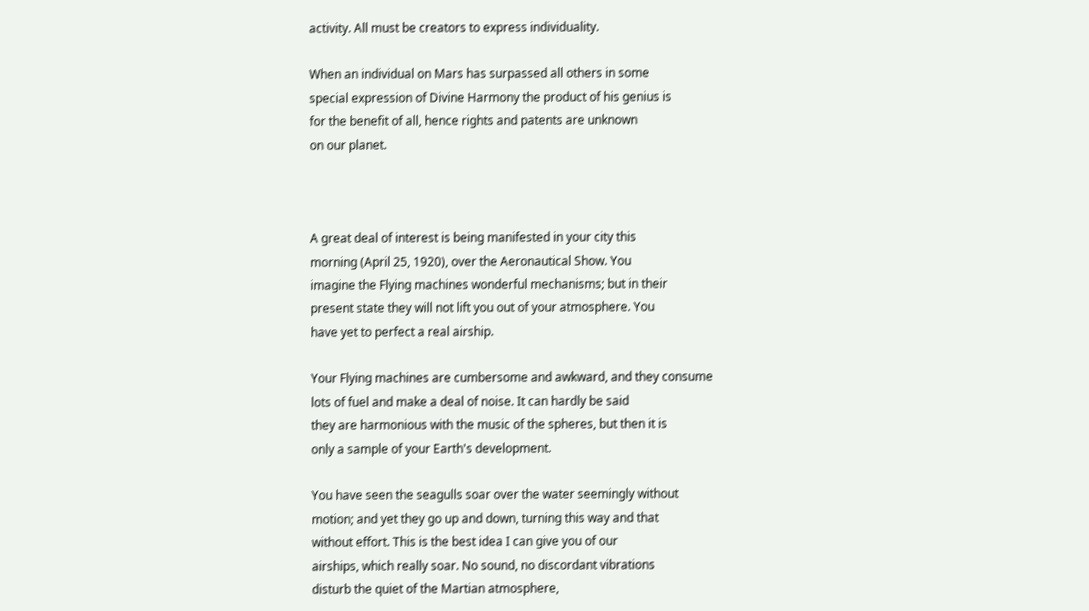activity. All must be creators to express individuality.

When an individual on Mars has surpassed all others in some
special expression of Divine Harmony the product of his genius is
for the benefit of all, hence rights and patents are unknown
on our planet.



A great deal of interest is being manifested in your city this
morning (April 25, 1920), over the Aeronautical Show. You
imagine the Flying machines wonderful mechanisms; but in their
present state they will not lift you out of your atmosphere. You
have yet to perfect a real airship.

Your Flying machines are cumbersome and awkward, and they consume
lots of fuel and make a deal of noise. It can hardly be said
they are harmonious with the music of the spheres, but then it is
only a sample of your Earth's development.

You have seen the seagulls soar over the water seemingly without
motion; and yet they go up and down, turning this way and that
without effort. This is the best idea I can give you of our
airships, which really soar. No sound, no discordant vibrations
disturb the quiet of the Martian atmosphere,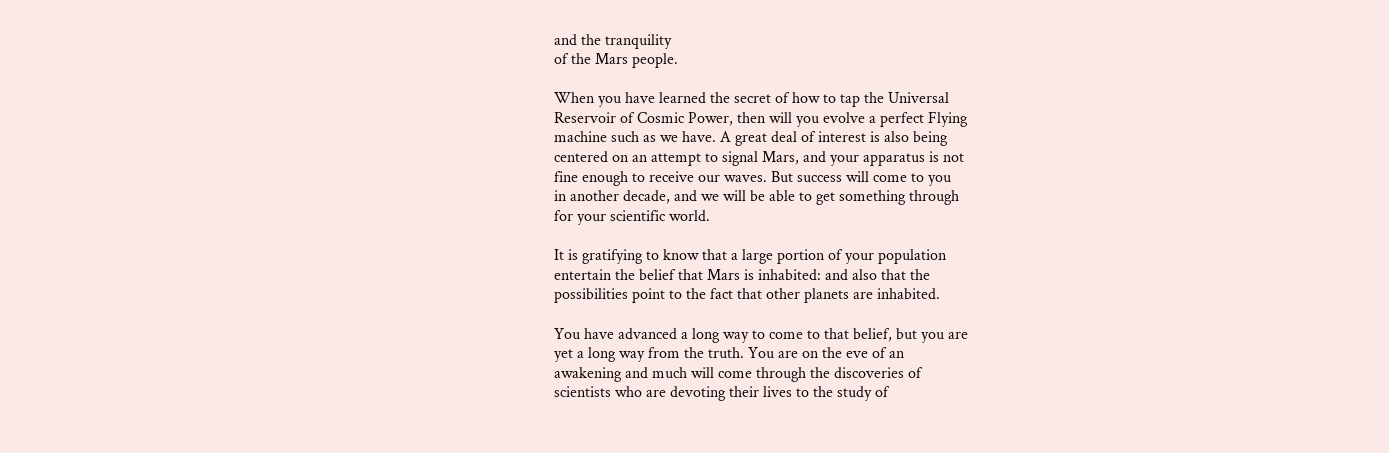and the tranquility
of the Mars people.

When you have learned the secret of how to tap the Universal
Reservoir of Cosmic Power, then will you evolve a perfect Flying
machine such as we have. A great deal of interest is also being
centered on an attempt to signal Mars, and your apparatus is not
fine enough to receive our waves. But success will come to you
in another decade, and we will be able to get something through
for your scientific world.

It is gratifying to know that a large portion of your population
entertain the belief that Mars is inhabited: and also that the
possibilities point to the fact that other planets are inhabited.

You have advanced a long way to come to that belief, but you are
yet a long way from the truth. You are on the eve of an
awakening and much will come through the discoveries of
scientists who are devoting their lives to the study of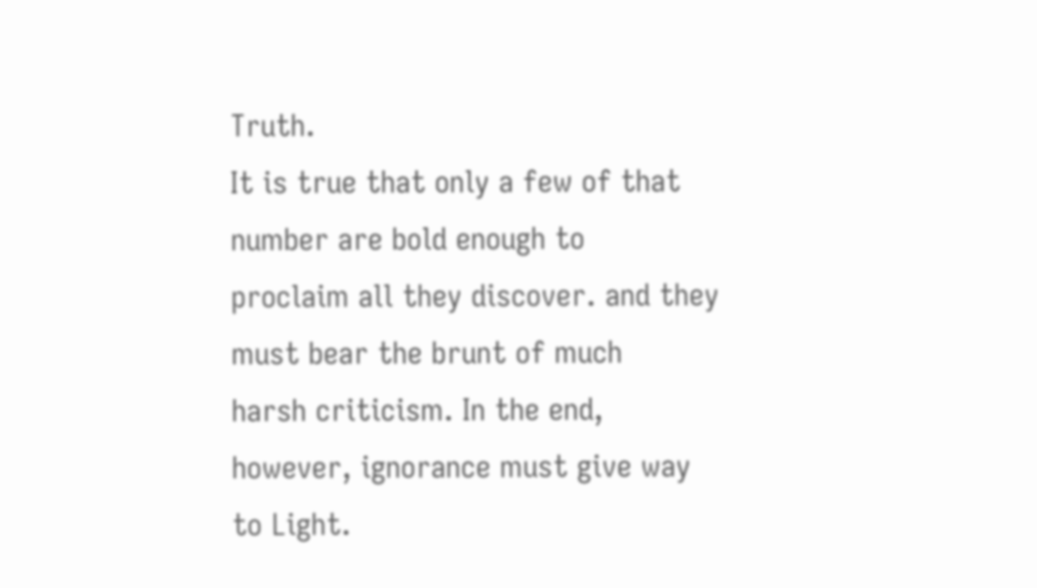Truth.
It is true that only a few of that number are bold enough to
proclaim all they discover. and they must bear the brunt of much
harsh criticism. In the end, however, ignorance must give way
to Light.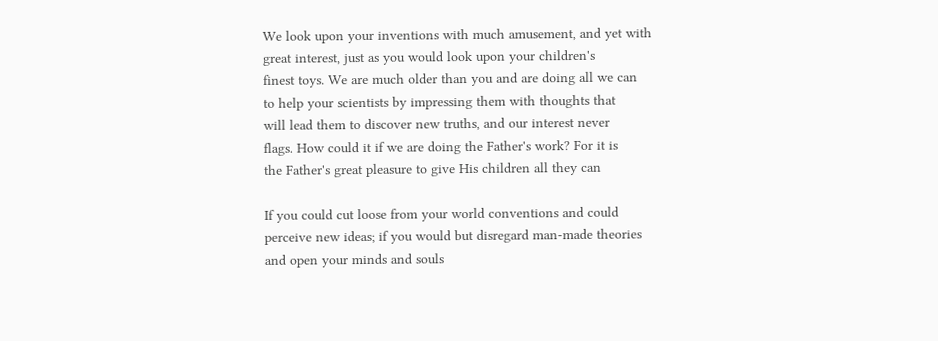We look upon your inventions with much amusement, and yet with
great interest, just as you would look upon your children's
finest toys. We are much older than you and are doing all we can
to help your scientists by impressing them with thoughts that
will lead them to discover new truths, and our interest never
flags. How could it if we are doing the Father's work? For it is
the Father's great pleasure to give His children all they can

If you could cut loose from your world conventions and could
perceive new ideas; if you would but disregard man-made theories
and open your minds and souls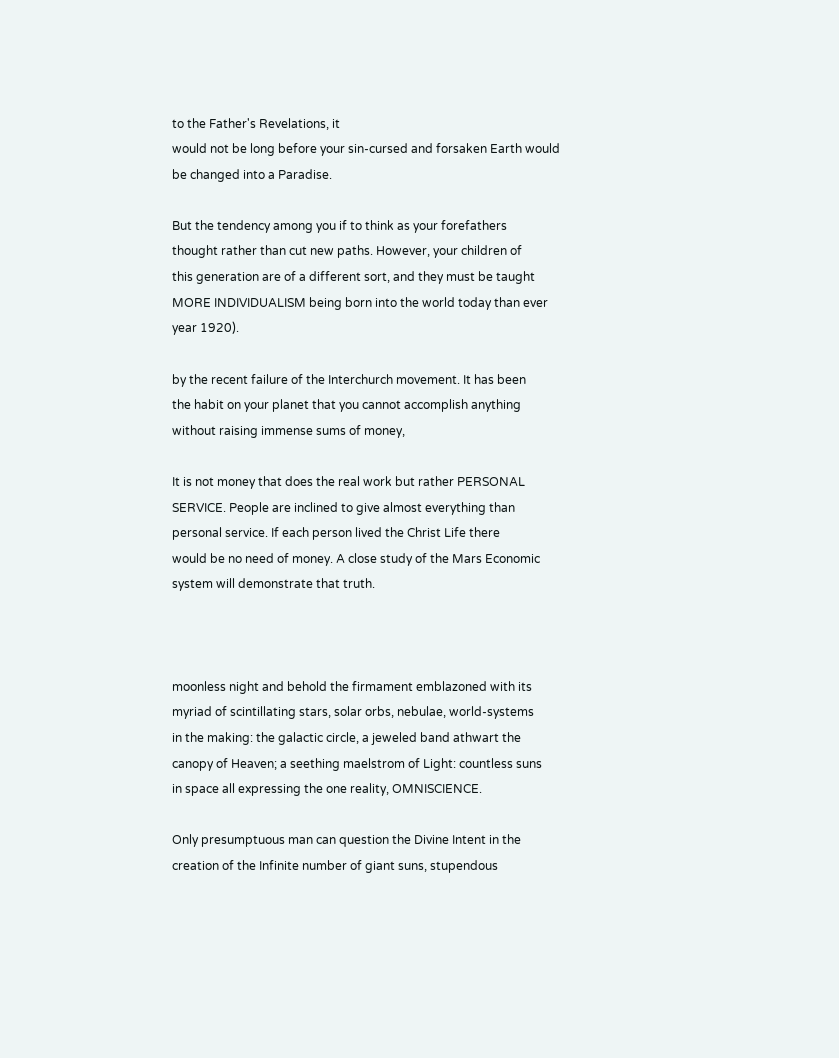to the Father's Revelations, it
would not be long before your sin-cursed and forsaken Earth would
be changed into a Paradise.

But the tendency among you if to think as your forefathers
thought rather than cut new paths. However, your children of
this generation are of a different sort, and they must be taught
MORE INDIVIDUALISM being born into the world today than ever
year 1920).

by the recent failure of the Interchurch movement. It has been
the habit on your planet that you cannot accomplish anything
without raising immense sums of money,

It is not money that does the real work but rather PERSONAL
SERVICE. People are inclined to give almost everything than
personal service. If each person lived the Christ Life there
would be no need of money. A close study of the Mars Economic
system will demonstrate that truth.



moonless night and behold the firmament emblazoned with its
myriad of scintillating stars, solar orbs, nebulae, world-systems
in the making: the galactic circle, a jeweled band athwart the
canopy of Heaven; a seething maelstrom of Light: countless suns
in space all expressing the one reality, OMNISCIENCE.

Only presumptuous man can question the Divine Intent in the
creation of the Infinite number of giant suns, stupendous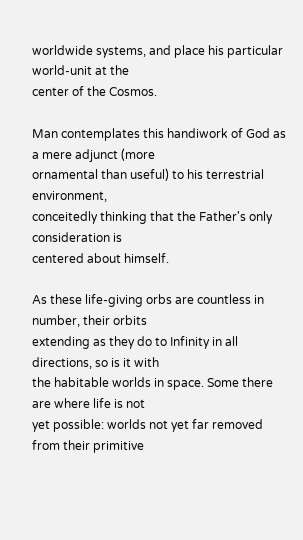worldwide systems, and place his particular world-unit at the
center of the Cosmos.

Man contemplates this handiwork of God as a mere adjunct (more
ornamental than useful) to his terrestrial environment,
conceitedly thinking that the Father's only consideration is
centered about himself.

As these life-giving orbs are countless in number, their orbits
extending as they do to Infinity in all directions, so is it with
the habitable worlds in space. Some there are where life is not
yet possible: worlds not yet far removed from their primitive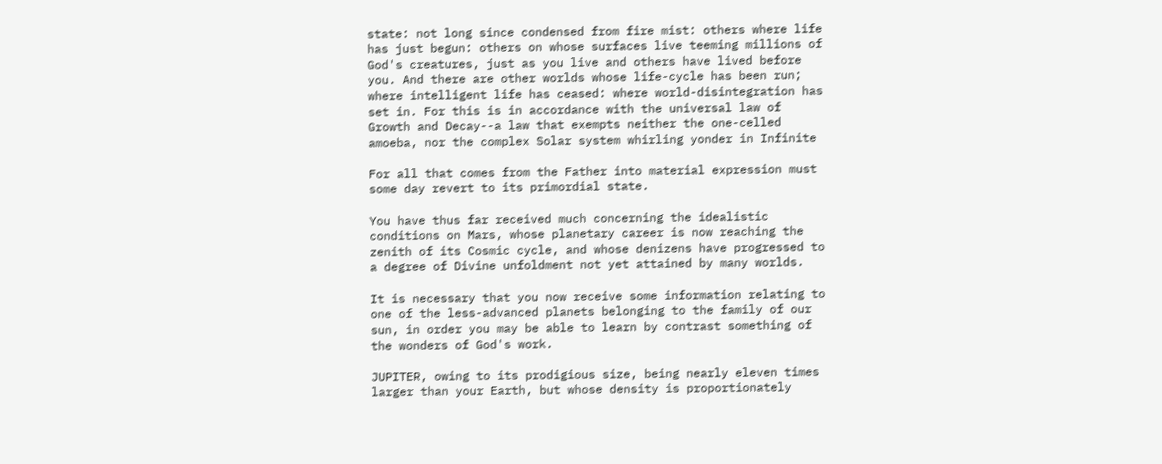state: not long since condensed from fire mist: others where life
has just begun: others on whose surfaces live teeming millions of
God's creatures, just as you live and others have lived before
you. And there are other worlds whose life-cycle has been run;
where intelligent life has ceased: where world-disintegration has
set in. For this is in accordance with the universal law of
Growth and Decay--a law that exempts neither the one-celled
amoeba, nor the complex Solar system whirling yonder in Infinite

For all that comes from the Father into material expression must
some day revert to its primordial state.

You have thus far received much concerning the idealistic
conditions on Mars, whose planetary career is now reaching the
zenith of its Cosmic cycle, and whose denizens have progressed to
a degree of Divine unfoldment not yet attained by many worlds.

It is necessary that you now receive some information relating to
one of the less-advanced planets belonging to the family of our
sun, in order you may be able to learn by contrast something of
the wonders of God's work.

JUPITER, owing to its prodigious size, being nearly eleven times
larger than your Earth, but whose density is proportionately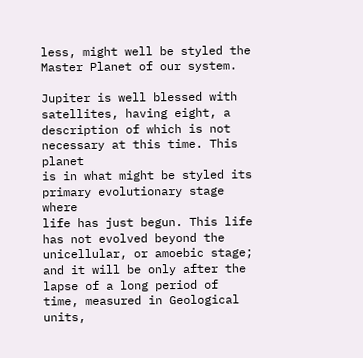less, might well be styled the Master Planet of our system.

Jupiter is well blessed with satellites, having eight, a
description of which is not necessary at this time. This planet
is in what might be styled its primary evolutionary stage where
life has just begun. This life has not evolved beyond the
unicellular, or amoebic stage; and it will be only after the
lapse of a long period of time, measured in Geological units,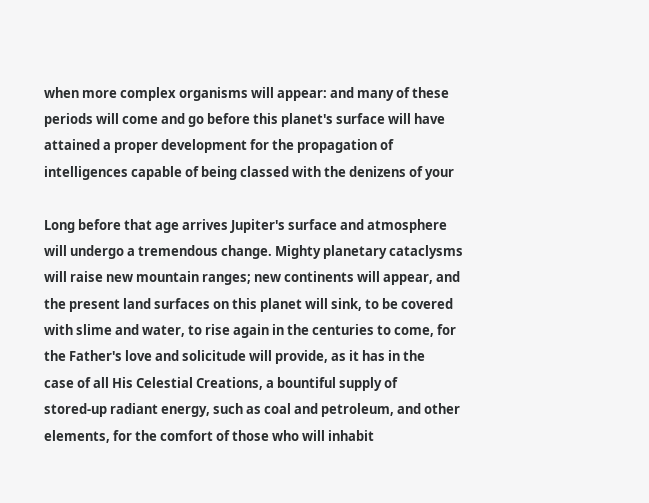when more complex organisms will appear: and many of these
periods will come and go before this planet's surface will have
attained a proper development for the propagation of
intelligences capable of being classed with the denizens of your

Long before that age arrives Jupiter's surface and atmosphere
will undergo a tremendous change. Mighty planetary cataclysms
will raise new mountain ranges; new continents will appear, and
the present land surfaces on this planet will sink, to be covered
with slime and water, to rise again in the centuries to come, for
the Father's love and solicitude will provide, as it has in the
case of all His Celestial Creations, a bountiful supply of
stored-up radiant energy, such as coal and petroleum, and other
elements, for the comfort of those who will inhabit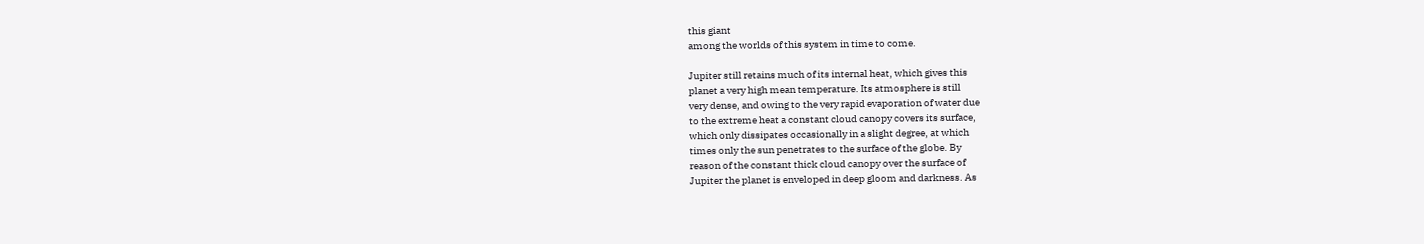this giant
among the worlds of this system in time to come.

Jupiter still retains much of its internal heat, which gives this
planet a very high mean temperature. Its atmosphere is still
very dense, and owing to the very rapid evaporation of water due
to the extreme heat a constant cloud canopy covers its surface,
which only dissipates occasionally in a slight degree, at which
times only the sun penetrates to the surface of the globe. By
reason of the constant thick cloud canopy over the surface of
Jupiter the planet is enveloped in deep gloom and darkness. As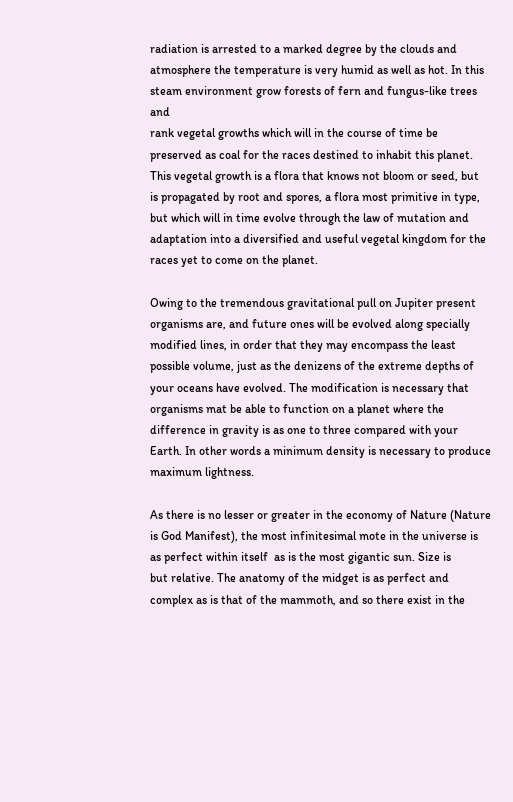radiation is arrested to a marked degree by the clouds and
atmosphere the temperature is very humid as well as hot. In this
steam environment grow forests of fern and fungus-like trees and
rank vegetal growths which will in the course of time be
preserved as coal for the races destined to inhabit this planet.
This vegetal growth is a flora that knows not bloom or seed, but
is propagated by root and spores, a flora most primitive in type,
but which will in time evolve through the law of mutation and
adaptation into a diversified and useful vegetal kingdom for the
races yet to come on the planet.

Owing to the tremendous gravitational pull on Jupiter present
organisms are, and future ones will be evolved along specially
modified lines, in order that they may encompass the least
possible volume, just as the denizens of the extreme depths of
your oceans have evolved. The modification is necessary that
organisms mat be able to function on a planet where the
difference in gravity is as one to three compared with your
Earth. In other words a minimum density is necessary to produce
maximum lightness.

As there is no lesser or greater in the economy of Nature (Nature
is God Manifest), the most infinitesimal mote in the universe is
as perfect within itself  as is the most gigantic sun. Size is
but relative. The anatomy of the midget is as perfect and
complex as is that of the mammoth, and so there exist in the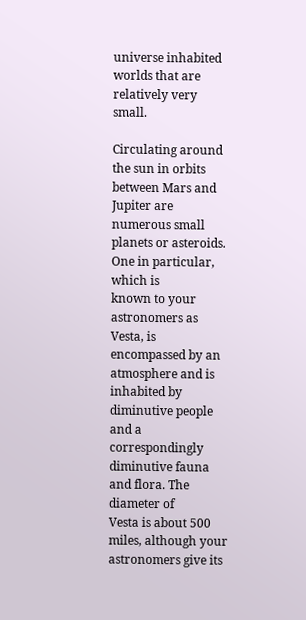universe inhabited worlds that are relatively very small.

Circulating around the sun in orbits between Mars and Jupiter are
numerous small planets or asteroids. One in particular, which is
known to your astronomers as Vesta, is encompassed by an
atmosphere and is inhabited by diminutive people and a
correspondingly diminutive fauna and flora. The diameter of
Vesta is about 500 miles, although your astronomers give its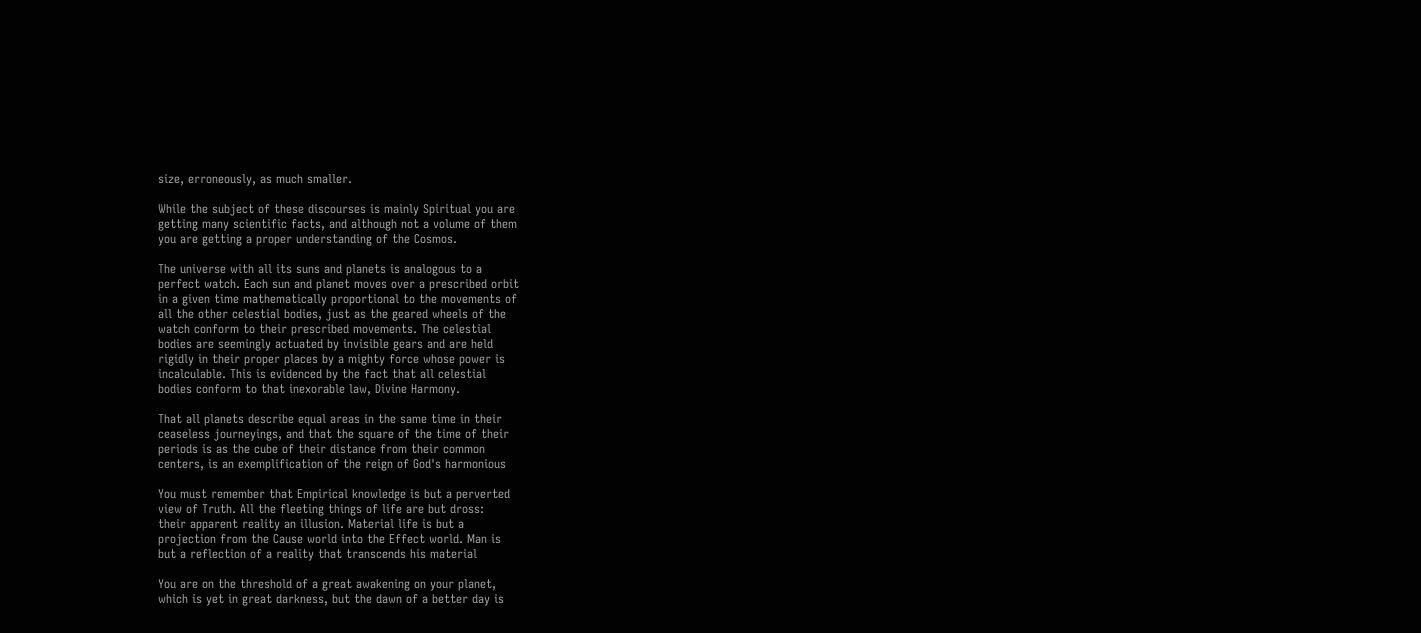size, erroneously, as much smaller.

While the subject of these discourses is mainly Spiritual you are
getting many scientific facts, and although not a volume of them
you are getting a proper understanding of the Cosmos.

The universe with all its suns and planets is analogous to a
perfect watch. Each sun and planet moves over a prescribed orbit
in a given time mathematically proportional to the movements of
all the other celestial bodies, just as the geared wheels of the
watch conform to their prescribed movements. The celestial
bodies are seemingly actuated by invisible gears and are held
rigidly in their proper places by a mighty force whose power is
incalculable. This is evidenced by the fact that all celestial
bodies conform to that inexorable law, Divine Harmony.

That all planets describe equal areas in the same time in their
ceaseless journeyings, and that the square of the time of their
periods is as the cube of their distance from their common
centers, is an exemplification of the reign of God's harmonious

You must remember that Empirical knowledge is but a perverted
view of Truth. All the fleeting things of life are but dross:
their apparent reality an illusion. Material life is but a
projection from the Cause world into the Effect world. Man is
but a reflection of a reality that transcends his material

You are on the threshold of a great awakening on your planet,
which is yet in great darkness, but the dawn of a better day is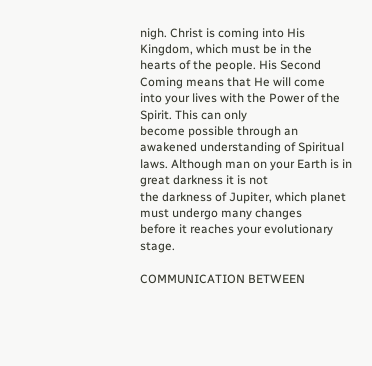nigh. Christ is coming into His Kingdom, which must be in the
hearts of the people. His Second Coming means that He will come
into your lives with the Power of the Spirit. This can only
become possible through an awakened understanding of Spiritual
laws. Although man on your Earth is in great darkness it is not
the darkness of Jupiter, which planet must undergo many changes
before it reaches your evolutionary stage.

COMMUNICATION BETWEEN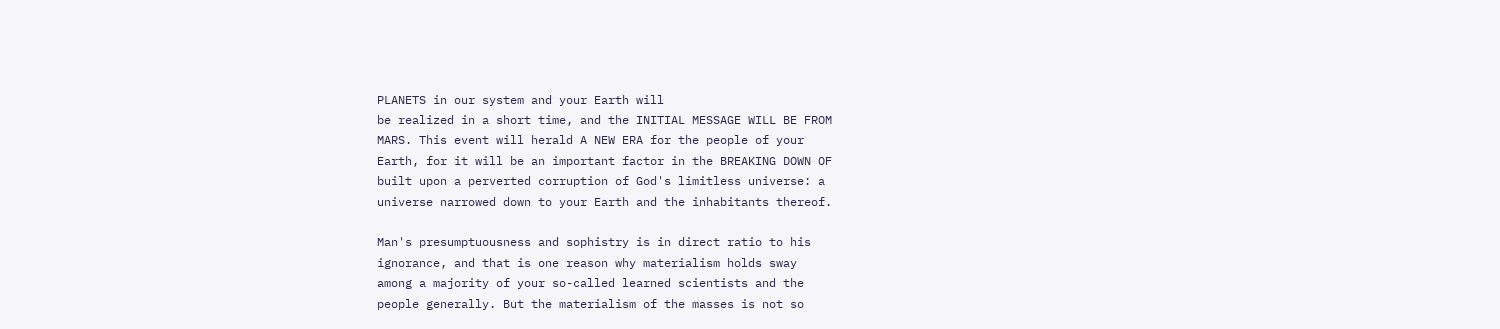PLANETS in our system and your Earth will
be realized in a short time, and the INITIAL MESSAGE WILL BE FROM
MARS. This event will herald A NEW ERA for the people of your
Earth, for it will be an important factor in the BREAKING DOWN OF
built upon a perverted corruption of God's limitless universe: a
universe narrowed down to your Earth and the inhabitants thereof.

Man's presumptuousness and sophistry is in direct ratio to his
ignorance, and that is one reason why materialism holds sway
among a majority of your so-called learned scientists and the
people generally. But the materialism of the masses is not so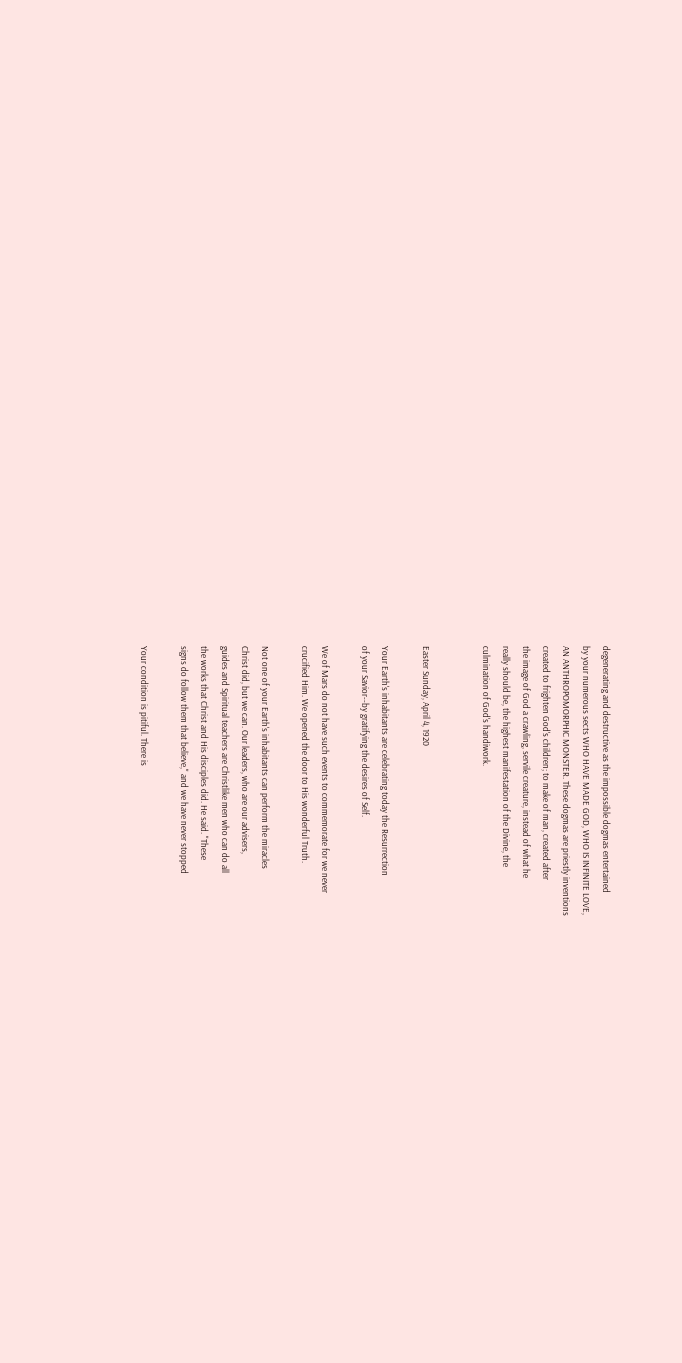degenerating and destructive as the impossible dogmas entertained
by your numerous sects WHO HAVE MADE GOD, WHO IS INFINITE LOVE,
AN ANTHROPOMORPHIC MONSTER. These dogmas are priestly inventions
created to frighten God's children; to make of man, created after
the image of God a crawling, servile creature, instead of what he
really should be, the highest manifestation of the Divine, the
culmination of God's handiwork.


Easter Sunday, April 4, 1920

Your Earth's inhabitants are celebrating today the Resurrection
of your Savior--by gratifying the desires of Self.

We of Mars do not have such events to commemorate for we never
crucified Him. We opened the door to His wonderful Truth.

Not one of your Earth's inhabitants can perform the miracles
Christ did, but we can. Our leaders, who are our advisers,
guides and Spiritual teachers are Christlike men who can do all
the works that Christ and His disciples did. He said. "These
signs do follow them that believe," and we have never stopped

Your condition is pitiful. There is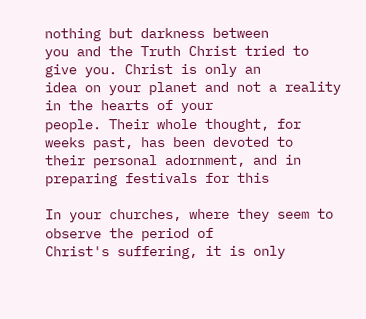nothing but darkness between
you and the Truth Christ tried to give you. Christ is only an
idea on your planet and not a reality in the hearts of your
people. Their whole thought, for weeks past, has been devoted to
their personal adornment, and in preparing festivals for this

In your churches, where they seem to observe the period of
Christ's suffering, it is only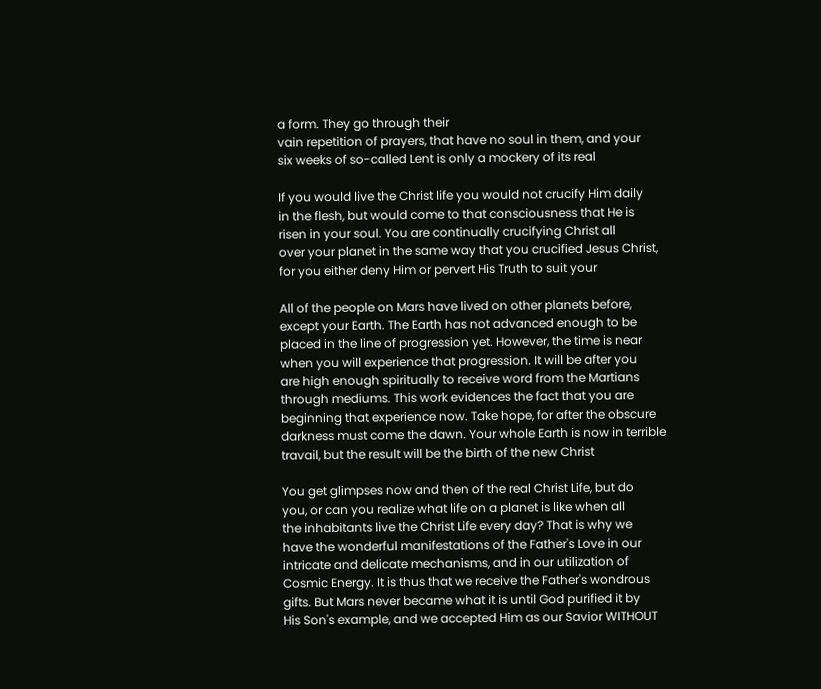a form. They go through their
vain repetition of prayers, that have no soul in them, and your
six weeks of so-called Lent is only a mockery of its real

If you would live the Christ life you would not crucify Him daily
in the flesh, but would come to that consciousness that He is
risen in your soul. You are continually crucifying Christ all
over your planet in the same way that you crucified Jesus Christ,
for you either deny Him or pervert His Truth to suit your

All of the people on Mars have lived on other planets before,
except your Earth. The Earth has not advanced enough to be
placed in the line of progression yet. However, the time is near
when you will experience that progression. It will be after you
are high enough spiritually to receive word from the Martians
through mediums. This work evidences the fact that you are
beginning that experience now. Take hope, for after the obscure
darkness must come the dawn. Your whole Earth is now in terrible
travail, but the result will be the birth of the new Christ

You get glimpses now and then of the real Christ Life, but do
you, or can you realize what life on a planet is like when all
the inhabitants live the Christ Life every day? That is why we
have the wonderful manifestations of the Father's Love in our
intricate and delicate mechanisms, and in our utilization of
Cosmic Energy. It is thus that we receive the Father's wondrous
gifts. But Mars never became what it is until God purified it by
His Son's example, and we accepted Him as our Savior WITHOUT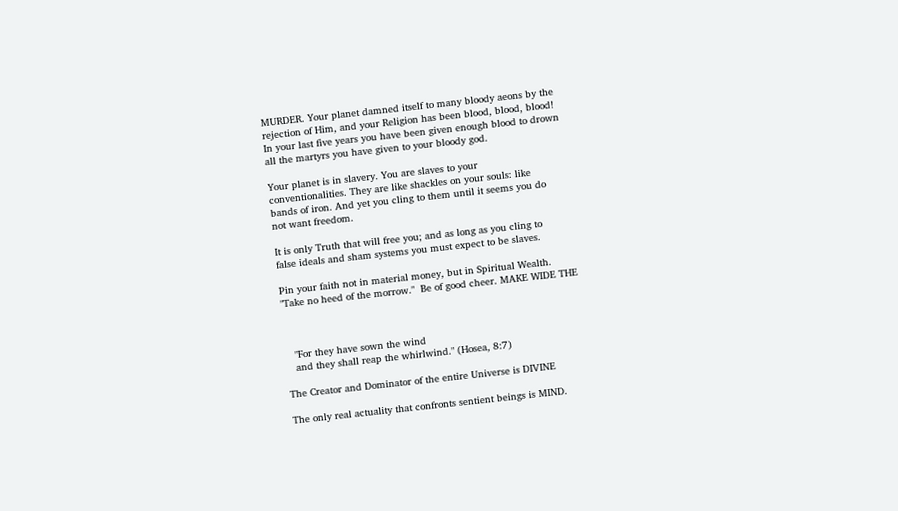MURDER. Your planet damned itself to many bloody aeons by the
rejection of Him, and your Religion has been blood, blood, blood!
In your last five years you have been given enough blood to drown
all the martyrs you have given to your bloody god.

Your planet is in slavery. You are slaves to your
conventionalities. They are like shackles on your souls: like
bands of iron. And yet you cling to them until it seems you do
not want freedom.

It is only Truth that will free you; and as long as you cling to
false ideals and sham systems you must expect to be slaves.

Pin your faith not in material money, but in Spiritual Wealth.
"Take no heed of the morrow."  Be of good cheer. MAKE WIDE THE



   "For they have sown the wind
   and they shall reap the whirlwind." (Hosea, 8:7)

The Creator and Dominator of the entire Universe is DIVINE

The only real actuality that confronts sentient beings is MIND.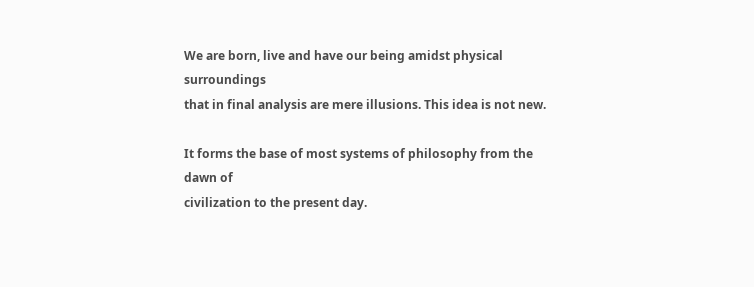We are born, live and have our being amidst physical surroundings
that in final analysis are mere illusions. This idea is not new.

It forms the base of most systems of philosophy from the dawn of
civilization to the present day.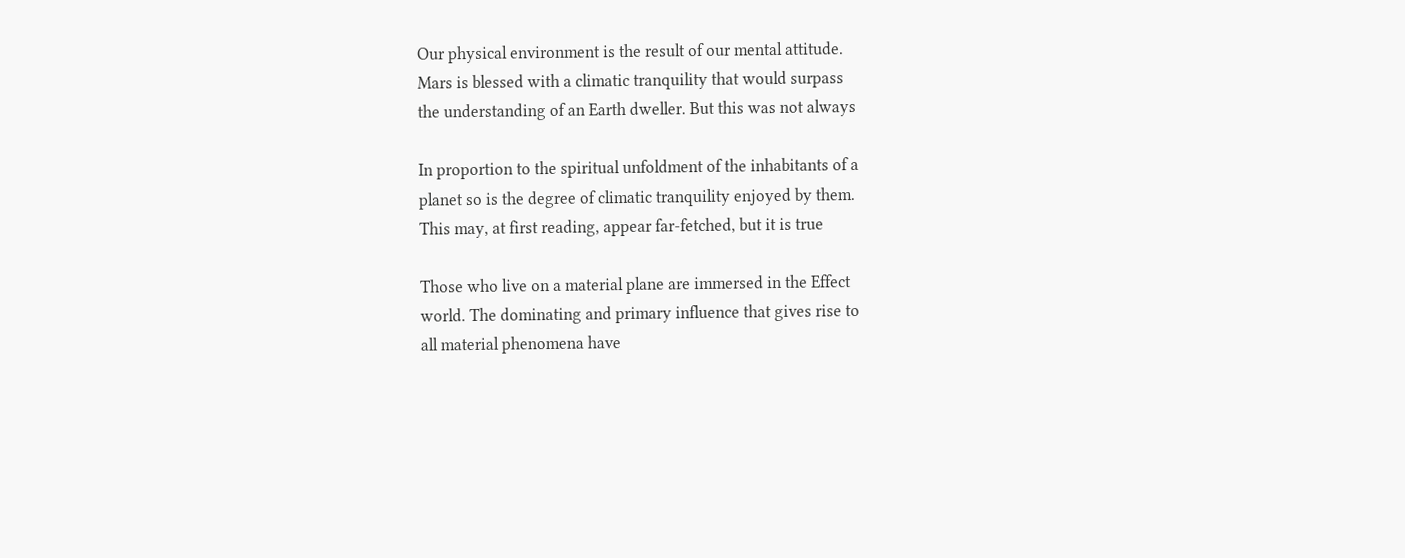Our physical environment is the result of our mental attitude.
Mars is blessed with a climatic tranquility that would surpass
the understanding of an Earth dweller. But this was not always

In proportion to the spiritual unfoldment of the inhabitants of a
planet so is the degree of climatic tranquility enjoyed by them.
This may, at first reading, appear far-fetched, but it is true

Those who live on a material plane are immersed in the Effect
world. The dominating and primary influence that gives rise to
all material phenomena have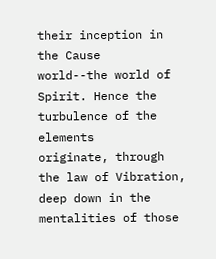their inception in the Cause
world--the world of Spirit. Hence the turbulence of the elements
originate, through the law of Vibration, deep down in the
mentalities of those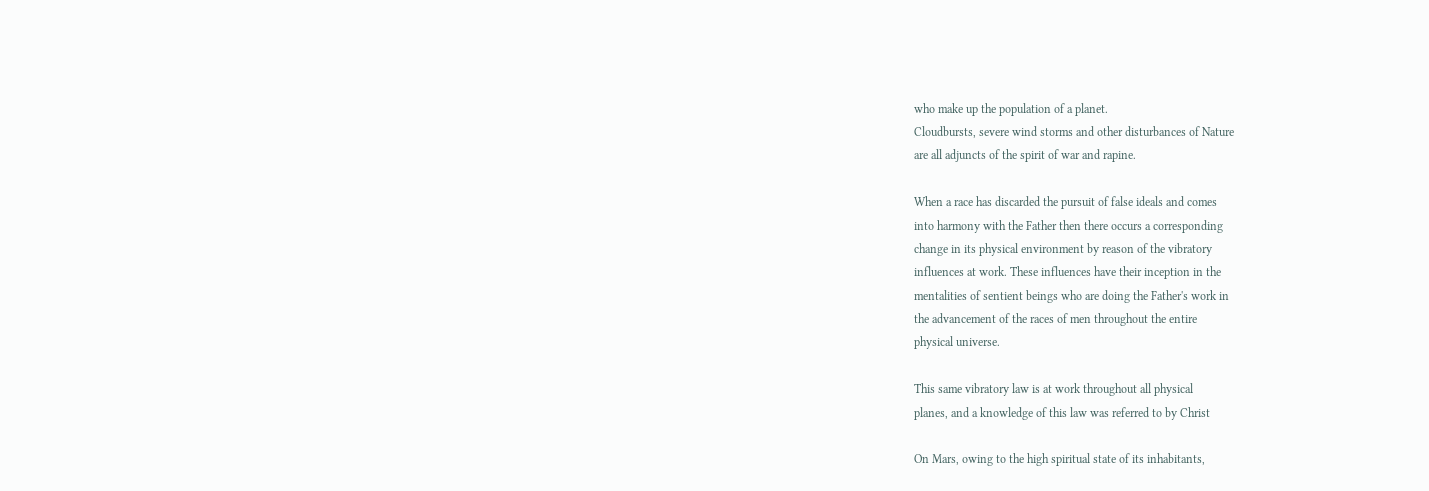who make up the population of a planet.
Cloudbursts, severe wind storms and other disturbances of Nature
are all adjuncts of the spirit of war and rapine.

When a race has discarded the pursuit of false ideals and comes
into harmony with the Father then there occurs a corresponding
change in its physical environment by reason of the vibratory
influences at work. These influences have their inception in the
mentalities of sentient beings who are doing the Father's work in
the advancement of the races of men throughout the entire
physical universe.

This same vibratory law is at work throughout all physical
planes, and a knowledge of this law was referred to by Christ

On Mars, owing to the high spiritual state of its inhabitants,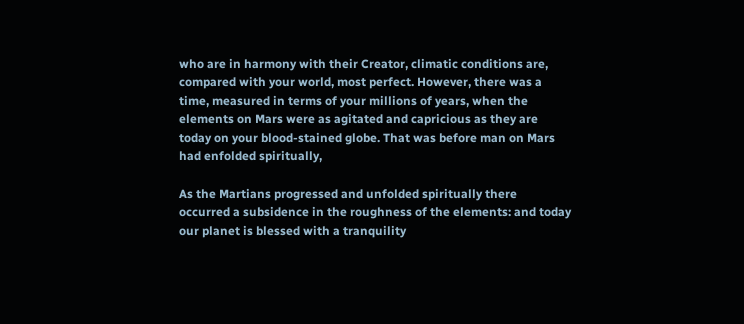who are in harmony with their Creator, climatic conditions are,
compared with your world, most perfect. However, there was a
time, measured in terms of your millions of years, when the
elements on Mars were as agitated and capricious as they are
today on your blood-stained globe. That was before man on Mars
had enfolded spiritually,

As the Martians progressed and unfolded spiritually there
occurred a subsidence in the roughness of the elements: and today
our planet is blessed with a tranquility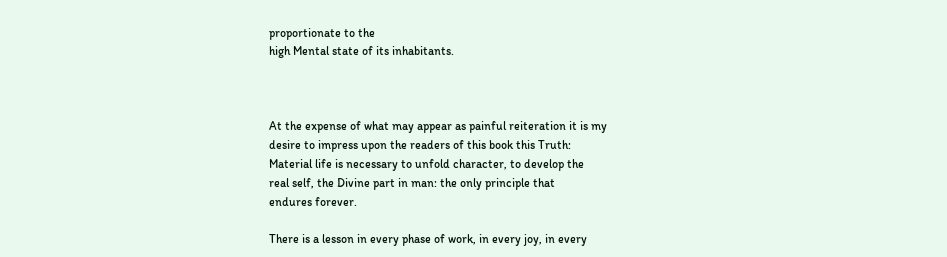proportionate to the
high Mental state of its inhabitants.



At the expense of what may appear as painful reiteration it is my
desire to impress upon the readers of this book this Truth:
Material life is necessary to unfold character, to develop the
real self, the Divine part in man: the only principle that
endures forever.

There is a lesson in every phase of work, in every joy, in every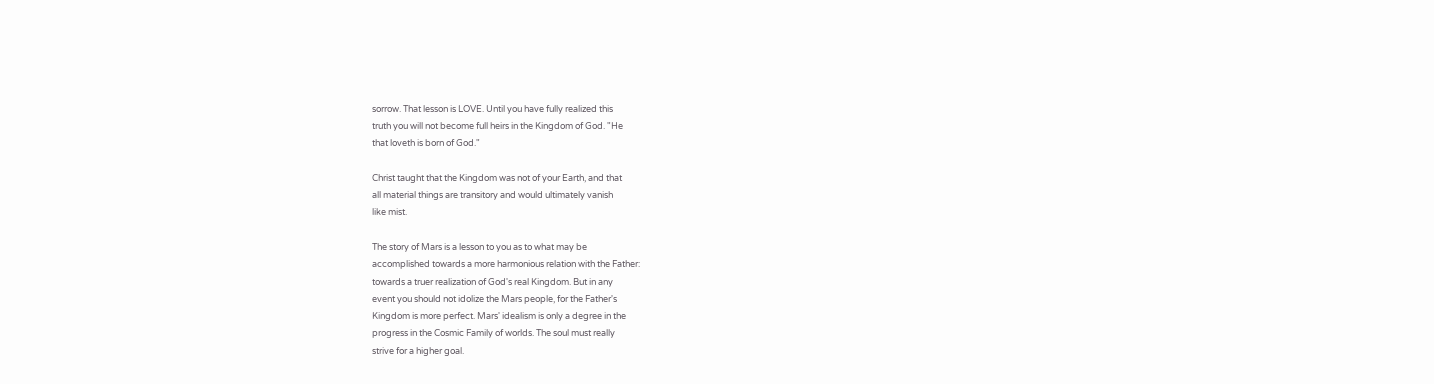sorrow. That lesson is LOVE. Until you have fully realized this
truth you will not become full heirs in the Kingdom of God. "He
that loveth is born of God."

Christ taught that the Kingdom was not of your Earth, and that
all material things are transitory and would ultimately vanish
like mist.

The story of Mars is a lesson to you as to what may be
accomplished towards a more harmonious relation with the Father:
towards a truer realization of God's real Kingdom. But in any
event you should not idolize the Mars people, for the Father's
Kingdom is more perfect. Mars' idealism is only a degree in the
progress in the Cosmic Family of worlds. The soul must really
strive for a higher goal.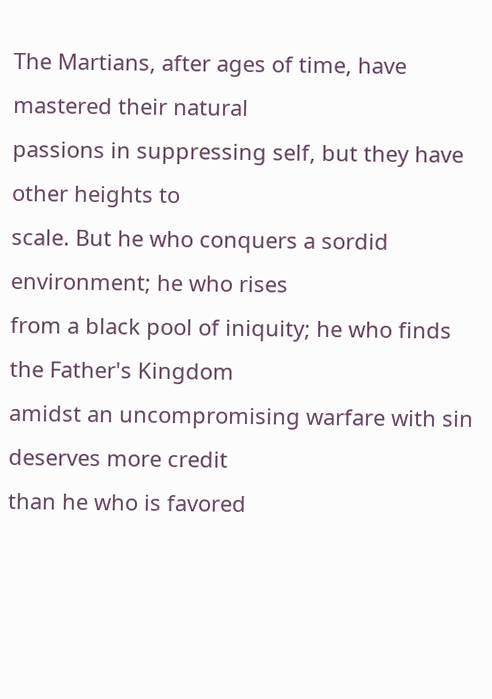The Martians, after ages of time, have mastered their natural
passions in suppressing self, but they have other heights to
scale. But he who conquers a sordid environment; he who rises
from a black pool of iniquity; he who finds the Father's Kingdom
amidst an uncompromising warfare with sin deserves more credit
than he who is favored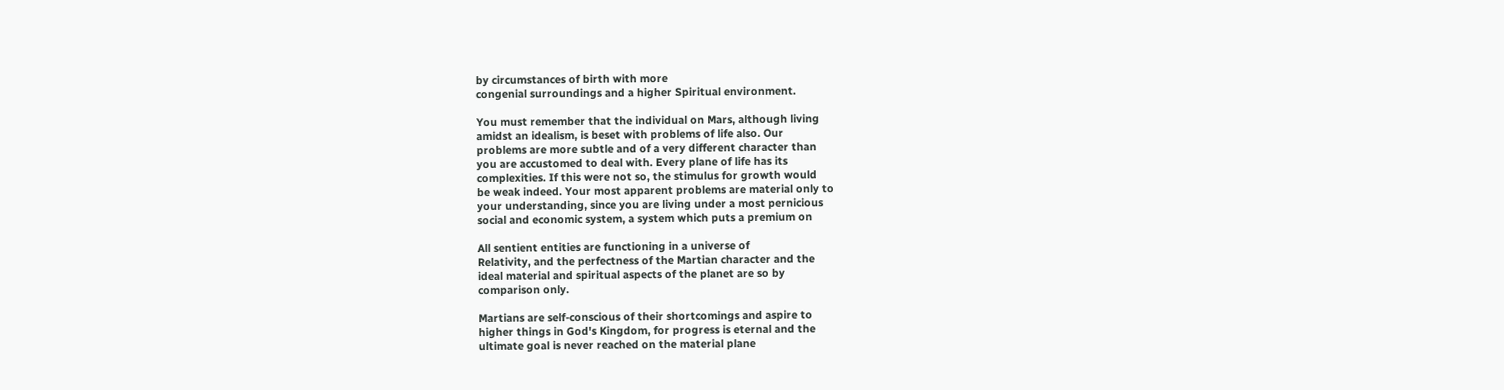by circumstances of birth with more
congenial surroundings and a higher Spiritual environment.

You must remember that the individual on Mars, although living
amidst an idealism, is beset with problems of life also. Our
problems are more subtle and of a very different character than
you are accustomed to deal with. Every plane of life has its
complexities. If this were not so, the stimulus for growth would
be weak indeed. Your most apparent problems are material only to
your understanding, since you are living under a most pernicious
social and economic system, a system which puts a premium on

All sentient entities are functioning in a universe of
Relativity, and the perfectness of the Martian character and the
ideal material and spiritual aspects of the planet are so by
comparison only.

Martians are self-conscious of their shortcomings and aspire to
higher things in God's Kingdom, for progress is eternal and the
ultimate goal is never reached on the material plane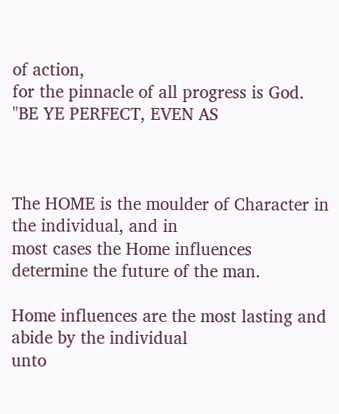of action,
for the pinnacle of all progress is God. "BE YE PERFECT, EVEN AS



The HOME is the moulder of Character in the individual, and in
most cases the Home influences determine the future of the man.

Home influences are the most lasting and abide by the individual
unto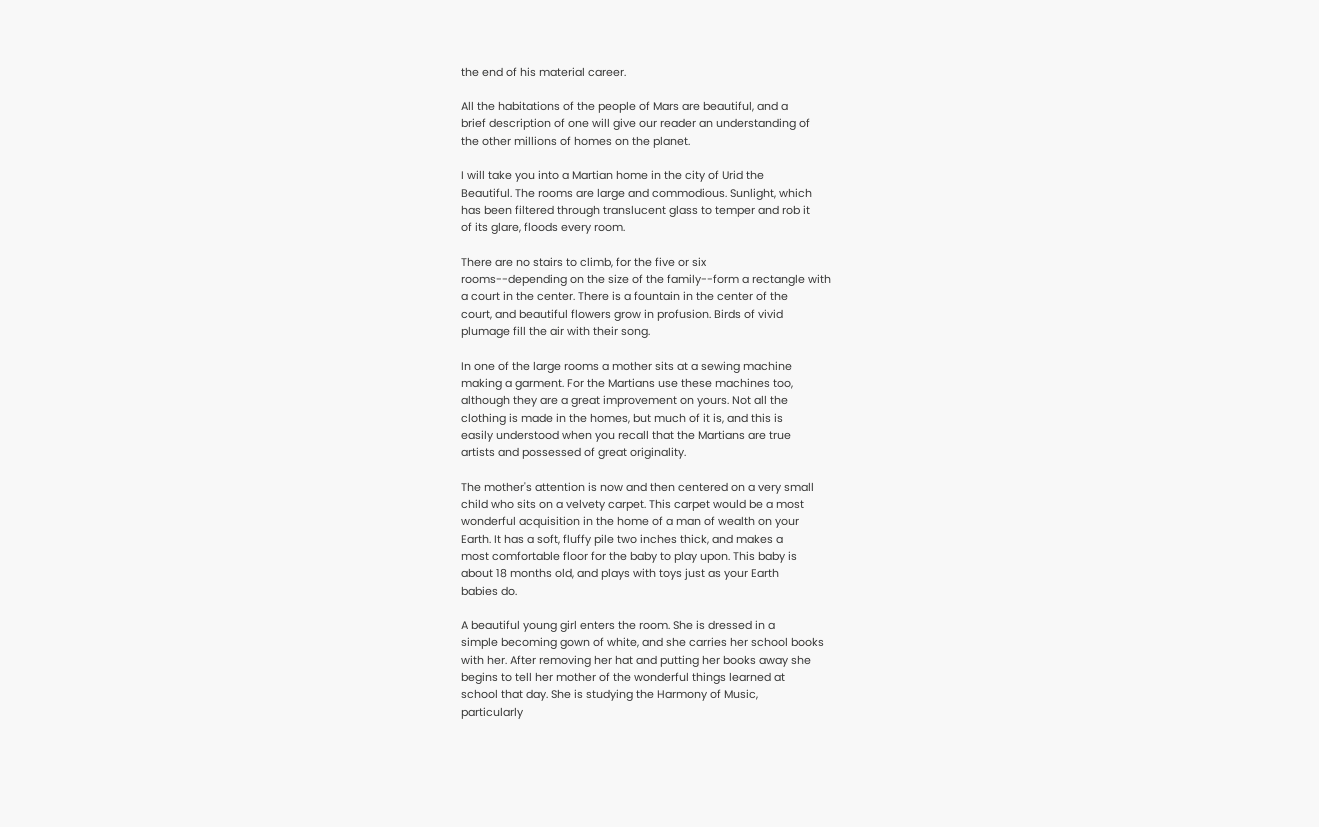the end of his material career.

All the habitations of the people of Mars are beautiful, and a
brief description of one will give our reader an understanding of
the other millions of homes on the planet.

I will take you into a Martian home in the city of Urid the
Beautiful. The rooms are large and commodious. Sunlight, which
has been filtered through translucent glass to temper and rob it
of its glare, floods every room.

There are no stairs to climb, for the five or six
rooms--depending on the size of the family--form a rectangle with
a court in the center. There is a fountain in the center of the
court, and beautiful flowers grow in profusion. Birds of vivid
plumage fill the air with their song.

In one of the large rooms a mother sits at a sewing machine
making a garment. For the Martians use these machines too,
although they are a great improvement on yours. Not all the
clothing is made in the homes, but much of it is, and this is
easily understood when you recall that the Martians are true
artists and possessed of great originality.

The mother's attention is now and then centered on a very small
child who sits on a velvety carpet. This carpet would be a most
wonderful acquisition in the home of a man of wealth on your
Earth. It has a soft, fluffy pile two inches thick, and makes a
most comfortable floor for the baby to play upon. This baby is
about 18 months old, and plays with toys just as your Earth
babies do.

A beautiful young girl enters the room. She is dressed in a
simple becoming gown of white, and she carries her school books
with her. After removing her hat and putting her books away she
begins to tell her mother of the wonderful things learned at
school that day. She is studying the Harmony of Music,
particularly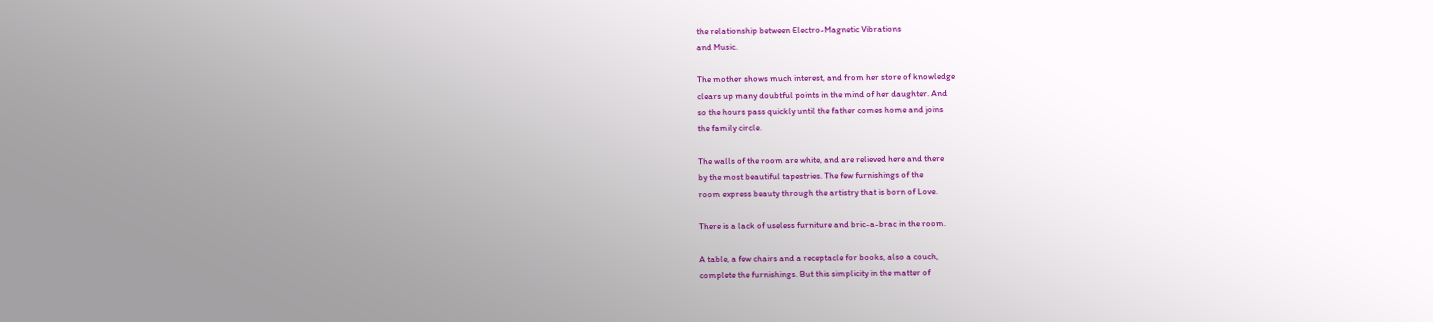the relationship between Electro-Magnetic Vibrations
and Music.

The mother shows much interest, and from her store of knowledge
clears up many doubtful points in the mind of her daughter. And
so the hours pass quickly until the father comes home and joins
the family circle.

The walls of the room are white, and are relieved here and there
by the most beautiful tapestries. The few furnishings of the
room express beauty through the artistry that is born of Love.

There is a lack of useless furniture and bric-a-brac in the room.

A table, a few chairs and a receptacle for books, also a couch,
complete the furnishings. But this simplicity in the matter of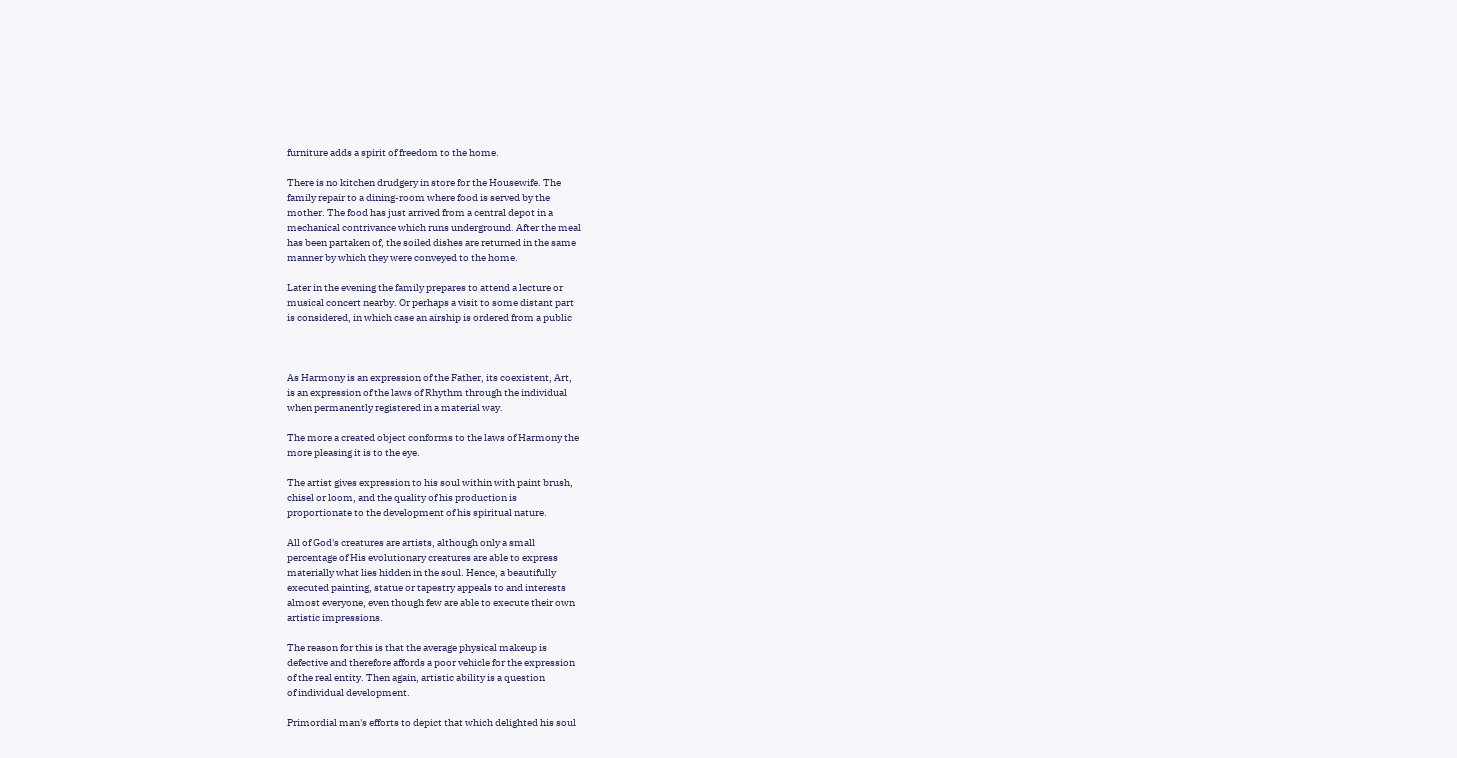furniture adds a spirit of freedom to the home.

There is no kitchen drudgery in store for the Housewife. The
family repair to a dining-room where food is served by the
mother. The food has just arrived from a central depot in a
mechanical contrivance which runs underground. After the meal
has been partaken of, the soiled dishes are returned in the same
manner by which they were conveyed to the home.

Later in the evening the family prepares to attend a lecture or
musical concert nearby. Or perhaps a visit to some distant part
is considered, in which case an airship is ordered from a public



As Harmony is an expression of the Father, its coexistent, Art,
is an expression of the laws of Rhythm through the individual
when permanently registered in a material way.

The more a created object conforms to the laws of Harmony the
more pleasing it is to the eye.

The artist gives expression to his soul within with paint brush,
chisel or loom, and the quality of his production is
proportionate to the development of his spiritual nature.

All of God's creatures are artists, although only a small
percentage of His evolutionary creatures are able to express
materially what lies hidden in the soul. Hence, a beautifully
executed painting, statue or tapestry appeals to and interests
almost everyone, even though few are able to execute their own
artistic impressions.

The reason for this is that the average physical makeup is
defective and therefore affords a poor vehicle for the expression
of the real entity. Then again, artistic ability is a question
of individual development.

Primordial man's efforts to depict that which delighted his soul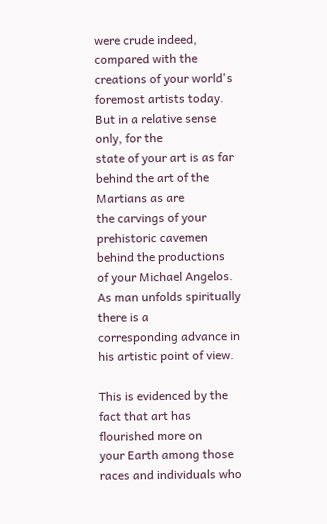were crude indeed, compared with the creations of your world's
foremost artists today. But in a relative sense only, for the
state of your art is as far behind the art of the Martians as are
the carvings of your prehistoric cavemen behind the productions
of your Michael Angelos. As man unfolds spiritually there is a
corresponding advance in his artistic point of view.

This is evidenced by the fact that art has flourished more on
your Earth among those races and individuals who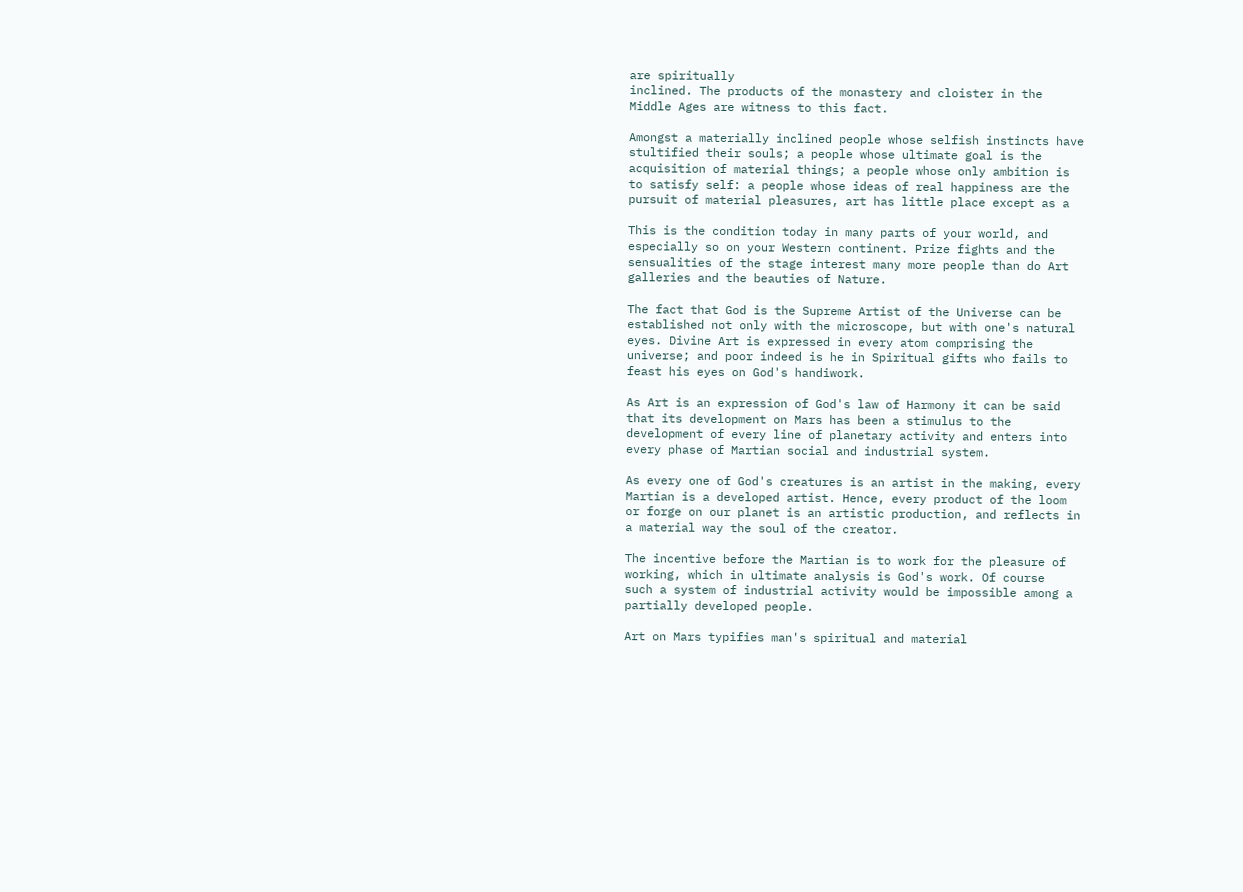are spiritually
inclined. The products of the monastery and cloister in the
Middle Ages are witness to this fact.

Amongst a materially inclined people whose selfish instincts have
stultified their souls; a people whose ultimate goal is the
acquisition of material things; a people whose only ambition is
to satisfy self: a people whose ideas of real happiness are the
pursuit of material pleasures, art has little place except as a

This is the condition today in many parts of your world, and
especially so on your Western continent. Prize fights and the
sensualities of the stage interest many more people than do Art
galleries and the beauties of Nature.

The fact that God is the Supreme Artist of the Universe can be
established not only with the microscope, but with one's natural
eyes. Divine Art is expressed in every atom comprising the
universe; and poor indeed is he in Spiritual gifts who fails to
feast his eyes on God's handiwork.

As Art is an expression of God's law of Harmony it can be said
that its development on Mars has been a stimulus to the
development of every line of planetary activity and enters into
every phase of Martian social and industrial system.

As every one of God's creatures is an artist in the making, every
Martian is a developed artist. Hence, every product of the loom
or forge on our planet is an artistic production, and reflects in
a material way the soul of the creator.

The incentive before the Martian is to work for the pleasure of
working, which in ultimate analysis is God's work. Of course
such a system of industrial activity would be impossible among a
partially developed people.

Art on Mars typifies man's spiritual and material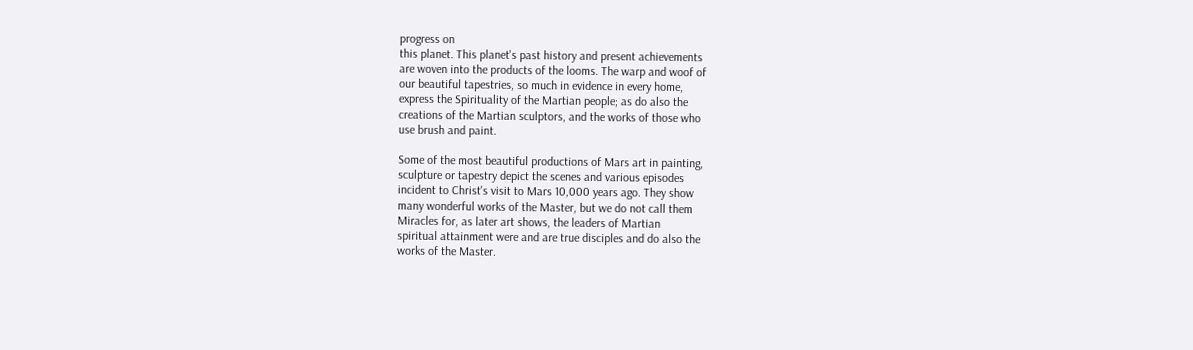progress on
this planet. This planet's past history and present achievements
are woven into the products of the looms. The warp and woof of
our beautiful tapestries, so much in evidence in every home,
express the Spirituality of the Martian people; as do also the
creations of the Martian sculptors, and the works of those who
use brush and paint.

Some of the most beautiful productions of Mars art in painting,
sculpture or tapestry depict the scenes and various episodes
incident to Christ's visit to Mars 10,000 years ago. They show
many wonderful works of the Master, but we do not call them
Miracles for, as later art shows, the leaders of Martian
spiritual attainment were and are true disciples and do also the
works of the Master.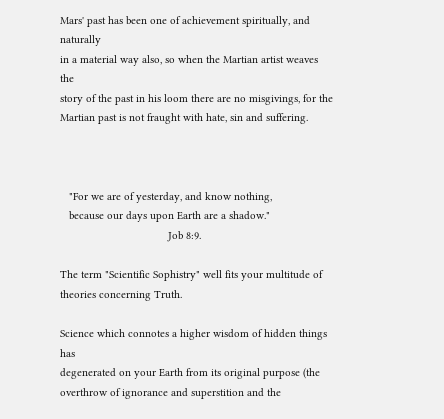Mars' past has been one of achievement spiritually, and naturally
in a material way also, so when the Martian artist weaves the
story of the past in his loom there are no misgivings, for the
Martian past is not fraught with hate, sin and suffering.



   "For we are of yesterday, and know nothing,
   because our days upon Earth are a shadow."
                                    Job 8:9.

The term "Scientific Sophistry" well fits your multitude of
theories concerning Truth.

Science which connotes a higher wisdom of hidden things has
degenerated on your Earth from its original purpose (the
overthrow of ignorance and superstition and the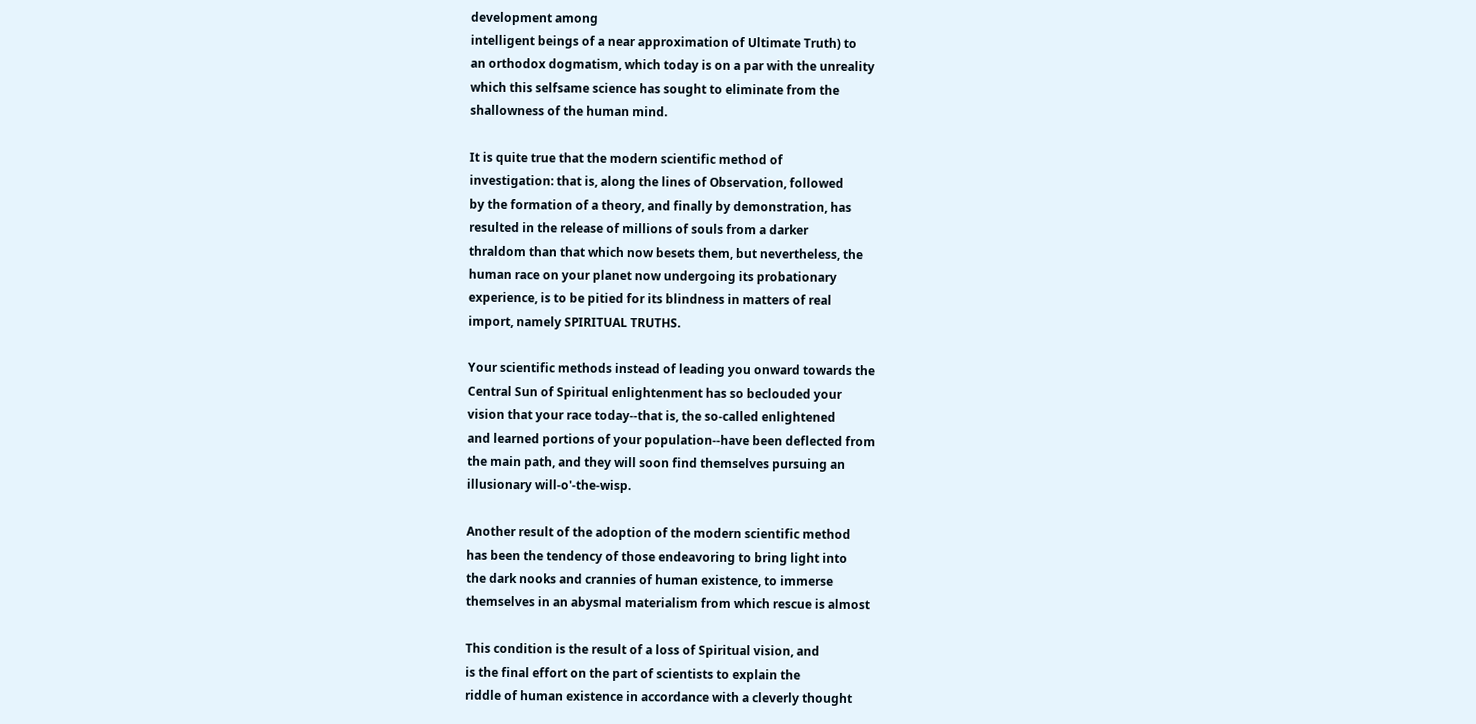development among
intelligent beings of a near approximation of Ultimate Truth) to
an orthodox dogmatism, which today is on a par with the unreality
which this selfsame science has sought to eliminate from the
shallowness of the human mind.

It is quite true that the modern scientific method of
investigation: that is, along the lines of Observation, followed
by the formation of a theory, and finally by demonstration, has
resulted in the release of millions of souls from a darker
thraldom than that which now besets them, but nevertheless, the
human race on your planet now undergoing its probationary
experience, is to be pitied for its blindness in matters of real
import, namely SPIRITUAL TRUTHS.

Your scientific methods instead of leading you onward towards the
Central Sun of Spiritual enlightenment has so beclouded your
vision that your race today--that is, the so-called enlightened
and learned portions of your population--have been deflected from
the main path, and they will soon find themselves pursuing an
illusionary will-o'-the-wisp.

Another result of the adoption of the modern scientific method
has been the tendency of those endeavoring to bring light into
the dark nooks and crannies of human existence, to immerse
themselves in an abysmal materialism from which rescue is almost

This condition is the result of a loss of Spiritual vision, and
is the final effort on the part of scientists to explain the
riddle of human existence in accordance with a cleverly thought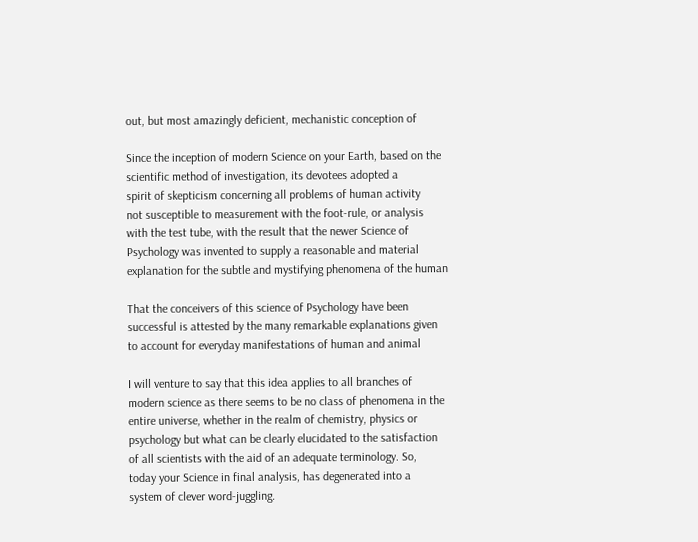out, but most amazingly deficient, mechanistic conception of

Since the inception of modern Science on your Earth, based on the
scientific method of investigation, its devotees adopted a
spirit of skepticism concerning all problems of human activity
not susceptible to measurement with the foot-rule, or analysis
with the test tube, with the result that the newer Science of
Psychology was invented to supply a reasonable and material
explanation for the subtle and mystifying phenomena of the human

That the conceivers of this science of Psychology have been
successful is attested by the many remarkable explanations given
to account for everyday manifestations of human and animal

I will venture to say that this idea applies to all branches of
modern science as there seems to be no class of phenomena in the
entire universe, whether in the realm of chemistry, physics or
psychology but what can be clearly elucidated to the satisfaction
of all scientists with the aid of an adequate terminology. So,
today your Science in final analysis, has degenerated into a
system of clever word-juggling.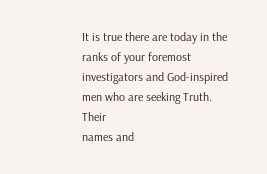It is true there are today in the ranks of your foremost
investigators and God-inspired men who are seeking Truth. Their
names and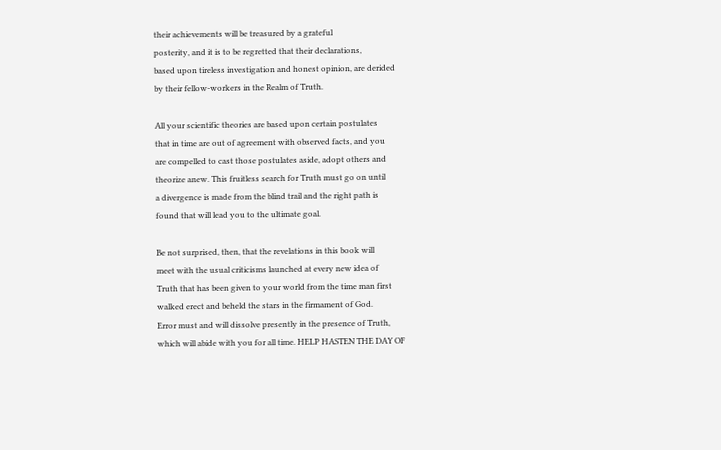their achievements will be treasured by a grateful
posterity, and it is to be regretted that their declarations,
based upon tireless investigation and honest opinion, are derided
by their fellow-workers in the Realm of Truth.

All your scientific theories are based upon certain postulates
that in time are out of agreement with observed facts, and you
are compelled to cast those postulates aside, adopt others and
theorize anew. This fruitless search for Truth must go on until
a divergence is made from the blind trail and the right path is
found that will lead you to the ultimate goal.

Be not surprised, then, that the revelations in this book will
meet with the usual criticisms launched at every new idea of
Truth that has been given to your world from the time man first
walked erect and beheld the stars in the firmament of God.
Error must and will dissolve presently in the presence of Truth,
which will abide with you for all time. HELP HASTEN THE DAY OF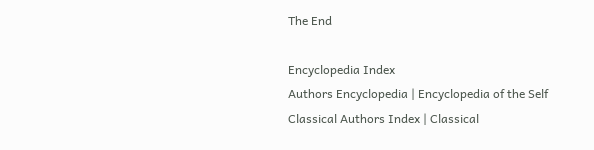The End

Encyclopedia Index
Authors Encyclopedia | Encyclopedia of the Self
Classical Authors Index | Classical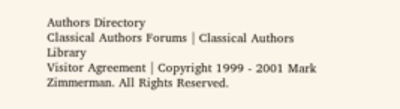Authors Directory
Classical Authors Forums | Classical Authors Library
Visitor Agreement | Copyright 1999 - 2001 Mark Zimmerman. All Rights Reserved.